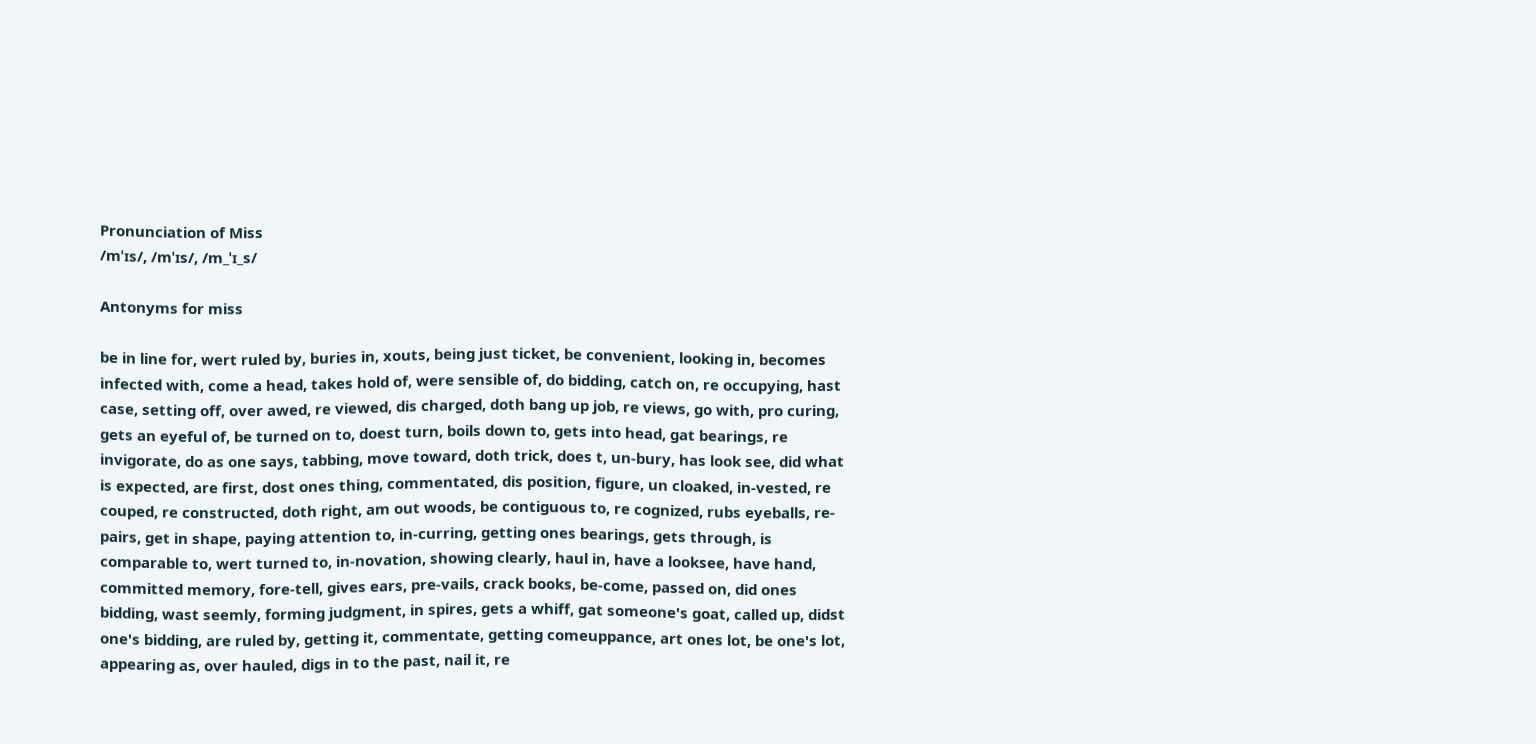Pronunciation of Miss
/mˈɪs/, /mˈɪs/, /m_ˈɪ_s/

Antonyms for miss

be in line for, wert ruled by, buries in, xouts, being just ticket, be convenient, looking in, becomes infected with, come a head, takes hold of, were sensible of, do bidding, catch on, re occupying, hast case, setting off, over awed, re viewed, dis charged, doth bang up job, re views, go with, pro curing, gets an eyeful of, be turned on to, doest turn, boils down to, gets into head, gat bearings, re invigorate, do as one says, tabbing, move toward, doth trick, does t, un-bury, has look see, did what is expected, are first, dost ones thing, commentated, dis position, figure, un cloaked, in-vested, re couped, re constructed, doth right, am out woods, be contiguous to, re cognized, rubs eyeballs, re-pairs, get in shape, paying attention to, in-curring, getting ones bearings, gets through, is comparable to, wert turned to, in-novation, showing clearly, haul in, have a looksee, have hand, committed memory, fore-tell, gives ears, pre-vails, crack books, be-come, passed on, did ones bidding, wast seemly, forming judgment, in spires, gets a whiff, gat someone's goat, called up, didst one's bidding, are ruled by, getting it, commentate, getting comeuppance, art ones lot, be one's lot, appearing as, over hauled, digs in to the past, nail it, re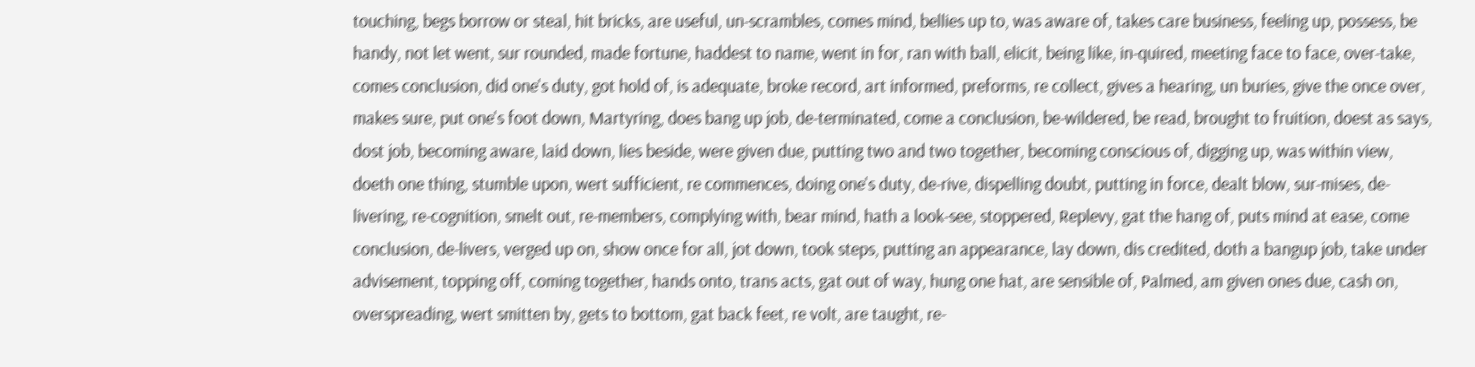touching, begs borrow or steal, hit bricks, are useful, un-scrambles, comes mind, bellies up to, was aware of, takes care business, feeling up, possess, be handy, not let went, sur rounded, made fortune, haddest to name, went in for, ran with ball, elicit, being like, in-quired, meeting face to face, over-take, comes conclusion, did one's duty, got hold of, is adequate, broke record, art informed, preforms, re collect, gives a hearing, un buries, give the once over, makes sure, put one's foot down, Martyring, does bang up job, de-terminated, come a conclusion, be-wildered, be read, brought to fruition, doest as says, dost job, becoming aware, laid down, lies beside, were given due, putting two and two together, becoming conscious of, digging up, was within view, doeth one thing, stumble upon, wert sufficient, re commences, doing one's duty, de-rive, dispelling doubt, putting in force, dealt blow, sur-mises, de-livering, re-cognition, smelt out, re-members, complying with, bear mind, hath a look-see, stoppered, Replevy, gat the hang of, puts mind at ease, come conclusion, de-livers, verged up on, show once for all, jot down, took steps, putting an appearance, lay down, dis credited, doth a bangup job, take under advisement, topping off, coming together, hands onto, trans acts, gat out of way, hung one hat, are sensible of, Palmed, am given ones due, cash on, overspreading, wert smitten by, gets to bottom, gat back feet, re volt, are taught, re-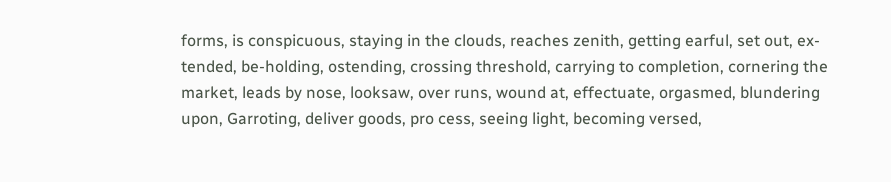forms, is conspicuous, staying in the clouds, reaches zenith, getting earful, set out, ex-tended, be-holding, ostending, crossing threshold, carrying to completion, cornering the market, leads by nose, looksaw, over runs, wound at, effectuate, orgasmed, blundering upon, Garroting, deliver goods, pro cess, seeing light, becoming versed,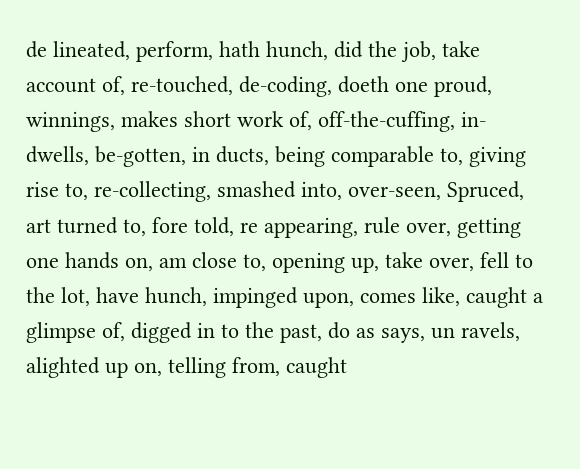de lineated, perform, hath hunch, did the job, take account of, re-touched, de-coding, doeth one proud, winnings, makes short work of, off-the-cuffing, in-dwells, be-gotten, in ducts, being comparable to, giving rise to, re-collecting, smashed into, over-seen, Spruced, art turned to, fore told, re appearing, rule over, getting one hands on, am close to, opening up, take over, fell to the lot, have hunch, impinged upon, comes like, caught a glimpse of, digged in to the past, do as says, un ravels, alighted up on, telling from, caught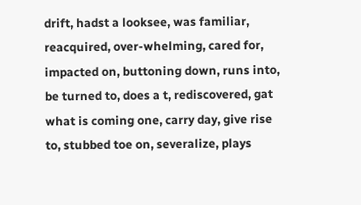drift, hadst a looksee, was familiar, reacquired, over-whelming, cared for, impacted on, buttoning down, runs into, be turned to, does a t, rediscovered, gat what is coming one, carry day, give rise to, stubbed toe on, severalize, plays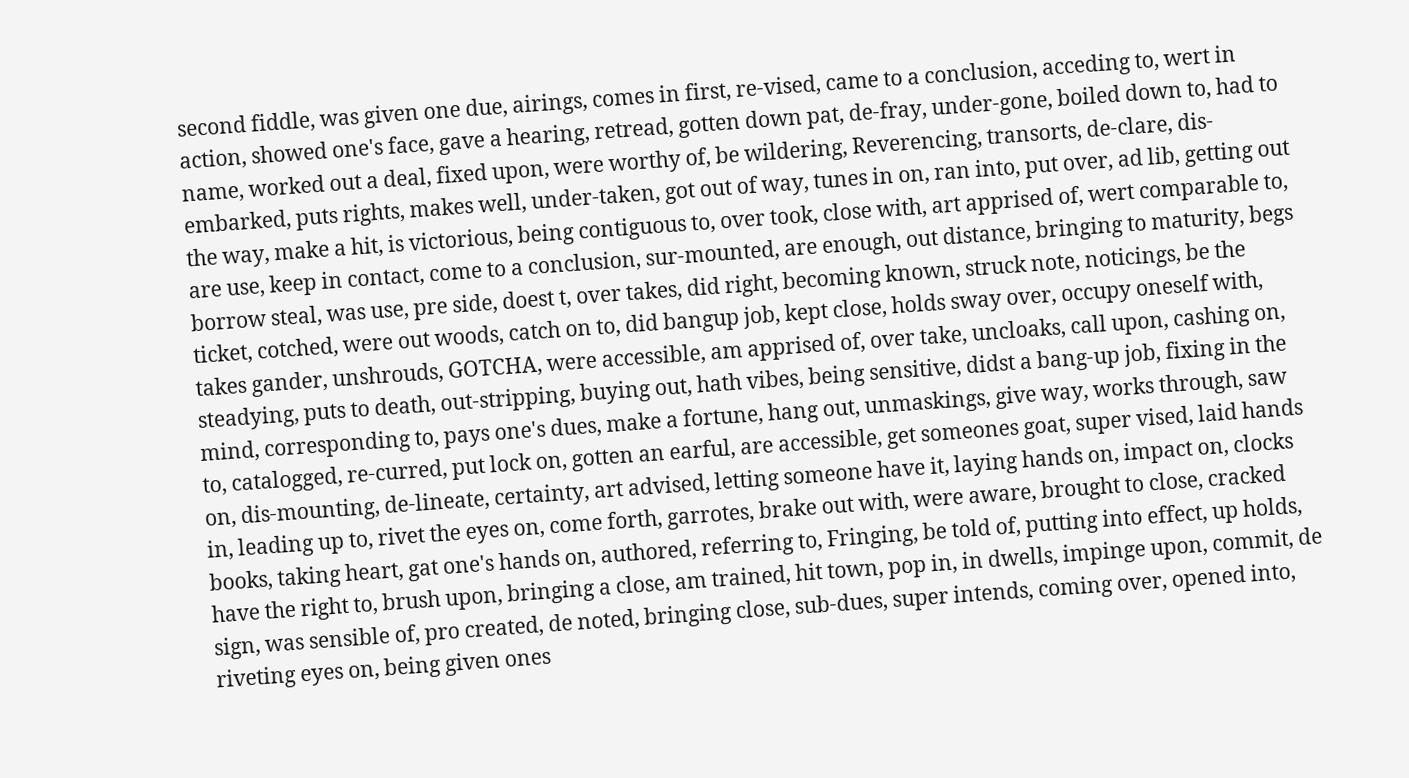second fiddle, was given one due, airings, comes in first, re-vised, came to a conclusion, acceding to, wert in action, showed one's face, gave a hearing, retread, gotten down pat, de-fray, under-gone, boiled down to, had to name, worked out a deal, fixed upon, were worthy of, be wildering, Reverencing, transorts, de-clare, dis-embarked, puts rights, makes well, under-taken, got out of way, tunes in on, ran into, put over, ad lib, getting out the way, make a hit, is victorious, being contiguous to, over took, close with, art apprised of, wert comparable to, are use, keep in contact, come to a conclusion, sur-mounted, are enough, out distance, bringing to maturity, begs borrow steal, was use, pre side, doest t, over takes, did right, becoming known, struck note, noticings, be the ticket, cotched, were out woods, catch on to, did bangup job, kept close, holds sway over, occupy oneself with, takes gander, unshrouds, GOTCHA, were accessible, am apprised of, over take, uncloaks, call upon, cashing on, steadying, puts to death, out-stripping, buying out, hath vibes, being sensitive, didst a bang-up job, fixing in the mind, corresponding to, pays one's dues, make a fortune, hang out, unmaskings, give way, works through, saw to, catalogged, re-curred, put lock on, gotten an earful, are accessible, get someones goat, super vised, laid hands on, dis-mounting, de-lineate, certainty, art advised, letting someone have it, laying hands on, impact on, clocks in, leading up to, rivet the eyes on, come forth, garrotes, brake out with, were aware, brought to close, cracked books, taking heart, gat one's hands on, authored, referring to, Fringing, be told of, putting into effect, up holds, have the right to, brush upon, bringing a close, am trained, hit town, pop in, in dwells, impinge upon, commit, de sign, was sensible of, pro created, de noted, bringing close, sub-dues, super intends, coming over, opened into, riveting eyes on, being given ones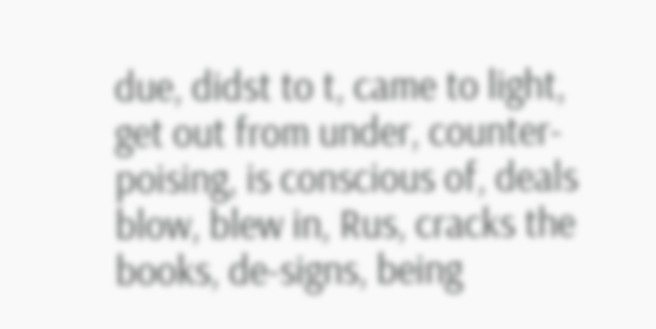due, didst to t, came to light, get out from under, counter-poising, is conscious of, deals blow, blew in, Rus, cracks the books, de-signs, being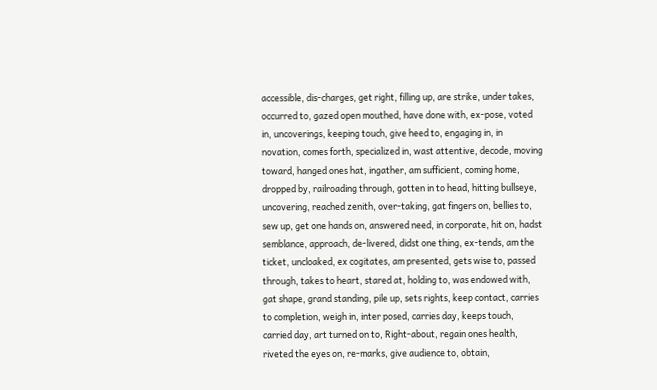accessible, dis-charges, get right, filling up, are strike, under takes, occurred to, gazed open mouthed, have done with, ex-pose, voted in, uncoverings, keeping touch, give heed to, engaging in, in novation, comes forth, specialized in, wast attentive, decode, moving toward, hanged ones hat, ingather, am sufficient, coming home, dropped by, railroading through, gotten in to head, hitting bullseye, uncovering, reached zenith, over-taking, gat fingers on, bellies to, sew up, get one hands on, answered need, in corporate, hit on, hadst semblance, approach, de-livered, didst one thing, ex-tends, am the ticket, uncloaked, ex cogitates, am presented, gets wise to, passed through, takes to heart, stared at, holding to, was endowed with, gat shape, grand standing, pile up, sets rights, keep contact, carries to completion, weigh in, inter posed, carries day, keeps touch, carried day, art turned on to, Right-about, regain ones health, riveted the eyes on, re-marks, give audience to, obtain,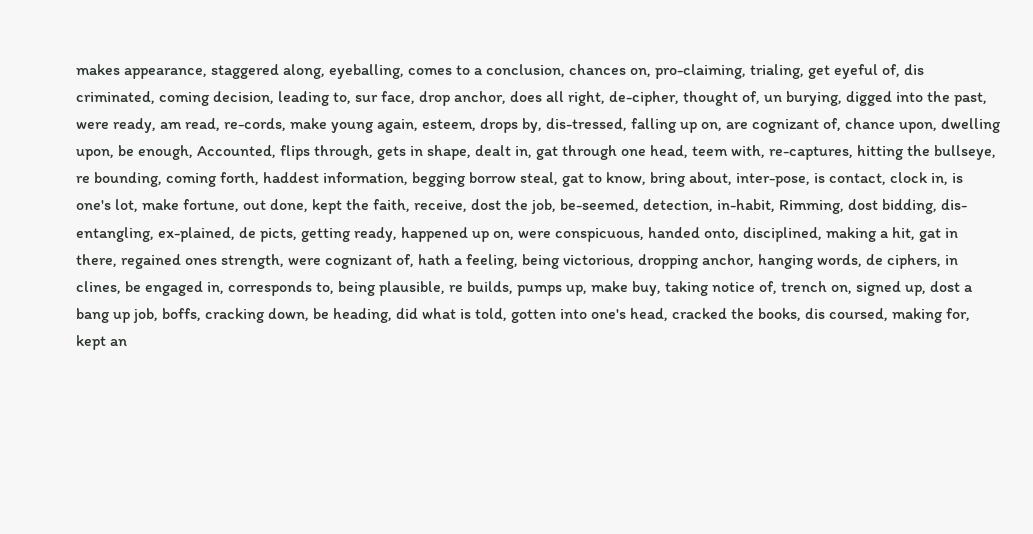makes appearance, staggered along, eyeballing, comes to a conclusion, chances on, pro-claiming, trialing, get eyeful of, dis criminated, coming decision, leading to, sur face, drop anchor, does all right, de-cipher, thought of, un burying, digged into the past, were ready, am read, re-cords, make young again, esteem, drops by, dis-tressed, falling up on, are cognizant of, chance upon, dwelling upon, be enough, Accounted, flips through, gets in shape, dealt in, gat through one head, teem with, re-captures, hitting the bullseye, re bounding, coming forth, haddest information, begging borrow steal, gat to know, bring about, inter-pose, is contact, clock in, is one's lot, make fortune, out done, kept the faith, receive, dost the job, be-seemed, detection, in-habit, Rimming, dost bidding, dis-entangling, ex-plained, de picts, getting ready, happened up on, were conspicuous, handed onto, disciplined, making a hit, gat in there, regained ones strength, were cognizant of, hath a feeling, being victorious, dropping anchor, hanging words, de ciphers, in clines, be engaged in, corresponds to, being plausible, re builds, pumps up, make buy, taking notice of, trench on, signed up, dost a bang up job, boffs, cracking down, be heading, did what is told, gotten into one's head, cracked the books, dis coursed, making for, kept an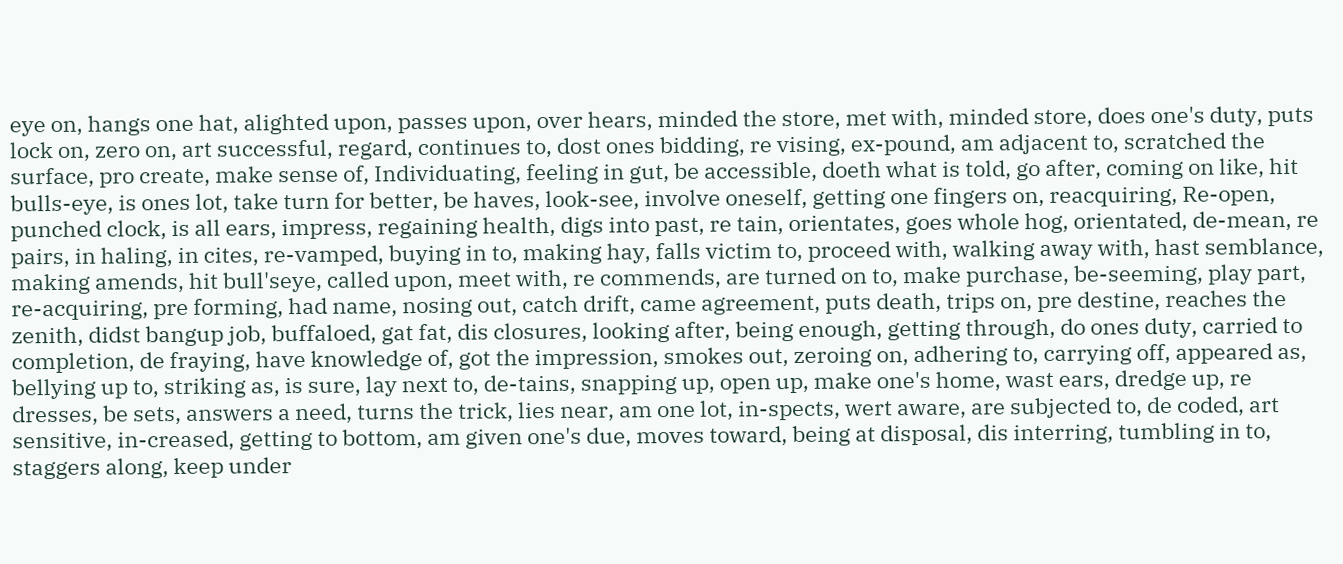eye on, hangs one hat, alighted upon, passes upon, over hears, minded the store, met with, minded store, does one's duty, puts lock on, zero on, art successful, regard, continues to, dost ones bidding, re vising, ex-pound, am adjacent to, scratched the surface, pro create, make sense of, Individuating, feeling in gut, be accessible, doeth what is told, go after, coming on like, hit bulls-eye, is ones lot, take turn for better, be haves, look-see, involve oneself, getting one fingers on, reacquiring, Re-open, punched clock, is all ears, impress, regaining health, digs into past, re tain, orientates, goes whole hog, orientated, de-mean, re pairs, in haling, in cites, re-vamped, buying in to, making hay, falls victim to, proceed with, walking away with, hast semblance, making amends, hit bull'seye, called upon, meet with, re commends, are turned on to, make purchase, be-seeming, play part, re-acquiring, pre forming, had name, nosing out, catch drift, came agreement, puts death, trips on, pre destine, reaches the zenith, didst bangup job, buffaloed, gat fat, dis closures, looking after, being enough, getting through, do ones duty, carried to completion, de fraying, have knowledge of, got the impression, smokes out, zeroing on, adhering to, carrying off, appeared as, bellying up to, striking as, is sure, lay next to, de-tains, snapping up, open up, make one's home, wast ears, dredge up, re dresses, be sets, answers a need, turns the trick, lies near, am one lot, in-spects, wert aware, are subjected to, de coded, art sensitive, in-creased, getting to bottom, am given one's due, moves toward, being at disposal, dis interring, tumbling in to, staggers along, keep under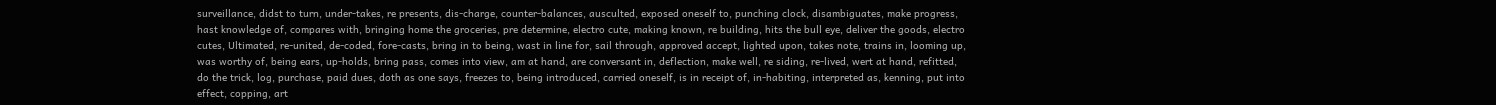surveillance, didst to turn, under-takes, re presents, dis-charge, counter-balances, ausculted, exposed oneself to, punching clock, disambiguates, make progress, hast knowledge of, compares with, bringing home the groceries, pre determine, electro cute, making known, re building, hits the bull eye, deliver the goods, electro cutes, Ultimated, re-united, de-coded, fore-casts, bring in to being, wast in line for, sail through, approved accept, lighted upon, takes note, trains in, looming up, was worthy of, being ears, up-holds, bring pass, comes into view, am at hand, are conversant in, deflection, make well, re siding, re-lived, wert at hand, refitted, do the trick, log, purchase, paid dues, doth as one says, freezes to, being introduced, carried oneself, is in receipt of, in-habiting, interpreted as, kenning, put into effect, copping, art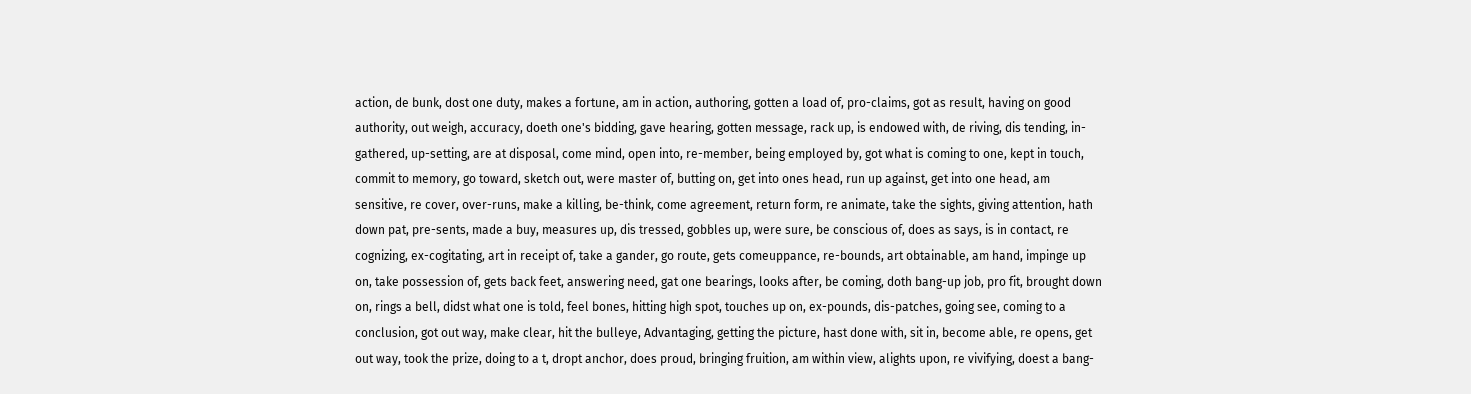action, de bunk, dost one duty, makes a fortune, am in action, authoring, gotten a load of, pro-claims, got as result, having on good authority, out weigh, accuracy, doeth one's bidding, gave hearing, gotten message, rack up, is endowed with, de riving, dis tending, in-gathered, up-setting, are at disposal, come mind, open into, re-member, being employed by, got what is coming to one, kept in touch, commit to memory, go toward, sketch out, were master of, butting on, get into ones head, run up against, get into one head, am sensitive, re cover, over-runs, make a killing, be-think, come agreement, return form, re animate, take the sights, giving attention, hath down pat, pre-sents, made a buy, measures up, dis tressed, gobbles up, were sure, be conscious of, does as says, is in contact, re cognizing, ex-cogitating, art in receipt of, take a gander, go route, gets comeuppance, re-bounds, art obtainable, am hand, impinge up on, take possession of, gets back feet, answering need, gat one bearings, looks after, be coming, doth bang-up job, pro fit, brought down on, rings a bell, didst what one is told, feel bones, hitting high spot, touches up on, ex-pounds, dis-patches, going see, coming to a conclusion, got out way, make clear, hit the bulleye, Advantaging, getting the picture, hast done with, sit in, become able, re opens, get out way, took the prize, doing to a t, dropt anchor, does proud, bringing fruition, am within view, alights upon, re vivifying, doest a bang-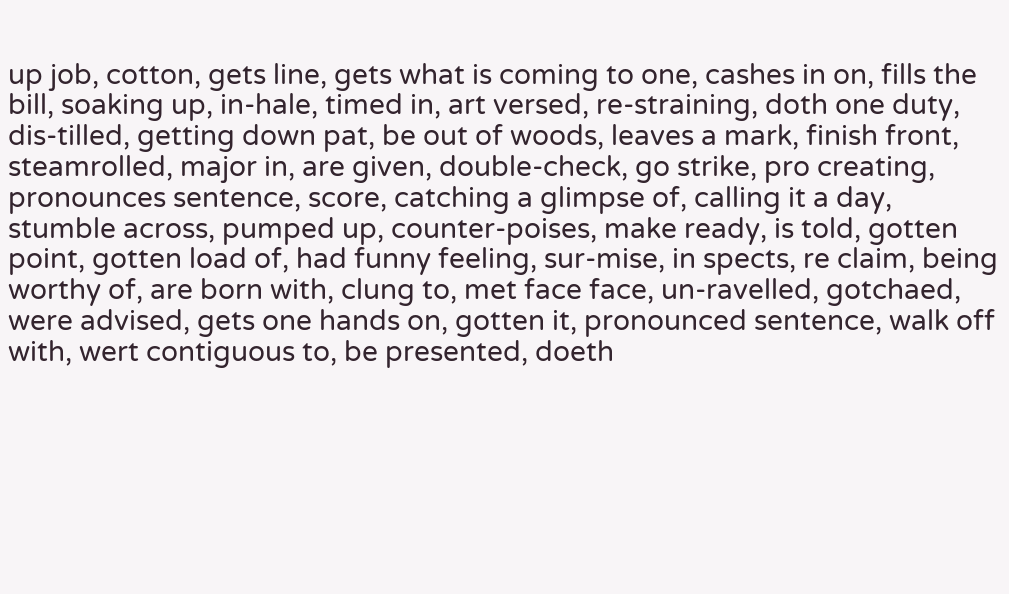up job, cotton, gets line, gets what is coming to one, cashes in on, fills the bill, soaking up, in-hale, timed in, art versed, re-straining, doth one duty, dis-tilled, getting down pat, be out of woods, leaves a mark, finish front, steamrolled, major in, are given, double-check, go strike, pro creating, pronounces sentence, score, catching a glimpse of, calling it a day, stumble across, pumped up, counter-poises, make ready, is told, gotten point, gotten load of, had funny feeling, sur-mise, in spects, re claim, being worthy of, are born with, clung to, met face face, un-ravelled, gotchaed, were advised, gets one hands on, gotten it, pronounced sentence, walk off with, wert contiguous to, be presented, doeth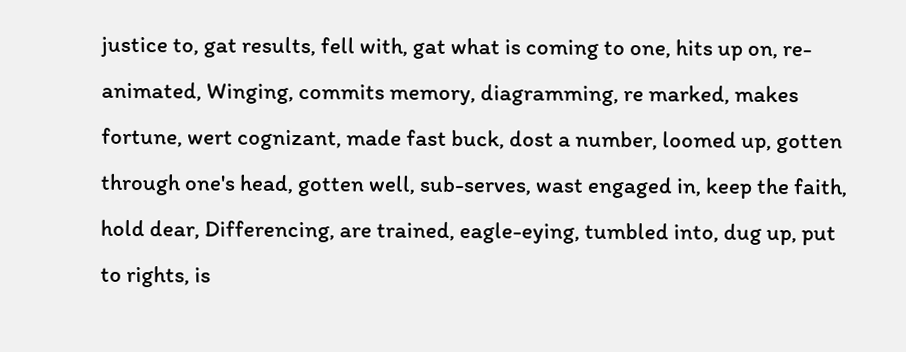justice to, gat results, fell with, gat what is coming to one, hits up on, re-animated, Winging, commits memory, diagramming, re marked, makes fortune, wert cognizant, made fast buck, dost a number, loomed up, gotten through one's head, gotten well, sub-serves, wast engaged in, keep the faith, hold dear, Differencing, are trained, eagle-eying, tumbled into, dug up, put to rights, is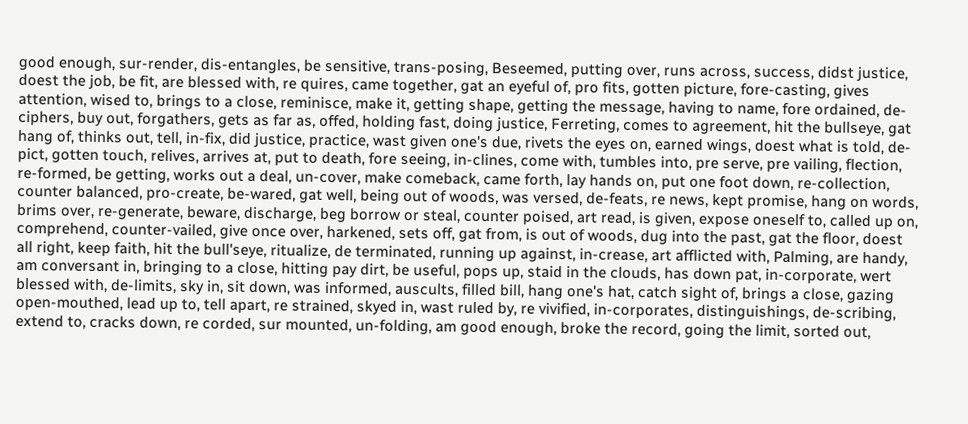good enough, sur-render, dis-entangles, be sensitive, trans-posing, Beseemed, putting over, runs across, success, didst justice, doest the job, be fit, are blessed with, re quires, came together, gat an eyeful of, pro fits, gotten picture, fore-casting, gives attention, wised to, brings to a close, reminisce, make it, getting shape, getting the message, having to name, fore ordained, de-ciphers, buy out, forgathers, gets as far as, offed, holding fast, doing justice, Ferreting, comes to agreement, hit the bullseye, gat hang of, thinks out, tell, in-fix, did justice, practice, wast given one's due, rivets the eyes on, earned wings, doest what is told, de-pict, gotten touch, relives, arrives at, put to death, fore seeing, in-clines, come with, tumbles into, pre serve, pre vailing, flection, re-formed, be getting, works out a deal, un-cover, make comeback, came forth, lay hands on, put one foot down, re-collection, counter balanced, pro-create, be-wared, gat well, being out of woods, was versed, de-feats, re news, kept promise, hang on words, brims over, re-generate, beware, discharge, beg borrow or steal, counter poised, art read, is given, expose oneself to, called up on, comprehend, counter-vailed, give once over, harkened, sets off, gat from, is out of woods, dug into the past, gat the floor, doest all right, keep faith, hit the bull'seye, ritualize, de terminated, running up against, in-crease, art afflicted with, Palming, are handy, am conversant in, bringing to a close, hitting pay dirt, be useful, pops up, staid in the clouds, has down pat, in-corporate, wert blessed with, de-limits, sky in, sit down, was informed, auscults, filled bill, hang one's hat, catch sight of, brings a close, gazing open-mouthed, lead up to, tell apart, re strained, skyed in, wast ruled by, re vivified, in-corporates, distinguishings, de-scribing, extend to, cracks down, re corded, sur mounted, un-folding, am good enough, broke the record, going the limit, sorted out,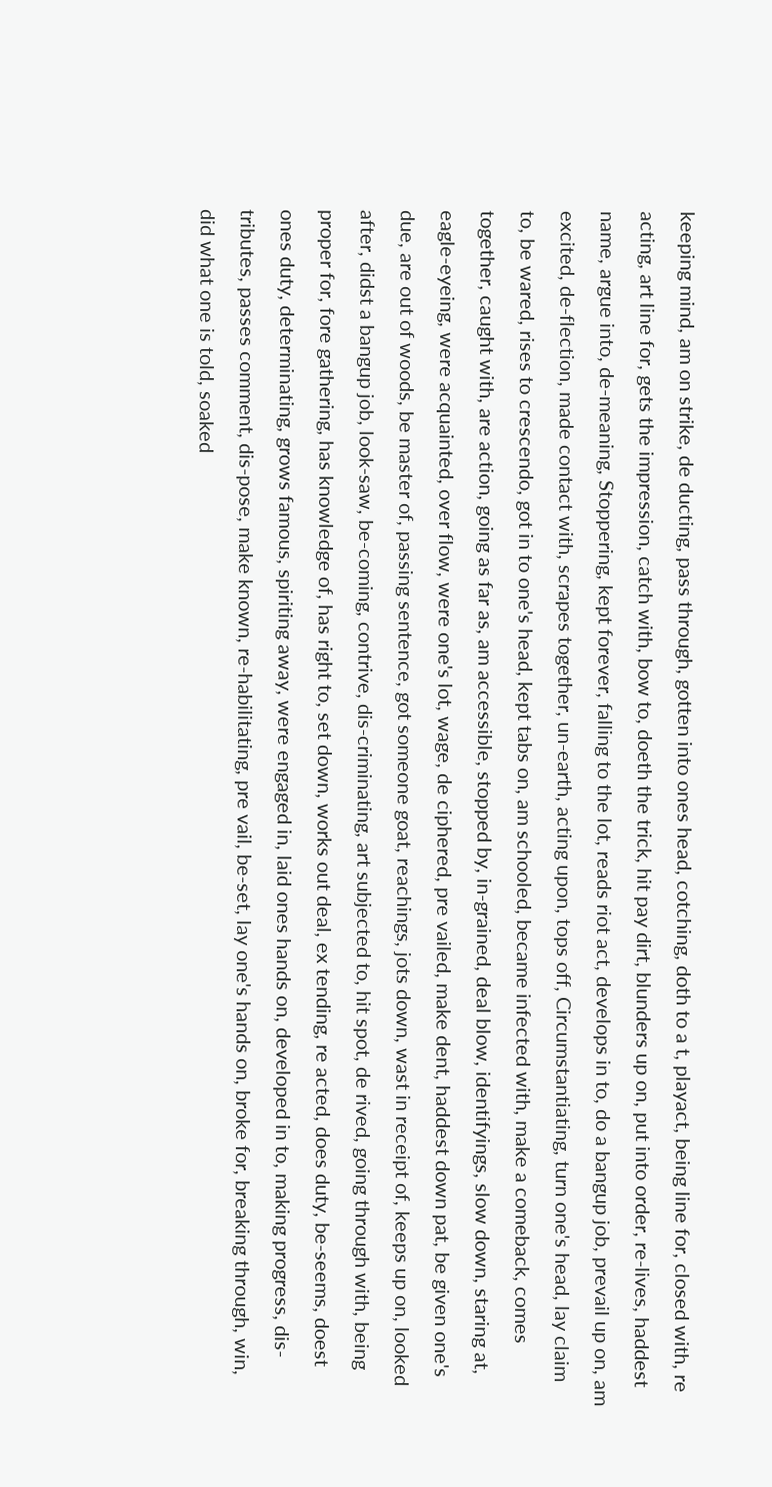keeping mind, am on strike, de ducting, pass through, gotten into ones head, cotching, doth to a t, playact, being line for, closed with, re acting, art line for, gets the impression, catch with, bow to, doeth the trick, hit pay dirt, blunders up on, put into order, re-lives, haddest name, argue into, de-meaning, Stoppering, kept forever, falling to the lot, reads riot act, develops in to, do a bangup job, prevail up on, am excited, de-flection, made contact with, scrapes together, un-earth, acting upon, tops off, Circumstantiating, turn one's head, lay claim to, be wared, rises to crescendo, got in to one's head, kept tabs on, am schooled, became infected with, make a comeback, comes together, caught with, are action, going as far as, am accessible, stopped by, in-grained, deal blow, identifyings, slow down, staring at, eagle-eyeing, were acquainted, over flow, were one's lot, wage, de ciphered, pre vailed, make dent, haddest down pat, be given one's due, are out of woods, be master of, passing sentence, got someone goat, reachings, jots down, wast in receipt of, keeps up on, looked after, didst a bangup job, look-saw, be-coming, contrive, dis-criminating, art subjected to, hit spot, de rived, going through with, being proper for, fore gathering, has knowledge of, has right to, set down, works out deal, ex tending, re acted, does duty, be-seems, doest ones duty, determinating, grows famous, spiriting away, were engaged in, laid ones hands on, developed in to, making progress, dis-tributes, passes comment, dis-pose, make known, re-habilitating, pre vail, be-set, lay one's hands on, broke for, breaking through, win, did what one is told, soaked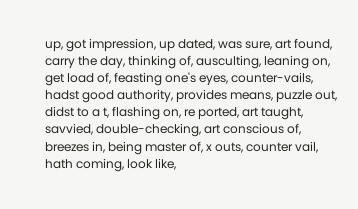up, got impression, up dated, was sure, art found, carry the day, thinking of, ausculting, leaning on, get load of, feasting one's eyes, counter-vails, hadst good authority, provides means, puzzle out, didst to a t, flashing on, re ported, art taught, savvied, double-checking, art conscious of, breezes in, being master of, x outs, counter vail, hath coming, look like,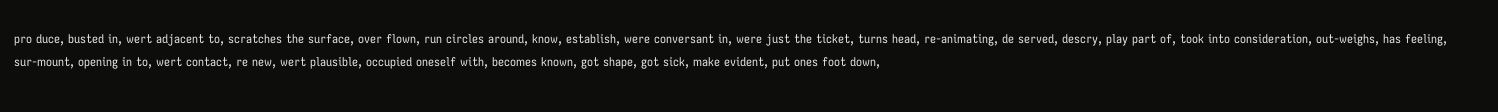pro duce, busted in, wert adjacent to, scratches the surface, over flown, run circles around, know, establish, were conversant in, were just the ticket, turns head, re-animating, de served, descry, play part of, took into consideration, out-weighs, has feeling, sur-mount, opening in to, wert contact, re new, wert plausible, occupied oneself with, becomes known, got shape, got sick, make evident, put ones foot down,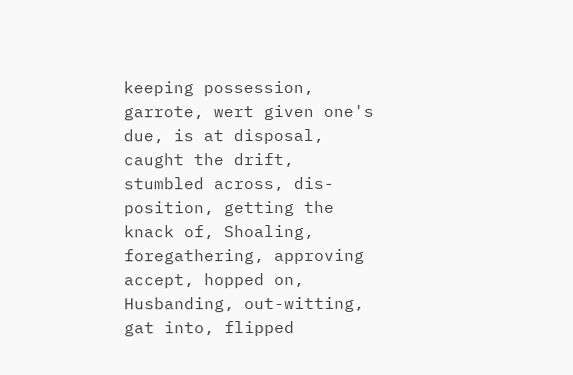keeping possession, garrote, wert given one's due, is at disposal, caught the drift, stumbled across, dis-position, getting the knack of, Shoaling, foregathering, approving accept, hopped on, Husbanding, out-witting, gat into, flipped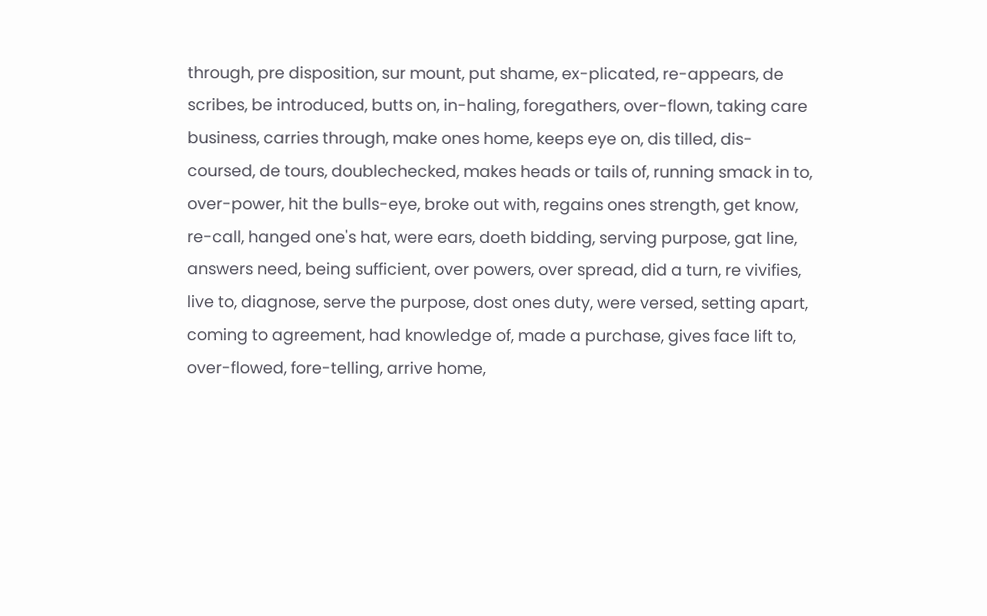through, pre disposition, sur mount, put shame, ex-plicated, re-appears, de scribes, be introduced, butts on, in-haling, foregathers, over-flown, taking care business, carries through, make ones home, keeps eye on, dis tilled, dis-coursed, de tours, doublechecked, makes heads or tails of, running smack in to, over-power, hit the bulls-eye, broke out with, regains ones strength, get know, re-call, hanged one's hat, were ears, doeth bidding, serving purpose, gat line, answers need, being sufficient, over powers, over spread, did a turn, re vivifies, live to, diagnose, serve the purpose, dost ones duty, were versed, setting apart, coming to agreement, had knowledge of, made a purchase, gives face lift to, over-flowed, fore-telling, arrive home,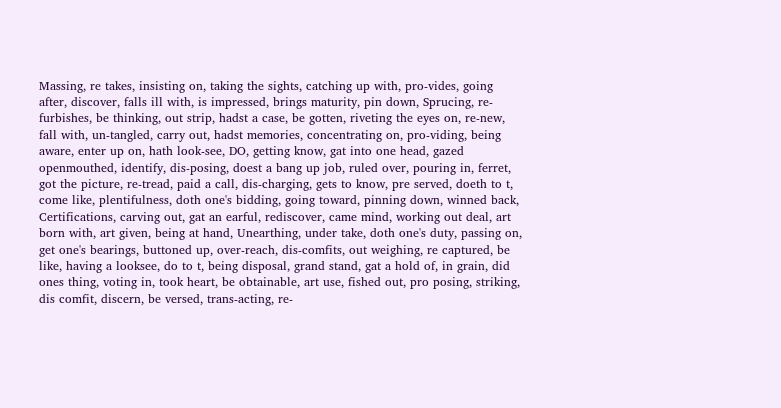Massing, re takes, insisting on, taking the sights, catching up with, pro-vides, going after, discover, falls ill with, is impressed, brings maturity, pin down, Sprucing, re-furbishes, be thinking, out strip, hadst a case, be gotten, riveting the eyes on, re-new, fall with, un-tangled, carry out, hadst memories, concentrating on, pro-viding, being aware, enter up on, hath look-see, DO, getting know, gat into one head, gazed openmouthed, identify, dis-posing, doest a bang up job, ruled over, pouring in, ferret, got the picture, re-tread, paid a call, dis-charging, gets to know, pre served, doeth to t, come like, plentifulness, doth one's bidding, going toward, pinning down, winned back, Certifications, carving out, gat an earful, rediscover, came mind, working out deal, art born with, art given, being at hand, Unearthing, under take, doth one's duty, passing on, get one's bearings, buttoned up, over-reach, dis-comfits, out weighing, re captured, be like, having a looksee, do to t, being disposal, grand stand, gat a hold of, in grain, did ones thing, voting in, took heart, be obtainable, art use, fished out, pro posing, striking, dis comfit, discern, be versed, trans-acting, re-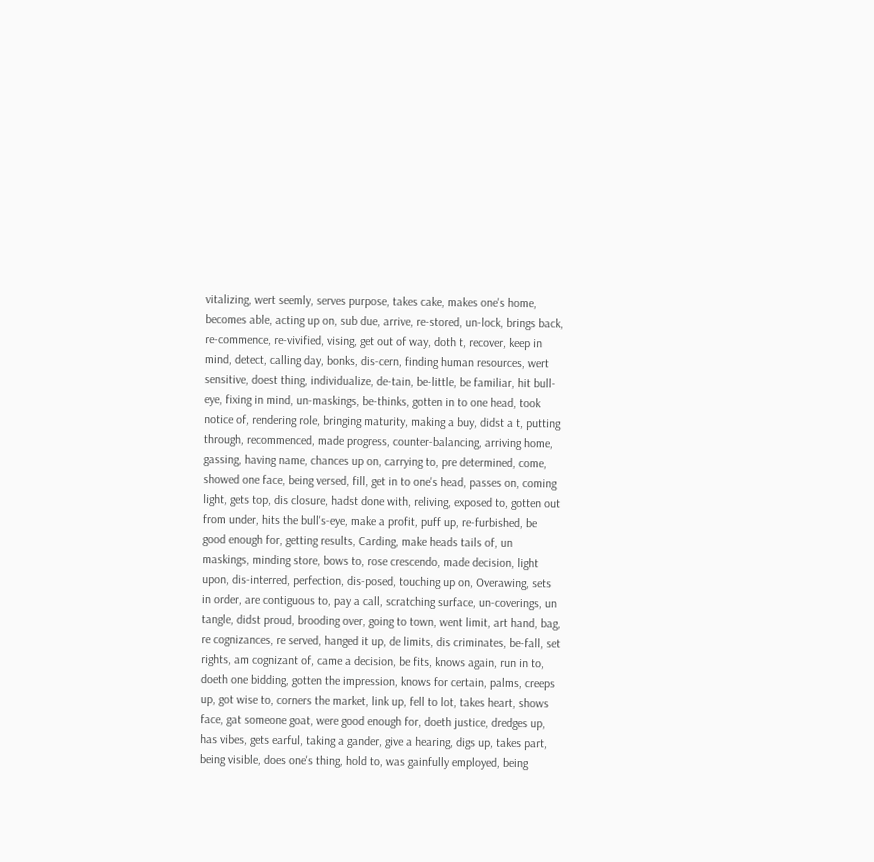vitalizing, wert seemly, serves purpose, takes cake, makes one's home, becomes able, acting up on, sub due, arrive, re-stored, un-lock, brings back, re-commence, re-vivified, vising, get out of way, doth t, recover, keep in mind, detect, calling day, bonks, dis-cern, finding human resources, wert sensitive, doest thing, individualize, de-tain, be-little, be familiar, hit bull-eye, fixing in mind, un-maskings, be-thinks, gotten in to one head, took notice of, rendering role, bringing maturity, making a buy, didst a t, putting through, recommenced, made progress, counter-balancing, arriving home, gassing, having name, chances up on, carrying to, pre determined, come, showed one face, being versed, fill, get in to one's head, passes on, coming light, gets top, dis closure, hadst done with, reliving, exposed to, gotten out from under, hits the bull's-eye, make a profit, puff up, re-furbished, be good enough for, getting results, Carding, make heads tails of, un maskings, minding store, bows to, rose crescendo, made decision, light upon, dis-interred, perfection, dis-posed, touching up on, Overawing, sets in order, are contiguous to, pay a call, scratching surface, un-coverings, un tangle, didst proud, brooding over, going to town, went limit, art hand, bag, re cognizances, re served, hanged it up, de limits, dis criminates, be-fall, set rights, am cognizant of, came a decision, be fits, knows again, run in to, doeth one bidding, gotten the impression, knows for certain, palms, creeps up, got wise to, corners the market, link up, fell to lot, takes heart, shows face, gat someone goat, were good enough for, doeth justice, dredges up, has vibes, gets earful, taking a gander, give a hearing, digs up, takes part, being visible, does one's thing, hold to, was gainfully employed, being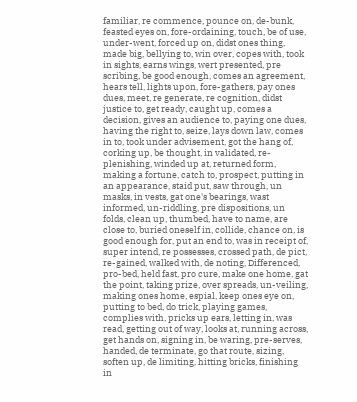familiar, re commence, pounce on, de-bunk, feasted eyes on, fore-ordaining, touch, be of use, under-went, forced up on, didst ones thing, made big, bellying to, win over, copes with, took in sights, earns wings, wert presented, pre scribing, be good enough, comes an agreement, hears tell, lights upon, fore-gathers, pay ones dues, meet, re generate, re cognition, didst justice to, get ready, caught up, comes a decision, gives an audience to, paying one dues, having the right to, seize, lays down law, comes in to, took under advisement, got the hang of, corking up, be thought, in validated, re-plenishing, winded up at, returned form, making a fortune, catch to, prospect, putting in an appearance, staid put, saw through, un masks, in vests, gat one's bearings, wast informed, un-riddling, pre dispositions, un folds, clean up, thumbed, have to name, are close to, buried oneself in, collide, chance on, is good enough for, put an end to, was in receipt of, super intend, re possesses, crossed path, de pict, re-gained, walked with, de noting, Differenced, pro-bed, held fast, pro cure, make one home, gat the point, taking prize, over spreads, un-veiling, making ones home, espial, keep ones eye on, putting to bed, do trick, playing games, complies with, pricks up ears, letting in, was read, getting out of way, looks at, running across, get hands on, signing in, be waring, pre-serves, handed, de terminate, go that route, sizing, soften up, de limiting, hitting bricks, finishing in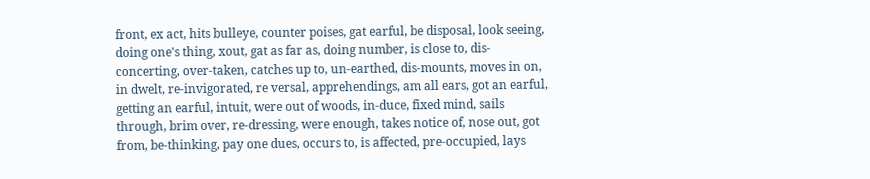front, ex act, hits bulleye, counter poises, gat earful, be disposal, look seeing, doing one's thing, xout, gat as far as, doing number, is close to, dis-concerting, over-taken, catches up to, un-earthed, dis-mounts, moves in on, in dwelt, re-invigorated, re versal, apprehendings, am all ears, got an earful, getting an earful, intuit, were out of woods, in-duce, fixed mind, sails through, brim over, re-dressing, were enough, takes notice of, nose out, got from, be-thinking, pay one dues, occurs to, is affected, pre-occupied, lays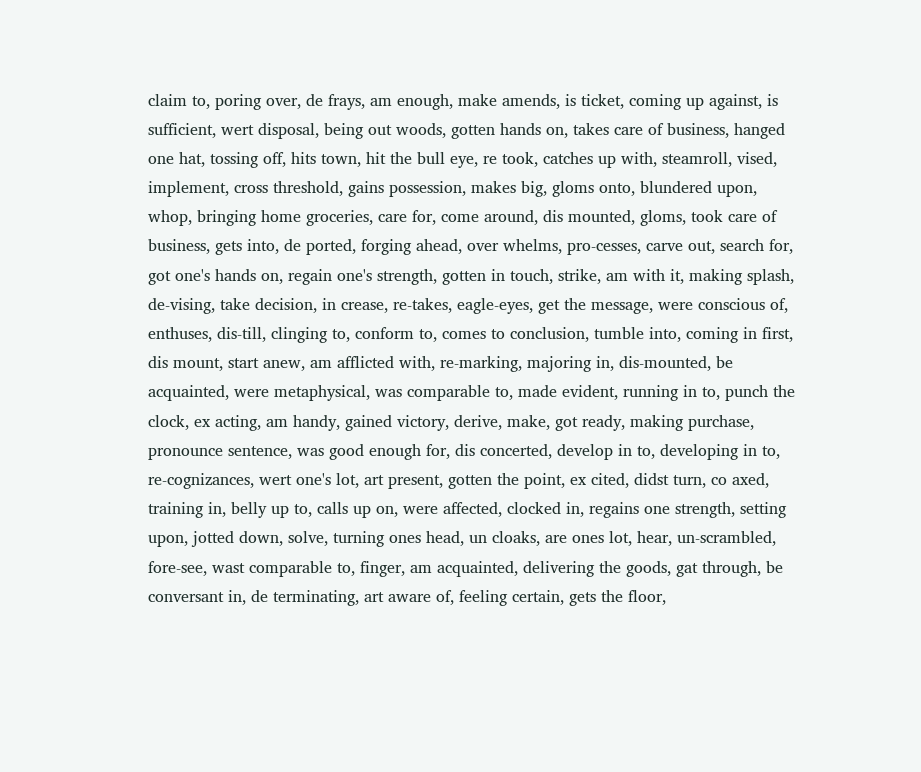claim to, poring over, de frays, am enough, make amends, is ticket, coming up against, is sufficient, wert disposal, being out woods, gotten hands on, takes care of business, hanged one hat, tossing off, hits town, hit the bull eye, re took, catches up with, steamroll, vised, implement, cross threshold, gains possession, makes big, gloms onto, blundered upon, whop, bringing home groceries, care for, come around, dis mounted, gloms, took care of business, gets into, de ported, forging ahead, over whelms, pro-cesses, carve out, search for, got one's hands on, regain one's strength, gotten in touch, strike, am with it, making splash, de-vising, take decision, in crease, re-takes, eagle-eyes, get the message, were conscious of, enthuses, dis-till, clinging to, conform to, comes to conclusion, tumble into, coming in first, dis mount, start anew, am afflicted with, re-marking, majoring in, dis-mounted, be acquainted, were metaphysical, was comparable to, made evident, running in to, punch the clock, ex acting, am handy, gained victory, derive, make, got ready, making purchase, pronounce sentence, was good enough for, dis concerted, develop in to, developing in to, re-cognizances, wert one's lot, art present, gotten the point, ex cited, didst turn, co axed, training in, belly up to, calls up on, were affected, clocked in, regains one strength, setting upon, jotted down, solve, turning ones head, un cloaks, are ones lot, hear, un-scrambled, fore-see, wast comparable to, finger, am acquainted, delivering the goods, gat through, be conversant in, de terminating, art aware of, feeling certain, gets the floor,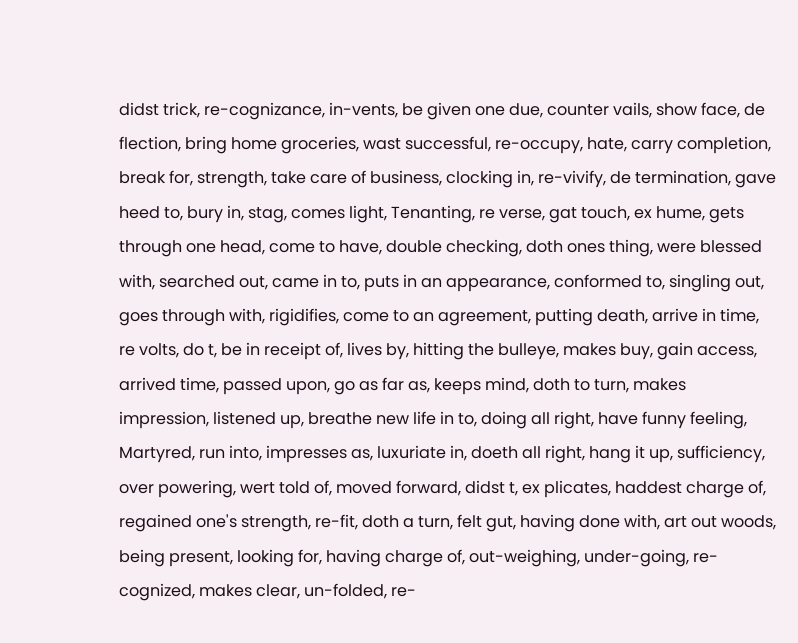didst trick, re-cognizance, in-vents, be given one due, counter vails, show face, de flection, bring home groceries, wast successful, re-occupy, hate, carry completion, break for, strength, take care of business, clocking in, re-vivify, de termination, gave heed to, bury in, stag, comes light, Tenanting, re verse, gat touch, ex hume, gets through one head, come to have, double checking, doth ones thing, were blessed with, searched out, came in to, puts in an appearance, conformed to, singling out, goes through with, rigidifies, come to an agreement, putting death, arrive in time, re volts, do t, be in receipt of, lives by, hitting the bulleye, makes buy, gain access, arrived time, passed upon, go as far as, keeps mind, doth to turn, makes impression, listened up, breathe new life in to, doing all right, have funny feeling, Martyred, run into, impresses as, luxuriate in, doeth all right, hang it up, sufficiency, over powering, wert told of, moved forward, didst t, ex plicates, haddest charge of, regained one's strength, re-fit, doth a turn, felt gut, having done with, art out woods, being present, looking for, having charge of, out-weighing, under-going, re-cognized, makes clear, un-folded, re-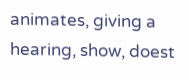animates, giving a hearing, show, doest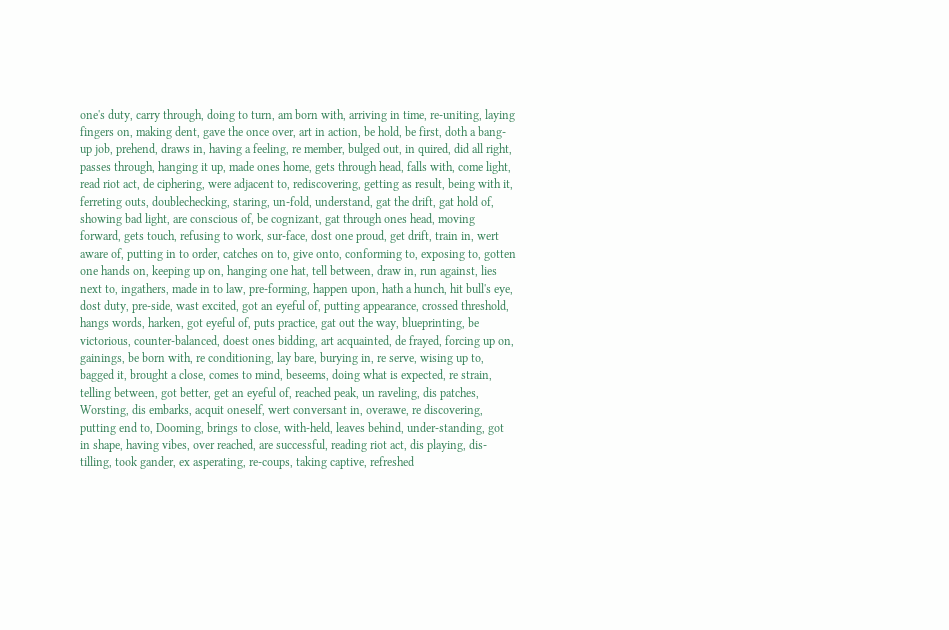one's duty, carry through, doing to turn, am born with, arriving in time, re-uniting, laying fingers on, making dent, gave the once over, art in action, be hold, be first, doth a bang-up job, prehend, draws in, having a feeling, re member, bulged out, in quired, did all right, passes through, hanging it up, made ones home, gets through head, falls with, come light, read riot act, de ciphering, were adjacent to, rediscovering, getting as result, being with it, ferreting outs, doublechecking, staring, un-fold, understand, gat the drift, gat hold of, showing bad light, are conscious of, be cognizant, gat through ones head, moving forward, gets touch, refusing to work, sur-face, dost one proud, get drift, train in, wert aware of, putting in to order, catches on to, give onto, conforming to, exposing to, gotten one hands on, keeping up on, hanging one hat, tell between, draw in, run against, lies next to, ingathers, made in to law, pre-forming, happen upon, hath a hunch, hit bull's eye, dost duty, pre-side, wast excited, got an eyeful of, putting appearance, crossed threshold, hangs words, harken, got eyeful of, puts practice, gat out the way, blueprinting, be victorious, counter-balanced, doest ones bidding, art acquainted, de frayed, forcing up on, gainings, be born with, re conditioning, lay bare, burying in, re serve, wising up to, bagged it, brought a close, comes to mind, beseems, doing what is expected, re strain, telling between, got better, get an eyeful of, reached peak, un raveling, dis patches, Worsting, dis embarks, acquit oneself, wert conversant in, overawe, re discovering, putting end to, Dooming, brings to close, with-held, leaves behind, under-standing, got in shape, having vibes, over reached, are successful, reading riot act, dis playing, dis-tilling, took gander, ex asperating, re-coups, taking captive, refreshed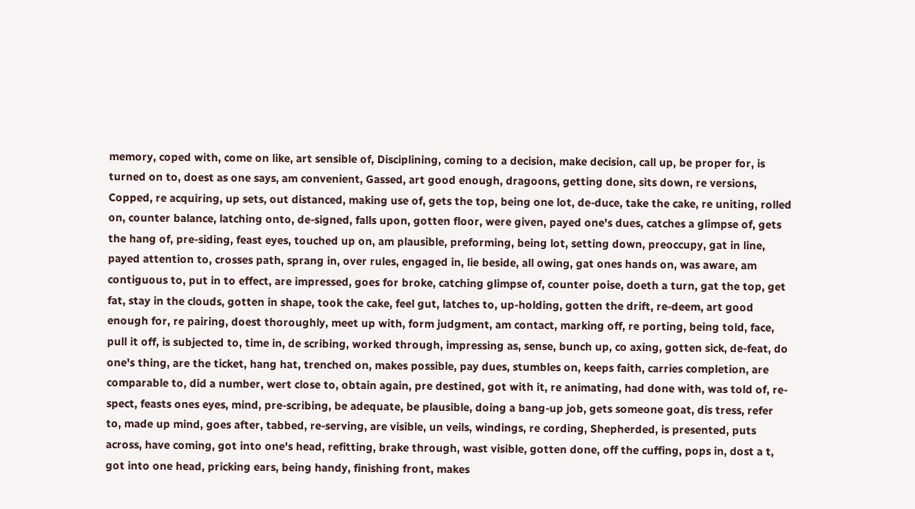memory, coped with, come on like, art sensible of, Disciplining, coming to a decision, make decision, call up, be proper for, is turned on to, doest as one says, am convenient, Gassed, art good enough, dragoons, getting done, sits down, re versions, Copped, re acquiring, up sets, out distanced, making use of, gets the top, being one lot, de-duce, take the cake, re uniting, rolled on, counter balance, latching onto, de-signed, falls upon, gotten floor, were given, payed one's dues, catches a glimpse of, gets the hang of, pre-siding, feast eyes, touched up on, am plausible, preforming, being lot, setting down, preoccupy, gat in line, payed attention to, crosses path, sprang in, over rules, engaged in, lie beside, all owing, gat ones hands on, was aware, am contiguous to, put in to effect, are impressed, goes for broke, catching glimpse of, counter poise, doeth a turn, gat the top, get fat, stay in the clouds, gotten in shape, took the cake, feel gut, latches to, up-holding, gotten the drift, re-deem, art good enough for, re pairing, doest thoroughly, meet up with, form judgment, am contact, marking off, re porting, being told, face, pull it off, is subjected to, time in, de scribing, worked through, impressing as, sense, bunch up, co axing, gotten sick, de-feat, do one's thing, are the ticket, hang hat, trenched on, makes possible, pay dues, stumbles on, keeps faith, carries completion, are comparable to, did a number, wert close to, obtain again, pre destined, got with it, re animating, had done with, was told of, re-spect, feasts ones eyes, mind, pre-scribing, be adequate, be plausible, doing a bang-up job, gets someone goat, dis tress, refer to, made up mind, goes after, tabbed, re-serving, are visible, un veils, windings, re cording, Shepherded, is presented, puts across, have coming, got into one's head, refitting, brake through, wast visible, gotten done, off the cuffing, pops in, dost a t, got into one head, pricking ears, being handy, finishing front, makes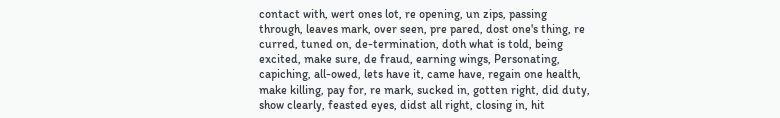contact with, wert ones lot, re opening, un zips, passing through, leaves mark, over seen, pre pared, dost one's thing, re curred, tuned on, de-termination, doth what is told, being excited, make sure, de fraud, earning wings, Personating, capiching, all-owed, lets have it, came have, regain one health, make killing, pay for, re mark, sucked in, gotten right, did duty, show clearly, feasted eyes, didst all right, closing in, hit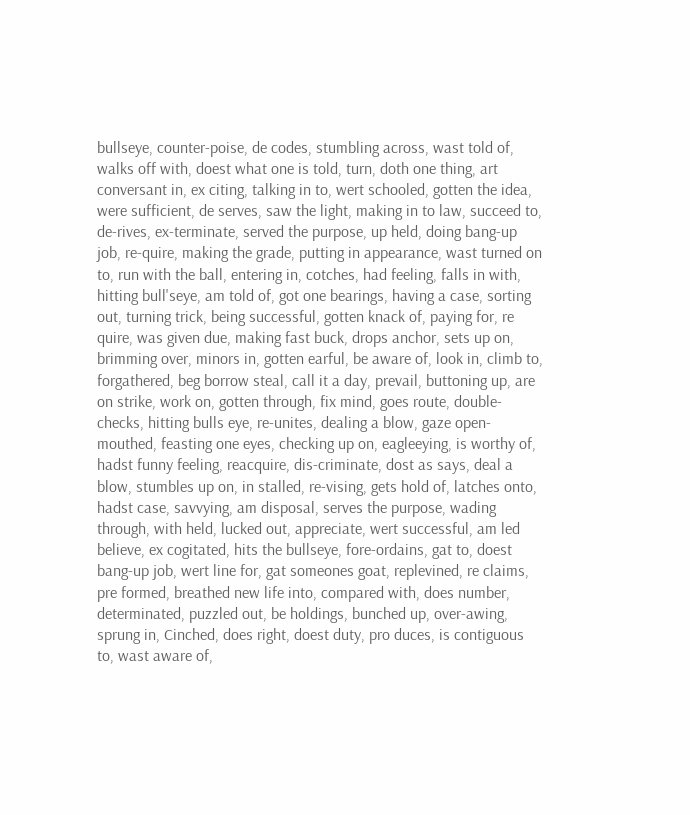bullseye, counter-poise, de codes, stumbling across, wast told of, walks off with, doest what one is told, turn, doth one thing, art conversant in, ex citing, talking in to, wert schooled, gotten the idea, were sufficient, de serves, saw the light, making in to law, succeed to, de-rives, ex-terminate, served the purpose, up held, doing bang-up job, re-quire, making the grade, putting in appearance, wast turned on to, run with the ball, entering in, cotches, had feeling, falls in with, hitting bull'seye, am told of, got one bearings, having a case, sorting out, turning trick, being successful, gotten knack of, paying for, re quire, was given due, making fast buck, drops anchor, sets up on, brimming over, minors in, gotten earful, be aware of, look in, climb to, forgathered, beg borrow steal, call it a day, prevail, buttoning up, are on strike, work on, gotten through, fix mind, goes route, double-checks, hitting bulls eye, re-unites, dealing a blow, gaze open-mouthed, feasting one eyes, checking up on, eagleeying, is worthy of, hadst funny feeling, reacquire, dis-criminate, dost as says, deal a blow, stumbles up on, in stalled, re-vising, gets hold of, latches onto, hadst case, savvying, am disposal, serves the purpose, wading through, with held, lucked out, appreciate, wert successful, am led believe, ex cogitated, hits the bullseye, fore-ordains, gat to, doest bang-up job, wert line for, gat someones goat, replevined, re claims, pre formed, breathed new life into, compared with, does number, determinated, puzzled out, be holdings, bunched up, over-awing, sprung in, Cinched, does right, doest duty, pro duces, is contiguous to, wast aware of,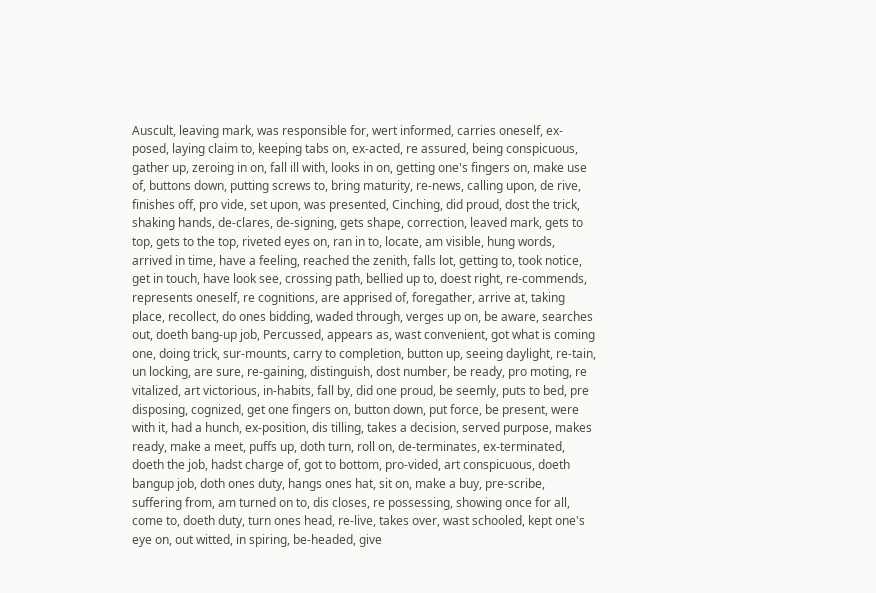Auscult, leaving mark, was responsible for, wert informed, carries oneself, ex-posed, laying claim to, keeping tabs on, ex-acted, re assured, being conspicuous, gather up, zeroing in on, fall ill with, looks in on, getting one's fingers on, make use of, buttons down, putting screws to, bring maturity, re-news, calling upon, de rive, finishes off, pro vide, set upon, was presented, Cinching, did proud, dost the trick, shaking hands, de-clares, de-signing, gets shape, correction, leaved mark, gets to top, gets to the top, riveted eyes on, ran in to, locate, am visible, hung words, arrived in time, have a feeling, reached the zenith, falls lot, getting to, took notice, get in touch, have look see, crossing path, bellied up to, doest right, re-commends, represents oneself, re cognitions, are apprised of, foregather, arrive at, taking place, recollect, do ones bidding, waded through, verges up on, be aware, searches out, doeth bang-up job, Percussed, appears as, wast convenient, got what is coming one, doing trick, sur-mounts, carry to completion, button up, seeing daylight, re-tain, un locking, are sure, re-gaining, distinguish, dost number, be ready, pro moting, re vitalized, art victorious, in-habits, fall by, did one proud, be seemly, puts to bed, pre disposing, cognized, get one fingers on, button down, put force, be present, were with it, had a hunch, ex-position, dis tilling, takes a decision, served purpose, makes ready, make a meet, puffs up, doth turn, roll on, de-terminates, ex-terminated, doeth the job, hadst charge of, got to bottom, pro-vided, art conspicuous, doeth bangup job, doth ones duty, hangs ones hat, sit on, make a buy, pre-scribe, suffering from, am turned on to, dis closes, re possessing, showing once for all, come to, doeth duty, turn ones head, re-live, takes over, wast schooled, kept one's eye on, out witted, in spiring, be-headed, give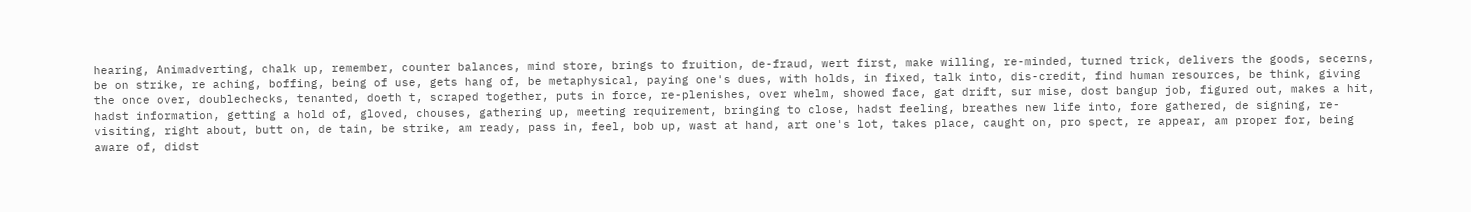hearing, Animadverting, chalk up, remember, counter balances, mind store, brings to fruition, de-fraud, wert first, make willing, re-minded, turned trick, delivers the goods, secerns, be on strike, re aching, boffing, being of use, gets hang of, be metaphysical, paying one's dues, with holds, in fixed, talk into, dis-credit, find human resources, be think, giving the once over, doublechecks, tenanted, doeth t, scraped together, puts in force, re-plenishes, over whelm, showed face, gat drift, sur mise, dost bangup job, figured out, makes a hit, hadst information, getting a hold of, gloved, chouses, gathering up, meeting requirement, bringing to close, hadst feeling, breathes new life into, fore gathered, de signing, re-visiting, right about, butt on, de tain, be strike, am ready, pass in, feel, bob up, wast at hand, art one's lot, takes place, caught on, pro spect, re appear, am proper for, being aware of, didst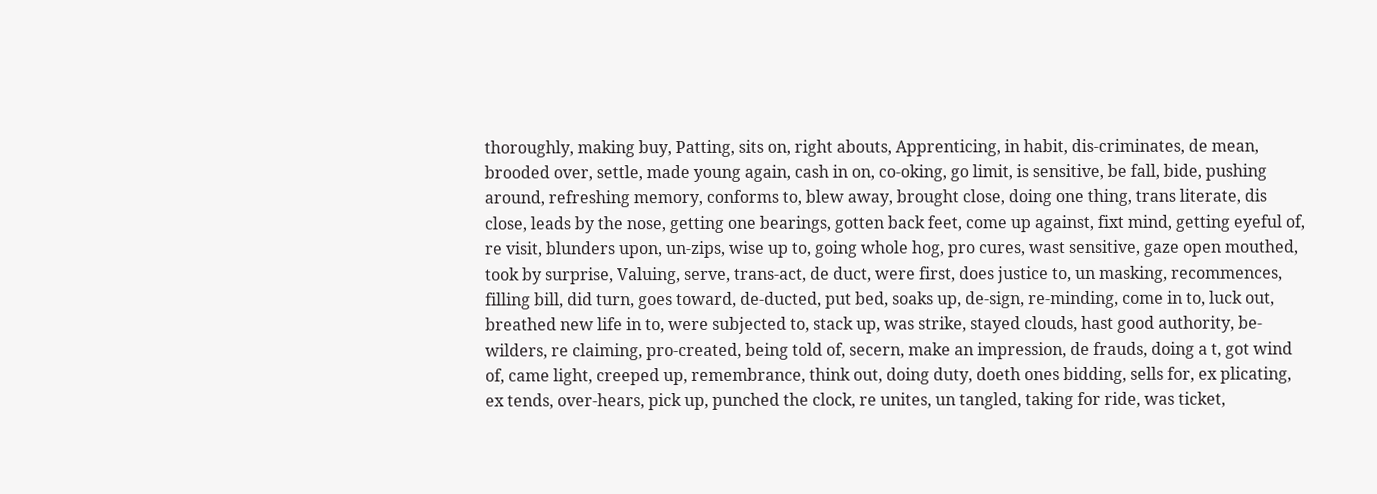thoroughly, making buy, Patting, sits on, right abouts, Apprenticing, in habit, dis-criminates, de mean, brooded over, settle, made young again, cash in on, co-oking, go limit, is sensitive, be fall, bide, pushing around, refreshing memory, conforms to, blew away, brought close, doing one thing, trans literate, dis close, leads by the nose, getting one bearings, gotten back feet, come up against, fixt mind, getting eyeful of, re visit, blunders upon, un-zips, wise up to, going whole hog, pro cures, wast sensitive, gaze open mouthed, took by surprise, Valuing, serve, trans-act, de duct, were first, does justice to, un masking, recommences, filling bill, did turn, goes toward, de-ducted, put bed, soaks up, de-sign, re-minding, come in to, luck out, breathed new life in to, were subjected to, stack up, was strike, stayed clouds, hast good authority, be-wilders, re claiming, pro-created, being told of, secern, make an impression, de frauds, doing a t, got wind of, came light, creeped up, remembrance, think out, doing duty, doeth ones bidding, sells for, ex plicating, ex tends, over-hears, pick up, punched the clock, re unites, un tangled, taking for ride, was ticket,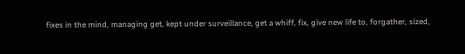fixes in the mind, managing get, kept under surveillance, get a whiff, fix, give new life to, forgather, sized,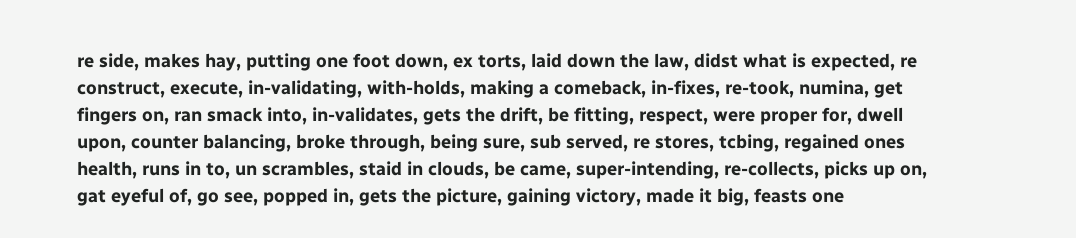re side, makes hay, putting one foot down, ex torts, laid down the law, didst what is expected, re construct, execute, in-validating, with-holds, making a comeback, in-fixes, re-took, numina, get fingers on, ran smack into, in-validates, gets the drift, be fitting, respect, were proper for, dwell upon, counter balancing, broke through, being sure, sub served, re stores, tcbing, regained ones health, runs in to, un scrambles, staid in clouds, be came, super-intending, re-collects, picks up on, gat eyeful of, go see, popped in, gets the picture, gaining victory, made it big, feasts one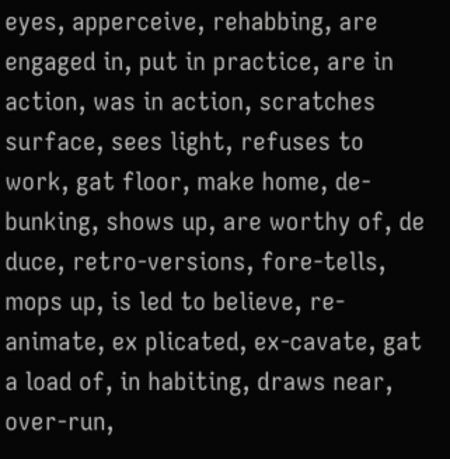eyes, apperceive, rehabbing, are engaged in, put in practice, are in action, was in action, scratches surface, sees light, refuses to work, gat floor, make home, de-bunking, shows up, are worthy of, de duce, retro-versions, fore-tells, mops up, is led to believe, re-animate, ex plicated, ex-cavate, gat a load of, in habiting, draws near, over-run,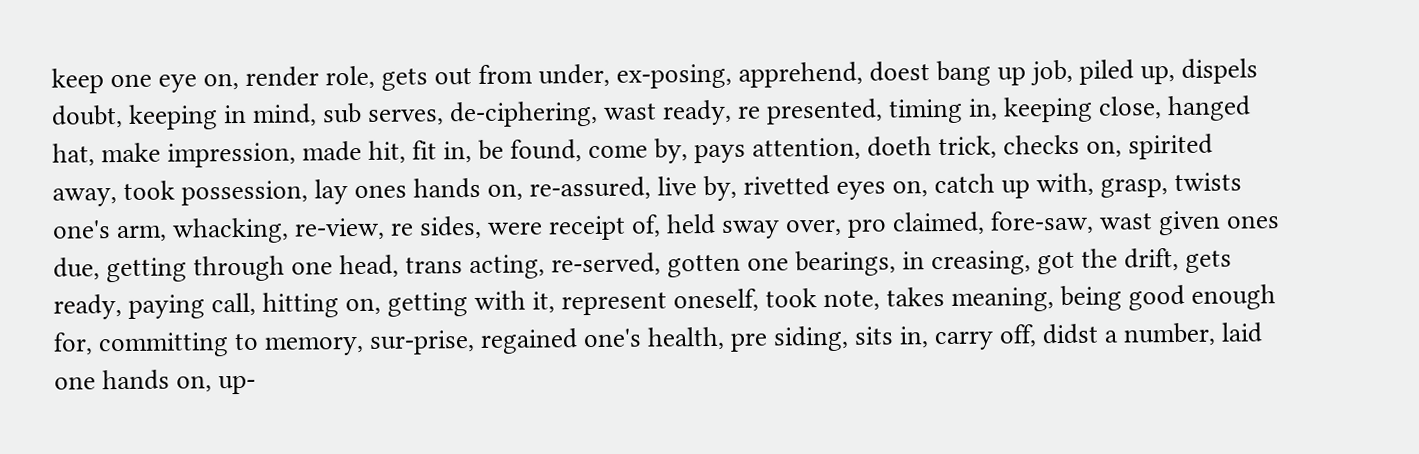keep one eye on, render role, gets out from under, ex-posing, apprehend, doest bang up job, piled up, dispels doubt, keeping in mind, sub serves, de-ciphering, wast ready, re presented, timing in, keeping close, hanged hat, make impression, made hit, fit in, be found, come by, pays attention, doeth trick, checks on, spirited away, took possession, lay ones hands on, re-assured, live by, rivetted eyes on, catch up with, grasp, twists one's arm, whacking, re-view, re sides, were receipt of, held sway over, pro claimed, fore-saw, wast given ones due, getting through one head, trans acting, re-served, gotten one bearings, in creasing, got the drift, gets ready, paying call, hitting on, getting with it, represent oneself, took note, takes meaning, being good enough for, committing to memory, sur-prise, regained one's health, pre siding, sits in, carry off, didst a number, laid one hands on, up-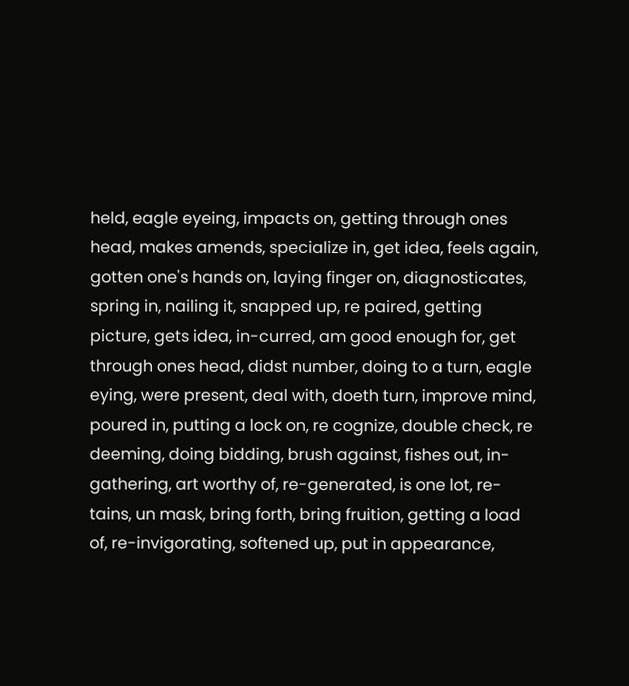held, eagle eyeing, impacts on, getting through ones head, makes amends, specialize in, get idea, feels again, gotten one's hands on, laying finger on, diagnosticates, spring in, nailing it, snapped up, re paired, getting picture, gets idea, in-curred, am good enough for, get through ones head, didst number, doing to a turn, eagle eying, were present, deal with, doeth turn, improve mind, poured in, putting a lock on, re cognize, double check, re deeming, doing bidding, brush against, fishes out, in-gathering, art worthy of, re-generated, is one lot, re-tains, un mask, bring forth, bring fruition, getting a load of, re-invigorating, softened up, put in appearance,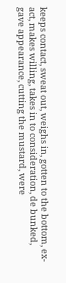keeps contact, sweat out, weighs in, gotten to the bottom, ex-act, makes willing, takes in to consideration, de bunked, gave appearance, cutting the mustard, were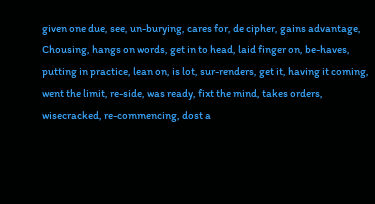given one due, see, un-burying, cares for, de cipher, gains advantage, Chousing, hangs on words, get in to head, laid finger on, be-haves, putting in practice, lean on, is lot, sur-renders, get it, having it coming, went the limit, re-side, was ready, fixt the mind, takes orders, wisecracked, re-commencing, dost a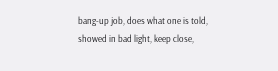bang-up job, does what one is told, showed in bad light, keep close,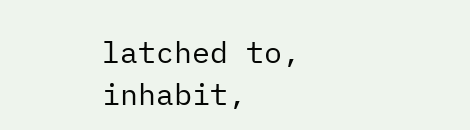latched to, inhabit,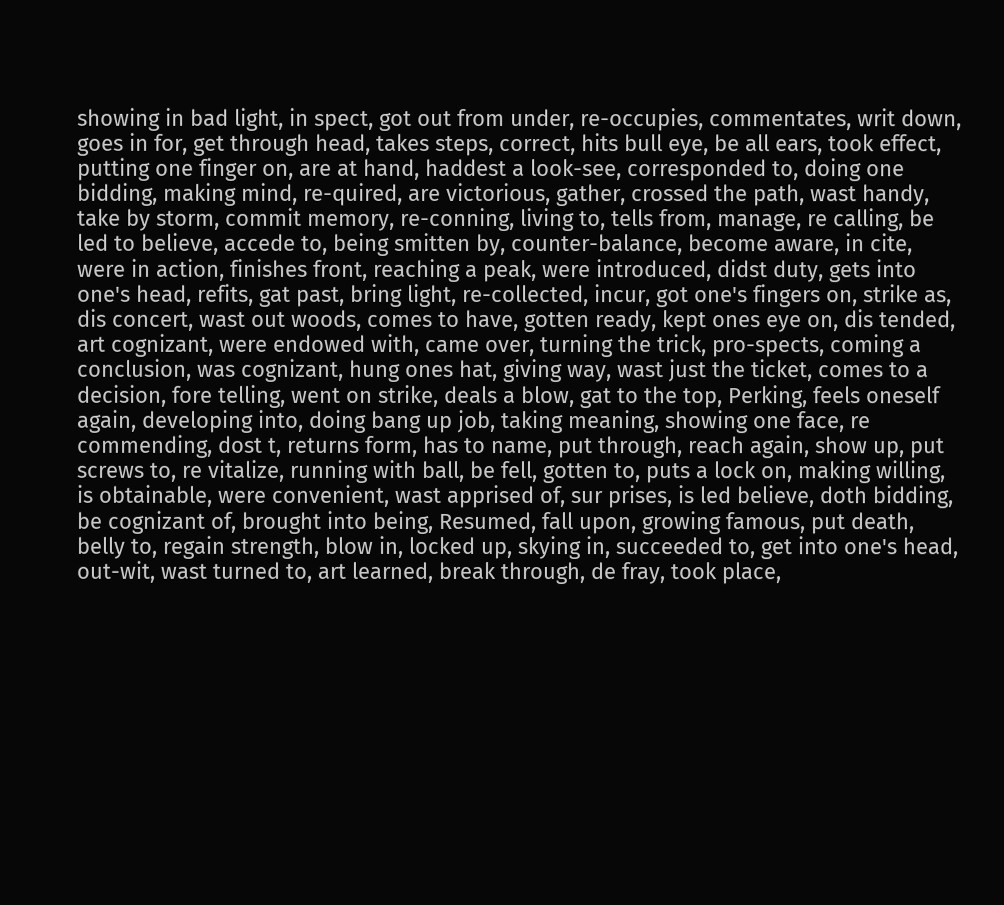showing in bad light, in spect, got out from under, re-occupies, commentates, writ down, goes in for, get through head, takes steps, correct, hits bull eye, be all ears, took effect, putting one finger on, are at hand, haddest a look-see, corresponded to, doing one bidding, making mind, re-quired, are victorious, gather, crossed the path, wast handy, take by storm, commit memory, re-conning, living to, tells from, manage, re calling, be led to believe, accede to, being smitten by, counter-balance, become aware, in cite, were in action, finishes front, reaching a peak, were introduced, didst duty, gets into one's head, refits, gat past, bring light, re-collected, incur, got one's fingers on, strike as, dis concert, wast out woods, comes to have, gotten ready, kept ones eye on, dis tended, art cognizant, were endowed with, came over, turning the trick, pro-spects, coming a conclusion, was cognizant, hung ones hat, giving way, wast just the ticket, comes to a decision, fore telling, went on strike, deals a blow, gat to the top, Perking, feels oneself again, developing into, doing bang up job, taking meaning, showing one face, re commending, dost t, returns form, has to name, put through, reach again, show up, put screws to, re vitalize, running with ball, be fell, gotten to, puts a lock on, making willing, is obtainable, were convenient, wast apprised of, sur prises, is led believe, doth bidding, be cognizant of, brought into being, Resumed, fall upon, growing famous, put death, belly to, regain strength, blow in, locked up, skying in, succeeded to, get into one's head, out-wit, wast turned to, art learned, break through, de fray, took place,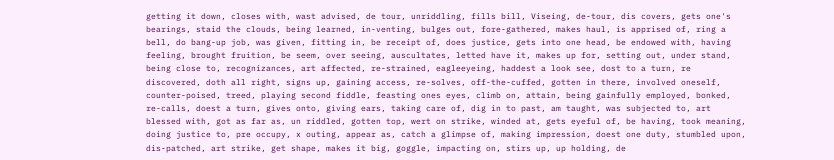getting it down, closes with, wast advised, de tour, unriddling, fills bill, Viseing, de-tour, dis covers, gets one's bearings, staid the clouds, being learned, in-venting, bulges out, fore-gathered, makes haul, is apprised of, ring a bell, do bang-up job, was given, fitting in, be receipt of, does justice, gets into one head, be endowed with, having feeling, brought fruition, be seem, over seeing, auscultates, letted have it, makes up for, setting out, under stand, being close to, recognizances, art affected, re-strained, eagleeyeing, haddest a look see, dost to a turn, re discovered, doth all right, signs up, gaining access, re-solves, off-the-cuffed, gotten in there, involved oneself, counter-poised, treed, playing second fiddle, feasting ones eyes, climb on, attain, being gainfully employed, bonked, re-calls, doest a turn, gives onto, giving ears, taking care of, dig in to past, am taught, was subjected to, art blessed with, got as far as, un riddled, gotten top, wert on strike, winded at, gets eyeful of, be having, took meaning, doing justice to, pre occupy, x outing, appear as, catch a glimpse of, making impression, doest one duty, stumbled upon, dis-patched, art strike, get shape, makes it big, goggle, impacting on, stirs up, up holding, de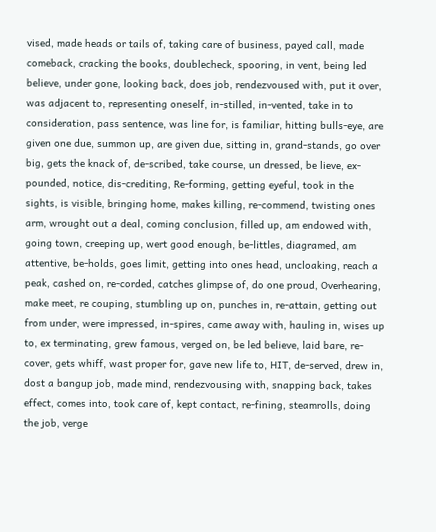vised, made heads or tails of, taking care of business, payed call, made comeback, cracking the books, doublecheck, spooring, in vent, being led believe, under gone, looking back, does job, rendezvoused with, put it over, was adjacent to, representing oneself, in-stilled, in-vented, take in to consideration, pass sentence, was line for, is familiar, hitting bulls-eye, are given one due, summon up, are given due, sitting in, grand-stands, go over big, gets the knack of, de-scribed, take course, un dressed, be lieve, ex-pounded, notice, dis-crediting, Re-forming, getting eyeful, took in the sights, is visible, bringing home, makes killing, re-commend, twisting ones arm, wrought out a deal, coming conclusion, filled up, am endowed with, going town, creeping up, wert good enough, be-littles, diagramed, am attentive, be-holds, goes limit, getting into ones head, uncloaking, reach a peak, cashed on, re-corded, catches glimpse of, do one proud, Overhearing, make meet, re couping, stumbling up on, punches in, re-attain, getting out from under, were impressed, in-spires, came away with, hauling in, wises up to, ex terminating, grew famous, verged on, be led believe, laid bare, re-cover, gets whiff, wast proper for, gave new life to, HIT, de-served, drew in, dost a bangup job, made mind, rendezvousing with, snapping back, takes effect, comes into, took care of, kept contact, re-fining, steamrolls, doing the job, verge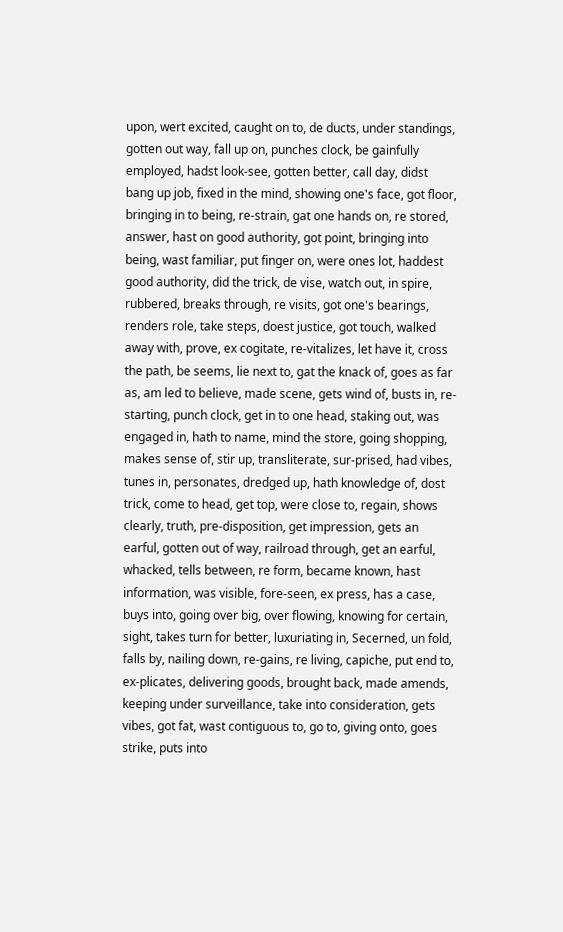upon, wert excited, caught on to, de ducts, under standings, gotten out way, fall up on, punches clock, be gainfully employed, hadst look-see, gotten better, call day, didst bang up job, fixed in the mind, showing one's face, got floor, bringing in to being, re-strain, gat one hands on, re stored, answer, hast on good authority, got point, bringing into being, wast familiar, put finger on, were ones lot, haddest good authority, did the trick, de vise, watch out, in spire, rubbered, breaks through, re visits, got one's bearings, renders role, take steps, doest justice, got touch, walked away with, prove, ex cogitate, re-vitalizes, let have it, cross the path, be seems, lie next to, gat the knack of, goes as far as, am led to believe, made scene, gets wind of, busts in, re-starting, punch clock, get in to one head, staking out, was engaged in, hath to name, mind the store, going shopping, makes sense of, stir up, transliterate, sur-prised, had vibes, tunes in, personates, dredged up, hath knowledge of, dost trick, come to head, get top, were close to, regain, shows clearly, truth, pre-disposition, get impression, gets an earful, gotten out of way, railroad through, get an earful, whacked, tells between, re form, became known, hast information, was visible, fore-seen, ex press, has a case, buys into, going over big, over flowing, knowing for certain, sight, takes turn for better, luxuriating in, Secerned, un fold, falls by, nailing down, re-gains, re living, capiche, put end to, ex-plicates, delivering goods, brought back, made amends, keeping under surveillance, take into consideration, gets vibes, got fat, wast contiguous to, go to, giving onto, goes strike, puts into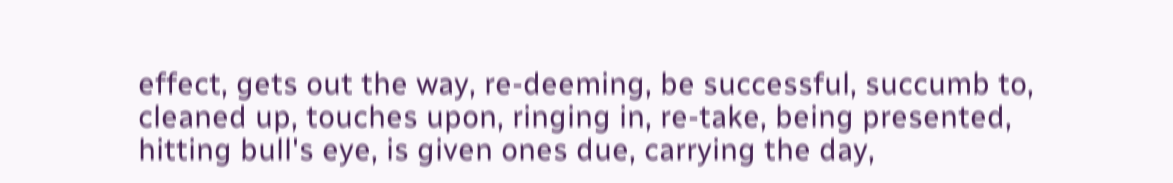effect, gets out the way, re-deeming, be successful, succumb to, cleaned up, touches upon, ringing in, re-take, being presented, hitting bull's eye, is given ones due, carrying the day,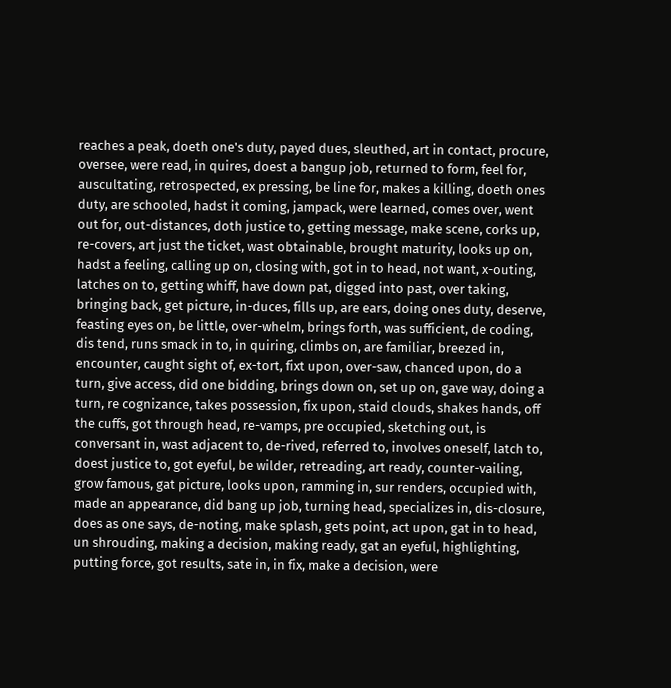reaches a peak, doeth one's duty, payed dues, sleuthed, art in contact, procure, oversee, were read, in quires, doest a bangup job, returned to form, feel for, auscultating, retrospected, ex pressing, be line for, makes a killing, doeth ones duty, are schooled, hadst it coming, jampack, were learned, comes over, went out for, out-distances, doth justice to, getting message, make scene, corks up, re-covers, art just the ticket, wast obtainable, brought maturity, looks up on, hadst a feeling, calling up on, closing with, got in to head, not want, x-outing, latches on to, getting whiff, have down pat, digged into past, over taking, bringing back, get picture, in-duces, fills up, are ears, doing ones duty, deserve, feasting eyes on, be little, over-whelm, brings forth, was sufficient, de coding, dis tend, runs smack in to, in quiring, climbs on, are familiar, breezed in, encounter, caught sight of, ex-tort, fixt upon, over-saw, chanced upon, do a turn, give access, did one bidding, brings down on, set up on, gave way, doing a turn, re cognizance, takes possession, fix upon, staid clouds, shakes hands, off the cuffs, got through head, re-vamps, pre occupied, sketching out, is conversant in, wast adjacent to, de-rived, referred to, involves oneself, latch to, doest justice to, got eyeful, be wilder, retreading, art ready, counter-vailing, grow famous, gat picture, looks upon, ramming in, sur renders, occupied with, made an appearance, did bang up job, turning head, specializes in, dis-closure, does as one says, de-noting, make splash, gets point, act upon, gat in to head, un shrouding, making a decision, making ready, gat an eyeful, highlighting, putting force, got results, sate in, in fix, make a decision, were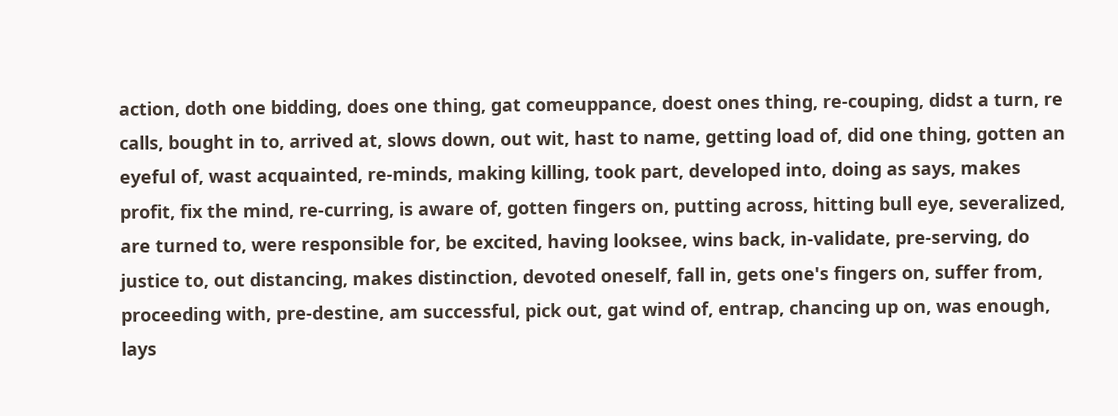action, doth one bidding, does one thing, gat comeuppance, doest ones thing, re-couping, didst a turn, re calls, bought in to, arrived at, slows down, out wit, hast to name, getting load of, did one thing, gotten an eyeful of, wast acquainted, re-minds, making killing, took part, developed into, doing as says, makes profit, fix the mind, re-curring, is aware of, gotten fingers on, putting across, hitting bull eye, severalized, are turned to, were responsible for, be excited, having looksee, wins back, in-validate, pre-serving, do justice to, out distancing, makes distinction, devoted oneself, fall in, gets one's fingers on, suffer from, proceeding with, pre-destine, am successful, pick out, gat wind of, entrap, chancing up on, was enough, lays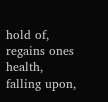hold of, regains ones health, falling upon,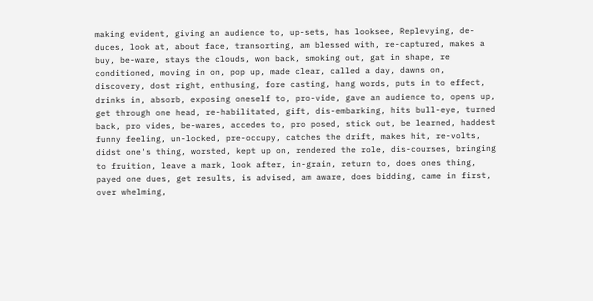making evident, giving an audience to, up-sets, has looksee, Replevying, de-duces, look at, about face, transorting, am blessed with, re-captured, makes a buy, be-ware, stays the clouds, won back, smoking out, gat in shape, re conditioned, moving in on, pop up, made clear, called a day, dawns on, discovery, dost right, enthusing, fore casting, hang words, puts in to effect, drinks in, absorb, exposing oneself to, pro-vide, gave an audience to, opens up, get through one head, re-habilitated, gift, dis-embarking, hits bull-eye, turned back, pro vides, be-wares, accedes to, pro posed, stick out, be learned, haddest funny feeling, un-locked, pre-occupy, catches the drift, makes hit, re-volts, didst one's thing, worsted, kept up on, rendered the role, dis-courses, bringing to fruition, leave a mark, look after, in-grain, return to, does ones thing, payed one dues, get results, is advised, am aware, does bidding, came in first, over whelming,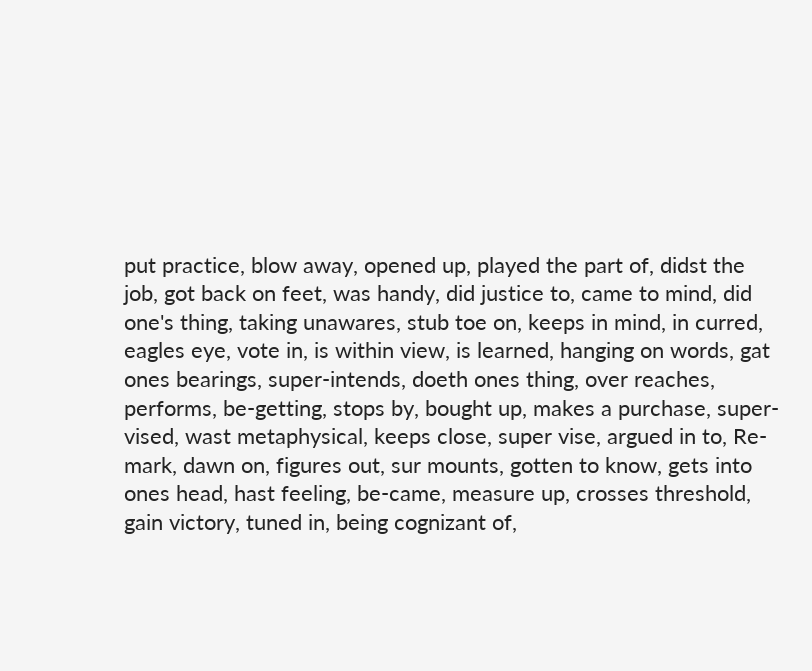put practice, blow away, opened up, played the part of, didst the job, got back on feet, was handy, did justice to, came to mind, did one's thing, taking unawares, stub toe on, keeps in mind, in curred, eagles eye, vote in, is within view, is learned, hanging on words, gat ones bearings, super-intends, doeth ones thing, over reaches, performs, be-getting, stops by, bought up, makes a purchase, super-vised, wast metaphysical, keeps close, super vise, argued in to, Re-mark, dawn on, figures out, sur mounts, gotten to know, gets into ones head, hast feeling, be-came, measure up, crosses threshold, gain victory, tuned in, being cognizant of,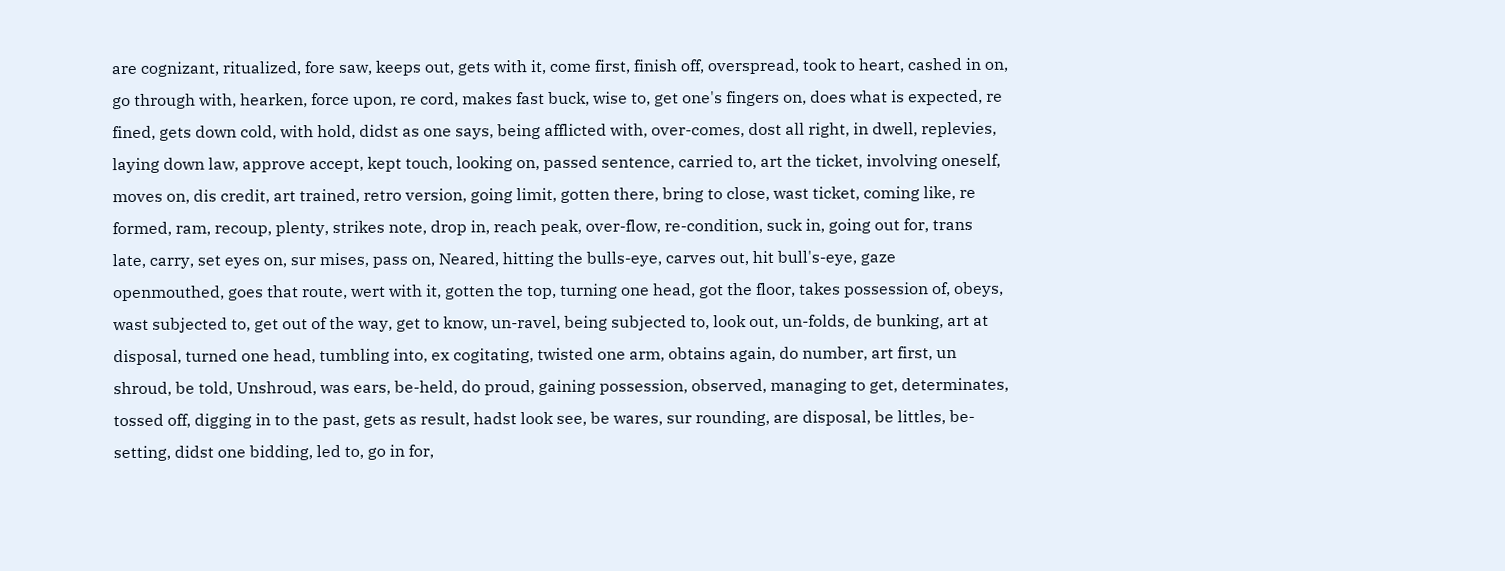are cognizant, ritualized, fore saw, keeps out, gets with it, come first, finish off, overspread, took to heart, cashed in on, go through with, hearken, force upon, re cord, makes fast buck, wise to, get one's fingers on, does what is expected, re fined, gets down cold, with hold, didst as one says, being afflicted with, over-comes, dost all right, in dwell, replevies, laying down law, approve accept, kept touch, looking on, passed sentence, carried to, art the ticket, involving oneself, moves on, dis credit, art trained, retro version, going limit, gotten there, bring to close, wast ticket, coming like, re formed, ram, recoup, plenty, strikes note, drop in, reach peak, over-flow, re-condition, suck in, going out for, trans late, carry, set eyes on, sur mises, pass on, Neared, hitting the bulls-eye, carves out, hit bull's-eye, gaze openmouthed, goes that route, wert with it, gotten the top, turning one head, got the floor, takes possession of, obeys, wast subjected to, get out of the way, get to know, un-ravel, being subjected to, look out, un-folds, de bunking, art at disposal, turned one head, tumbling into, ex cogitating, twisted one arm, obtains again, do number, art first, un shroud, be told, Unshroud, was ears, be-held, do proud, gaining possession, observed, managing to get, determinates, tossed off, digging in to the past, gets as result, hadst look see, be wares, sur rounding, are disposal, be littles, be-setting, didst one bidding, led to, go in for,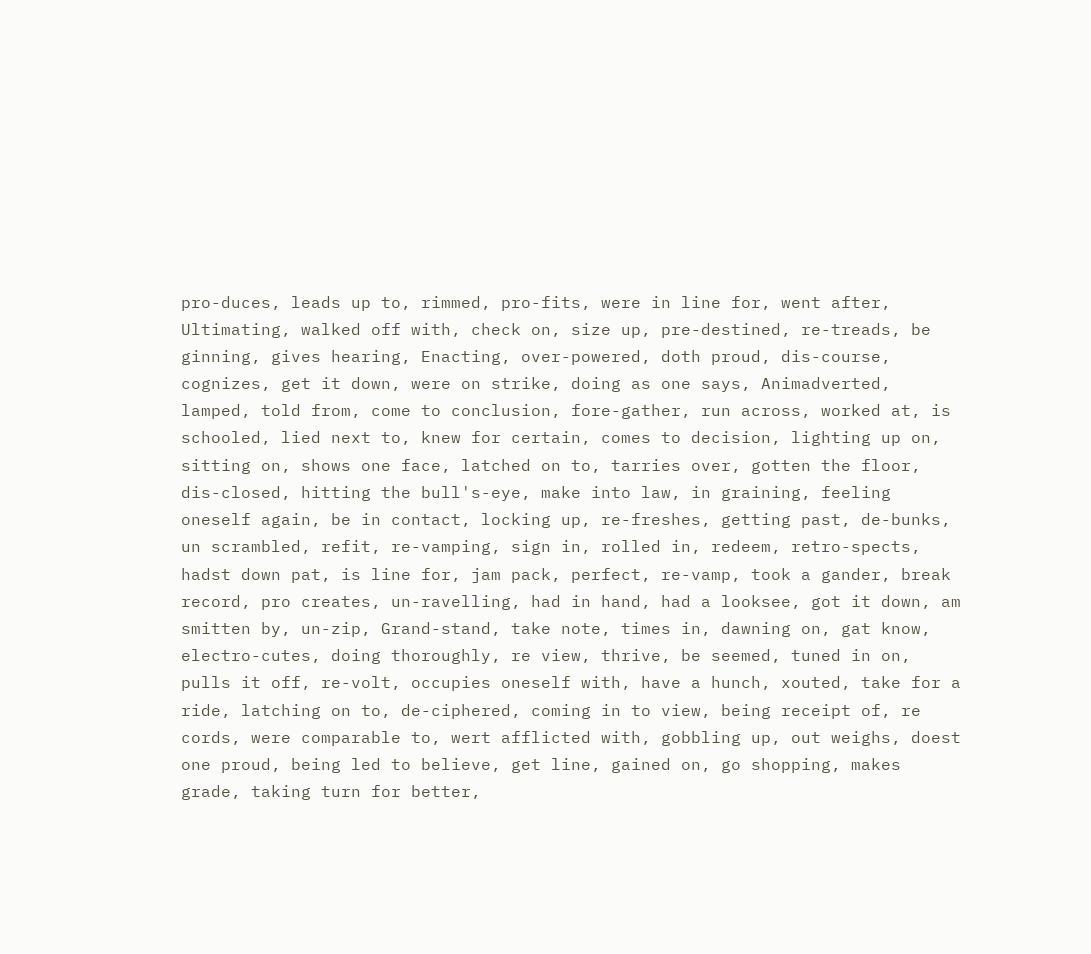pro-duces, leads up to, rimmed, pro-fits, were in line for, went after, Ultimating, walked off with, check on, size up, pre-destined, re-treads, be ginning, gives hearing, Enacting, over-powered, doth proud, dis-course, cognizes, get it down, were on strike, doing as one says, Animadverted, lamped, told from, come to conclusion, fore-gather, run across, worked at, is schooled, lied next to, knew for certain, comes to decision, lighting up on, sitting on, shows one face, latched on to, tarries over, gotten the floor, dis-closed, hitting the bull's-eye, make into law, in graining, feeling oneself again, be in contact, locking up, re-freshes, getting past, de-bunks, un scrambled, refit, re-vamping, sign in, rolled in, redeem, retro-spects, hadst down pat, is line for, jam pack, perfect, re-vamp, took a gander, break record, pro creates, un-ravelling, had in hand, had a looksee, got it down, am smitten by, un-zip, Grand-stand, take note, times in, dawning on, gat know, electro-cutes, doing thoroughly, re view, thrive, be seemed, tuned in on, pulls it off, re-volt, occupies oneself with, have a hunch, xouted, take for a ride, latching on to, de-ciphered, coming in to view, being receipt of, re cords, were comparable to, wert afflicted with, gobbling up, out weighs, doest one proud, being led to believe, get line, gained on, go shopping, makes grade, taking turn for better,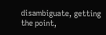disambiguate, getting the point,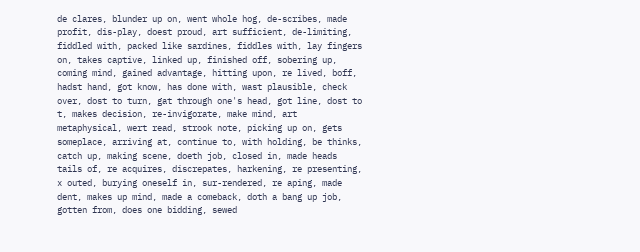de clares, blunder up on, went whole hog, de-scribes, made profit, dis-play, doest proud, art sufficient, de-limiting, fiddled with, packed like sardines, fiddles with, lay fingers on, takes captive, linked up, finished off, sobering up, coming mind, gained advantage, hitting upon, re lived, boff, hadst hand, got know, has done with, wast plausible, check over, dost to turn, gat through one's head, got line, dost to t, makes decision, re-invigorate, make mind, art metaphysical, wert read, strook note, picking up on, gets someplace, arriving at, continue to, with holding, be thinks, catch up, making scene, doeth job, closed in, made heads tails of, re acquires, discrepates, harkening, re presenting, x outed, burying oneself in, sur-rendered, re aping, made dent, makes up mind, made a comeback, doth a bang up job, gotten from, does one bidding, sewed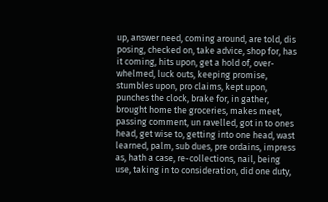up, answer need, coming around, are told, dis posing, checked on, take advice, shop for, has it coming, hits upon, get a hold of, over-whelmed, luck outs, keeping promise, stumbles upon, pro claims, kept upon, punches the clock, brake for, in gather, brought home the groceries, makes meet, passing comment, un ravelled, got in to ones head, get wise to, getting into one head, wast learned, palm, sub dues, pre ordains, impress as, hath a case, re-collections, nail, being use, taking in to consideration, did one duty,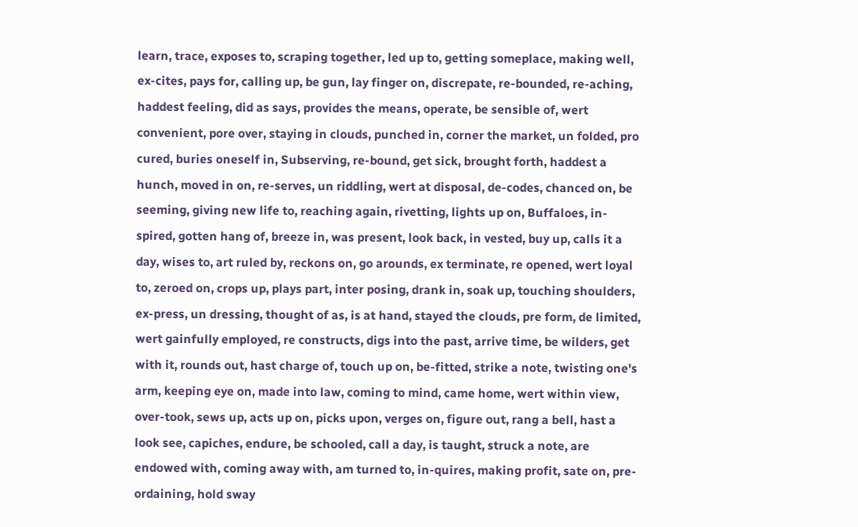learn, trace, exposes to, scraping together, led up to, getting someplace, making well, ex-cites, pays for, calling up, be gun, lay finger on, discrepate, re-bounded, re-aching, haddest feeling, did as says, provides the means, operate, be sensible of, wert convenient, pore over, staying in clouds, punched in, corner the market, un folded, pro cured, buries oneself in, Subserving, re-bound, get sick, brought forth, haddest a hunch, moved in on, re-serves, un riddling, wert at disposal, de-codes, chanced on, be seeming, giving new life to, reaching again, rivetting, lights up on, Buffaloes, in-spired, gotten hang of, breeze in, was present, look back, in vested, buy up, calls it a day, wises to, art ruled by, reckons on, go arounds, ex terminate, re opened, wert loyal to, zeroed on, crops up, plays part, inter posing, drank in, soak up, touching shoulders, ex-press, un dressing, thought of as, is at hand, stayed the clouds, pre form, de limited, wert gainfully employed, re constructs, digs into the past, arrive time, be wilders, get with it, rounds out, hast charge of, touch up on, be-fitted, strike a note, twisting one's arm, keeping eye on, made into law, coming to mind, came home, wert within view, over-took, sews up, acts up on, picks upon, verges on, figure out, rang a bell, hast a look see, capiches, endure, be schooled, call a day, is taught, struck a note, are endowed with, coming away with, am turned to, in-quires, making profit, sate on, pre-ordaining, hold sway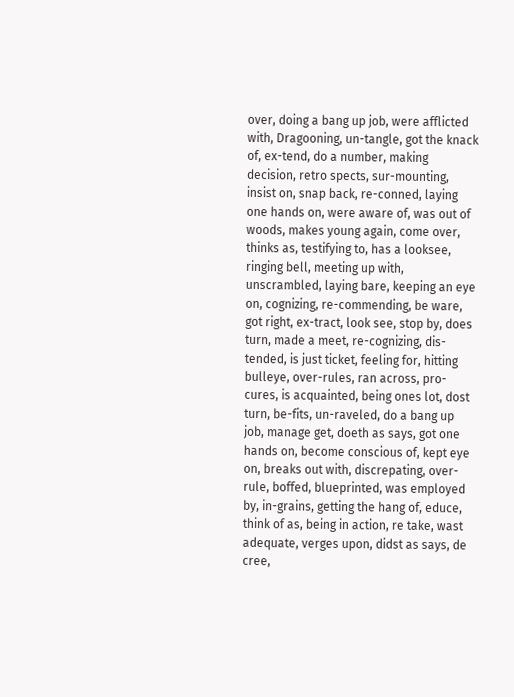over, doing a bang up job, were afflicted with, Dragooning, un-tangle, got the knack of, ex-tend, do a number, making decision, retro spects, sur-mounting, insist on, snap back, re-conned, laying one hands on, were aware of, was out of woods, makes young again, come over, thinks as, testifying to, has a looksee, ringing bell, meeting up with, unscrambled, laying bare, keeping an eye on, cognizing, re-commending, be ware, got right, ex-tract, look see, stop by, does turn, made a meet, re-cognizing, dis-tended, is just ticket, feeling for, hitting bulleye, over-rules, ran across, pro-cures, is acquainted, being ones lot, dost turn, be-fits, un-raveled, do a bang up job, manage get, doeth as says, got one hands on, become conscious of, kept eye on, breaks out with, discrepating, over-rule, boffed, blueprinted, was employed by, in-grains, getting the hang of, educe, think of as, being in action, re take, wast adequate, verges upon, didst as says, de cree,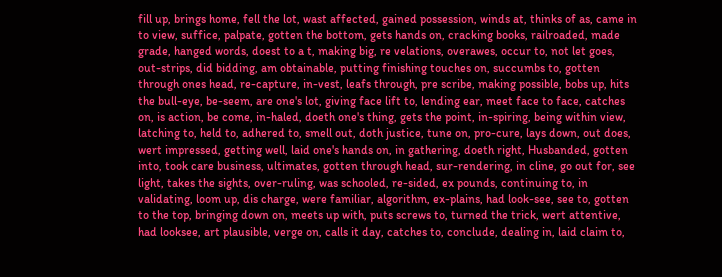fill up, brings home, fell the lot, wast affected, gained possession, winds at, thinks of as, came in to view, suffice, palpate, gotten the bottom, gets hands on, cracking books, railroaded, made grade, hanged words, doest to a t, making big, re velations, overawes, occur to, not let goes, out-strips, did bidding, am obtainable, putting finishing touches on, succumbs to, gotten through ones head, re-capture, in-vest, leafs through, pre scribe, making possible, bobs up, hits the bull-eye, be-seem, are one's lot, giving face lift to, lending ear, meet face to face, catches on, is action, be come, in-haled, doeth one's thing, gets the point, in-spiring, being within view, latching to, held to, adhered to, smell out, doth justice, tune on, pro-cure, lays down, out does, wert impressed, getting well, laid one's hands on, in gathering, doeth right, Husbanded, gotten into, took care business, ultimates, gotten through head, sur-rendering, in cline, go out for, see light, takes the sights, over-ruling, was schooled, re-sided, ex pounds, continuing to, in validating, loom up, dis charge, were familiar, algorithm, ex-plains, had look-see, see to, gotten to the top, bringing down on, meets up with, puts screws to, turned the trick, wert attentive, had looksee, art plausible, verge on, calls it day, catches to, conclude, dealing in, laid claim to,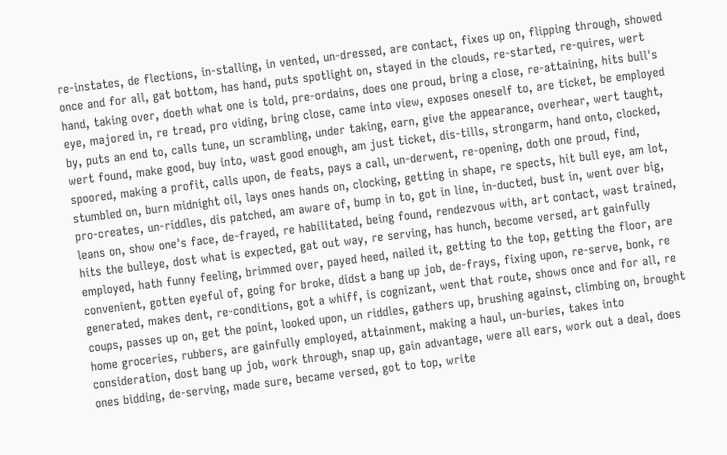re-instates, de flections, in-stalling, in vented, un-dressed, are contact, fixes up on, flipping through, showed once and for all, gat bottom, has hand, puts spotlight on, stayed in the clouds, re-started, re-quires, wert hand, taking over, doeth what one is told, pre-ordains, does one proud, bring a close, re-attaining, hits bull's eye, majored in, re tread, pro viding, bring close, came into view, exposes oneself to, are ticket, be employed by, puts an end to, calls tune, un scrambling, under taking, earn, give the appearance, overhear, wert taught, wert found, make good, buy into, wast good enough, am just ticket, dis-tills, strongarm, hand onto, clocked, spoored, making a profit, calls upon, de feats, pays a call, un-derwent, re-opening, doth one proud, find, stumbled on, burn midnight oil, lays ones hands on, clocking, getting in shape, re spects, hit bull eye, am lot, pro-creates, un-riddles, dis patched, am aware of, bump in to, got in line, in-ducted, bust in, went over big, leans on, show one's face, de-frayed, re habilitated, being found, rendezvous with, art contact, wast trained, hits the bulleye, dost what is expected, gat out way, re serving, has hunch, become versed, art gainfully employed, hath funny feeling, brimmed over, payed heed, nailed it, getting to the top, getting the floor, are convenient, gotten eyeful of, going for broke, didst a bang up job, de-frays, fixing upon, re-serve, bonk, re generated, makes dent, re-conditions, got a whiff, is cognizant, went that route, shows once and for all, re coups, passes up on, get the point, looked upon, un riddles, gathers up, brushing against, climbing on, brought home groceries, rubbers, are gainfully employed, attainment, making a haul, un-buries, takes into consideration, dost bang up job, work through, snap up, gain advantage, were all ears, work out a deal, does ones bidding, de-serving, made sure, became versed, got to top, write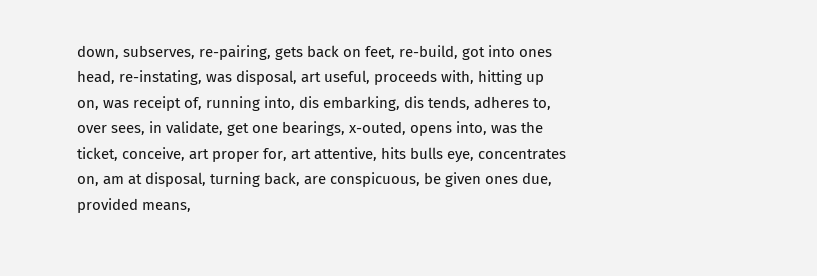down, subserves, re-pairing, gets back on feet, re-build, got into ones head, re-instating, was disposal, art useful, proceeds with, hitting up on, was receipt of, running into, dis embarking, dis tends, adheres to, over sees, in validate, get one bearings, x-outed, opens into, was the ticket, conceive, art proper for, art attentive, hits bulls eye, concentrates on, am at disposal, turning back, are conspicuous, be given ones due, provided means,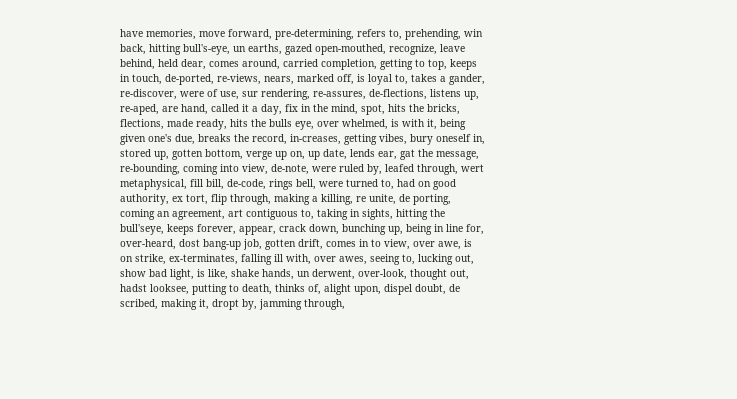have memories, move forward, pre-determining, refers to, prehending, win back, hitting bull's-eye, un earths, gazed open-mouthed, recognize, leave behind, held dear, comes around, carried completion, getting to top, keeps in touch, de-ported, re-views, nears, marked off, is loyal to, takes a gander, re-discover, were of use, sur rendering, re-assures, de-flections, listens up, re-aped, are hand, called it a day, fix in the mind, spot, hits the bricks, flections, made ready, hits the bulls eye, over whelmed, is with it, being given one's due, breaks the record, in-creases, getting vibes, bury oneself in, stored up, gotten bottom, verge up on, up date, lends ear, gat the message, re-bounding, coming into view, de-note, were ruled by, leafed through, wert metaphysical, fill bill, de-code, rings bell, were turned to, had on good authority, ex tort, flip through, making a killing, re unite, de porting, coming an agreement, art contiguous to, taking in sights, hitting the bull'seye, keeps forever, appear, crack down, bunching up, being in line for, over-heard, dost bang-up job, gotten drift, comes in to view, over awe, is on strike, ex-terminates, falling ill with, over awes, seeing to, lucking out, show bad light, is like, shake hands, un derwent, over-look, thought out, hadst looksee, putting to death, thinks of, alight upon, dispel doubt, de scribed, making it, dropt by, jamming through,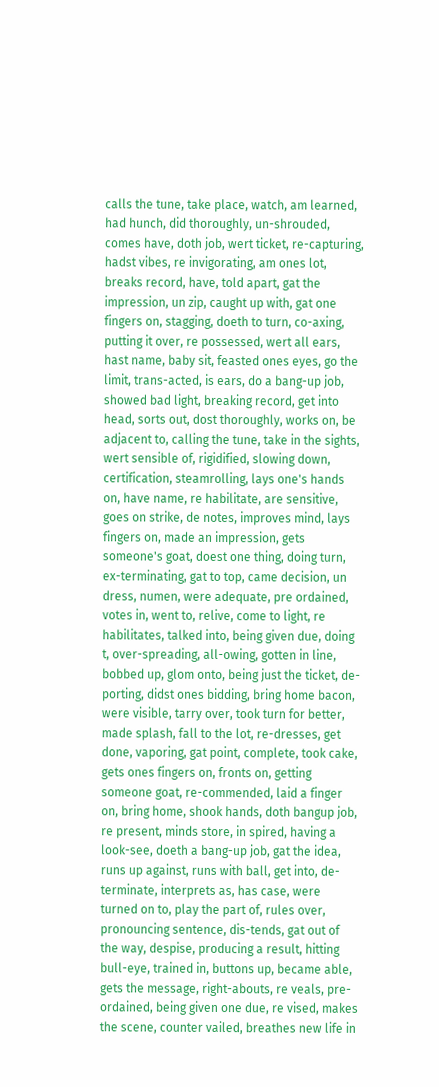calls the tune, take place, watch, am learned, had hunch, did thoroughly, un-shrouded, comes have, doth job, wert ticket, re-capturing, hadst vibes, re invigorating, am ones lot, breaks record, have, told apart, gat the impression, un zip, caught up with, gat one fingers on, stagging, doeth to turn, co-axing, putting it over, re possessed, wert all ears, hast name, baby sit, feasted ones eyes, go the limit, trans-acted, is ears, do a bang-up job, showed bad light, breaking record, get into head, sorts out, dost thoroughly, works on, be adjacent to, calling the tune, take in the sights, wert sensible of, rigidified, slowing down, certification, steamrolling, lays one's hands on, have name, re habilitate, are sensitive, goes on strike, de notes, improves mind, lays fingers on, made an impression, gets someone's goat, doest one thing, doing turn, ex-terminating, gat to top, came decision, un dress, numen, were adequate, pre ordained, votes in, went to, relive, come to light, re habilitates, talked into, being given due, doing t, over-spreading, all-owing, gotten in line, bobbed up, glom onto, being just the ticket, de-porting, didst ones bidding, bring home bacon, were visible, tarry over, took turn for better, made splash, fall to the lot, re-dresses, get done, vaporing, gat point, complete, took cake, gets ones fingers on, fronts on, getting someone goat, re-commended, laid a finger on, bring home, shook hands, doth bangup job, re present, minds store, in spired, having a look-see, doeth a bang-up job, gat the idea, runs up against, runs with ball, get into, de-terminate, interprets as, has case, were turned on to, play the part of, rules over, pronouncing sentence, dis-tends, gat out of the way, despise, producing a result, hitting bull-eye, trained in, buttons up, became able, gets the message, right-abouts, re veals, pre-ordained, being given one due, re vised, makes the scene, counter vailed, breathes new life in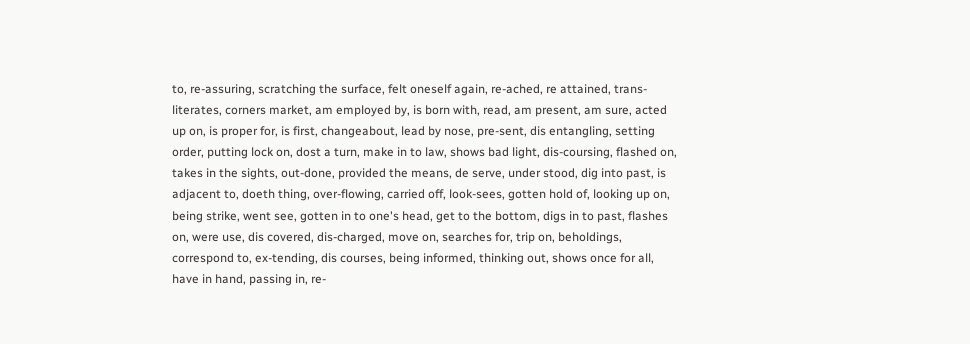to, re-assuring, scratching the surface, felt oneself again, re-ached, re attained, trans-literates, corners market, am employed by, is born with, read, am present, am sure, acted up on, is proper for, is first, changeabout, lead by nose, pre-sent, dis entangling, setting order, putting lock on, dost a turn, make in to law, shows bad light, dis-coursing, flashed on, takes in the sights, out-done, provided the means, de serve, under stood, dig into past, is adjacent to, doeth thing, over-flowing, carried off, look-sees, gotten hold of, looking up on, being strike, went see, gotten in to one's head, get to the bottom, digs in to past, flashes on, were use, dis covered, dis-charged, move on, searches for, trip on, beholdings, correspond to, ex-tending, dis courses, being informed, thinking out, shows once for all, have in hand, passing in, re-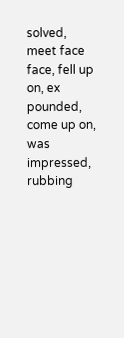solved, meet face face, fell up on, ex pounded, come up on, was impressed, rubbing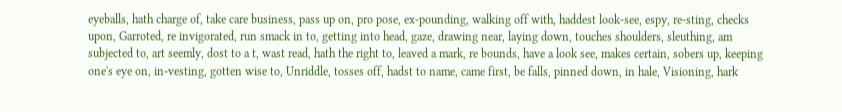eyeballs, hath charge of, take care business, pass up on, pro pose, ex-pounding, walking off with, haddest look-see, espy, re-sting, checks upon, Garroted, re invigorated, run smack in to, getting into head, gaze, drawing near, laying down, touches shoulders, sleuthing, am subjected to, art seemly, dost to a t, wast read, hath the right to, leaved a mark, re bounds, have a look see, makes certain, sobers up, keeping one's eye on, in-vesting, gotten wise to, Unriddle, tosses off, hadst to name, came first, be falls, pinned down, in hale, Visioning, hark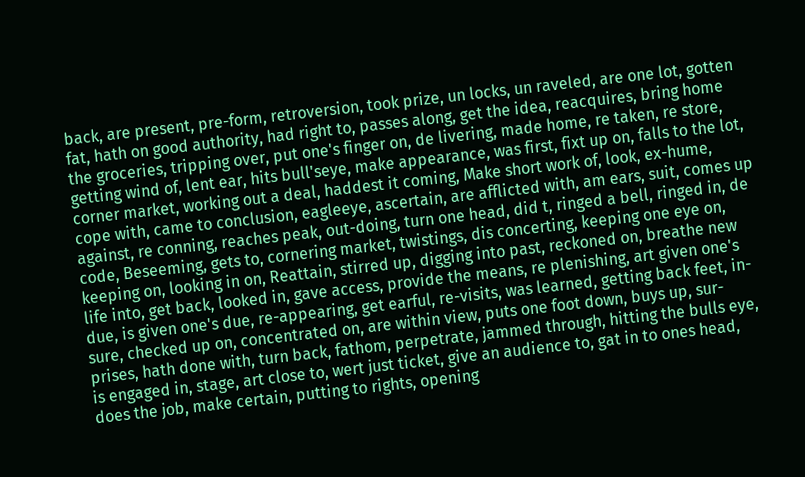back, are present, pre-form, retroversion, took prize, un locks, un raveled, are one lot, gotten fat, hath on good authority, had right to, passes along, get the idea, reacquires, bring home the groceries, tripping over, put one's finger on, de livering, made home, re taken, re store, getting wind of, lent ear, hits bull'seye, make appearance, was first, fixt up on, falls to the lot, corner market, working out a deal, haddest it coming, Make short work of, look, ex-hume, cope with, came to conclusion, eagleeye, ascertain, are afflicted with, am ears, suit, comes up against, re conning, reaches peak, out-doing, turn one head, did t, ringed a bell, ringed in, de code, Beseeming, gets to, cornering market, twistings, dis concerting, keeping one eye on, keeping on, looking in on, Reattain, stirred up, digging into past, reckoned on, breathe new life into, get back, looked in, gave access, provide the means, re plenishing, art given one's due, is given one's due, re-appearing, get earful, re-visits, was learned, getting back feet, in-sure, checked up on, concentrated on, are within view, puts one foot down, buys up, sur-prises, hath done with, turn back, fathom, perpetrate, jammed through, hitting the bulls eye, is engaged in, stage, art close to, wert just ticket, give an audience to, gat in to ones head, does the job, make certain, putting to rights, opening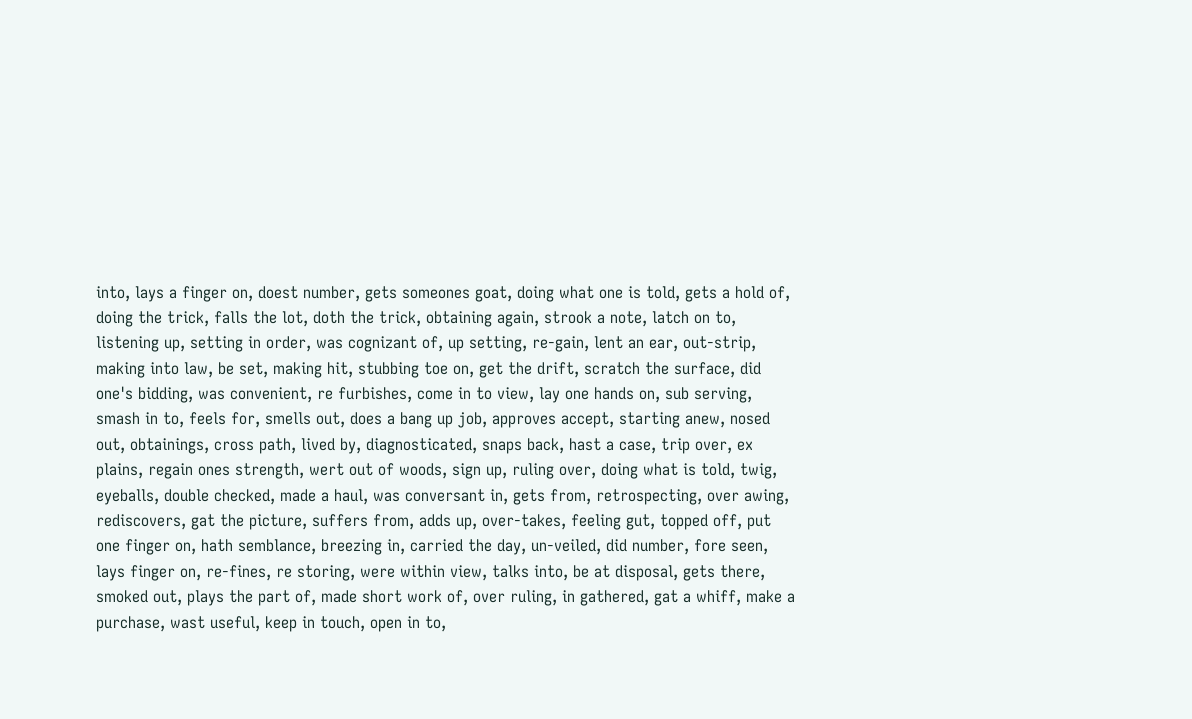into, lays a finger on, doest number, gets someones goat, doing what one is told, gets a hold of, doing the trick, falls the lot, doth the trick, obtaining again, strook a note, latch on to, listening up, setting in order, was cognizant of, up setting, re-gain, lent an ear, out-strip, making into law, be set, making hit, stubbing toe on, get the drift, scratch the surface, did one's bidding, was convenient, re furbishes, come in to view, lay one hands on, sub serving, smash in to, feels for, smells out, does a bang up job, approves accept, starting anew, nosed out, obtainings, cross path, lived by, diagnosticated, snaps back, hast a case, trip over, ex plains, regain ones strength, wert out of woods, sign up, ruling over, doing what is told, twig, eyeballs, double checked, made a haul, was conversant in, gets from, retrospecting, over awing, rediscovers, gat the picture, suffers from, adds up, over-takes, feeling gut, topped off, put one finger on, hath semblance, breezing in, carried the day, un-veiled, did number, fore seen, lays finger on, re-fines, re storing, were within view, talks into, be at disposal, gets there, smoked out, plays the part of, made short work of, over ruling, in gathered, gat a whiff, make a purchase, wast useful, keep in touch, open in to,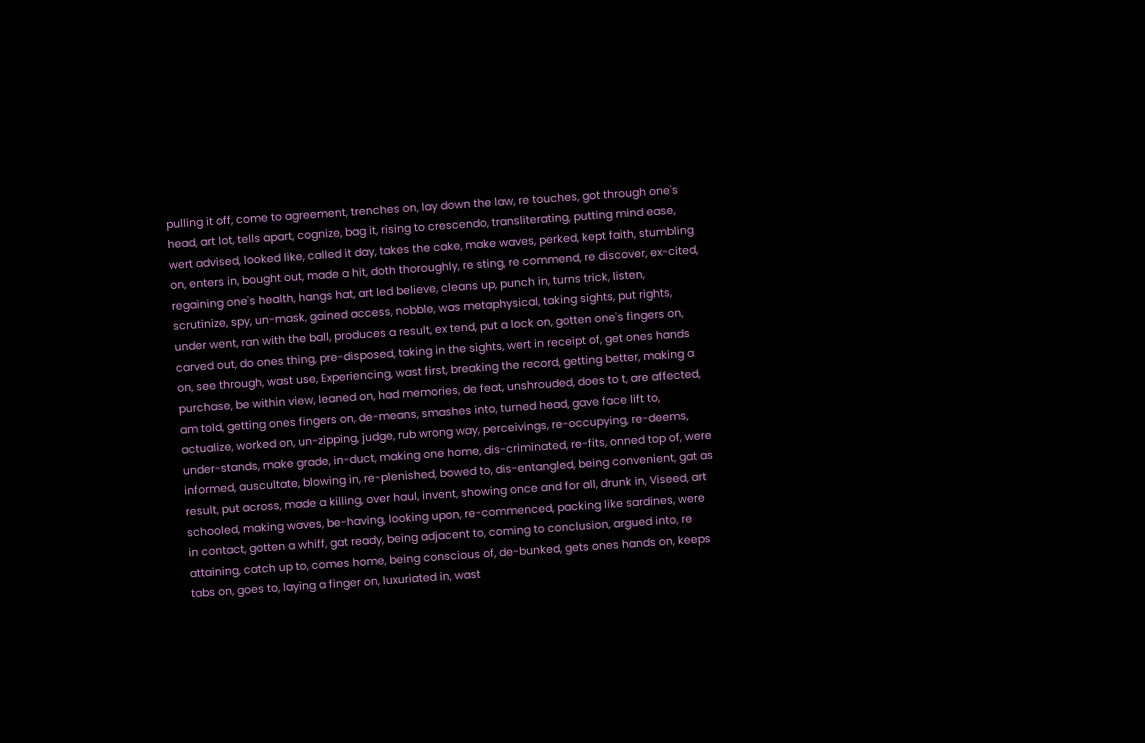pulling it off, come to agreement, trenches on, lay down the law, re touches, got through one's head, art lot, tells apart, cognize, bag it, rising to crescendo, transliterating, putting mind ease, wert advised, looked like, called it day, takes the cake, make waves, perked, kept faith, stumbling on, enters in, bought out, made a hit, doth thoroughly, re sting, re commend, re discover, ex-cited, regaining one's health, hangs hat, art led believe, cleans up, punch in, turns trick, listen, scrutinize, spy, un-mask, gained access, nobble, was metaphysical, taking sights, put rights, under went, ran with the ball, produces a result, ex tend, put a lock on, gotten one's fingers on, carved out, do ones thing, pre-disposed, taking in the sights, wert in receipt of, get ones hands on, see through, wast use, Experiencing, wast first, breaking the record, getting better, making a purchase, be within view, leaned on, had memories, de feat, unshrouded, does to t, are affected, am told, getting ones fingers on, de-means, smashes into, turned head, gave face lift to, actualize, worked on, un-zipping, judge, rub wrong way, perceivings, re-occupying, re-deems, under-stands, make grade, in-duct, making one home, dis-criminated, re-fits, onned top of, were informed, auscultate, blowing in, re-plenished, bowed to, dis-entangled, being convenient, gat as result, put across, made a killing, over haul, invent, showing once and for all, drunk in, Viseed, art schooled, making waves, be-having, looking upon, re-commenced, packing like sardines, were in contact, gotten a whiff, gat ready, being adjacent to, coming to conclusion, argued into, re attaining, catch up to, comes home, being conscious of, de-bunked, gets ones hands on, keeps tabs on, goes to, laying a finger on, luxuriated in, wast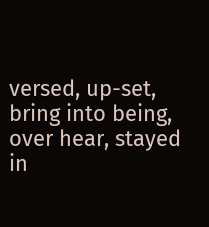versed, up-set, bring into being, over hear, stayed in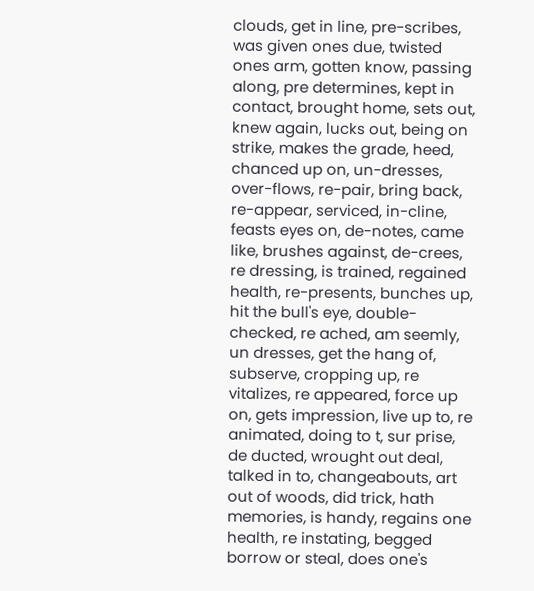clouds, get in line, pre-scribes, was given ones due, twisted ones arm, gotten know, passing along, pre determines, kept in contact, brought home, sets out, knew again, lucks out, being on strike, makes the grade, heed, chanced up on, un-dresses, over-flows, re-pair, bring back, re-appear, serviced, in-cline, feasts eyes on, de-notes, came like, brushes against, de-crees, re dressing, is trained, regained health, re-presents, bunches up, hit the bull's eye, double-checked, re ached, am seemly, un dresses, get the hang of, subserve, cropping up, re vitalizes, re appeared, force up on, gets impression, live up to, re animated, doing to t, sur prise, de ducted, wrought out deal, talked in to, changeabouts, art out of woods, did trick, hath memories, is handy, regains one health, re instating, begged borrow or steal, does one's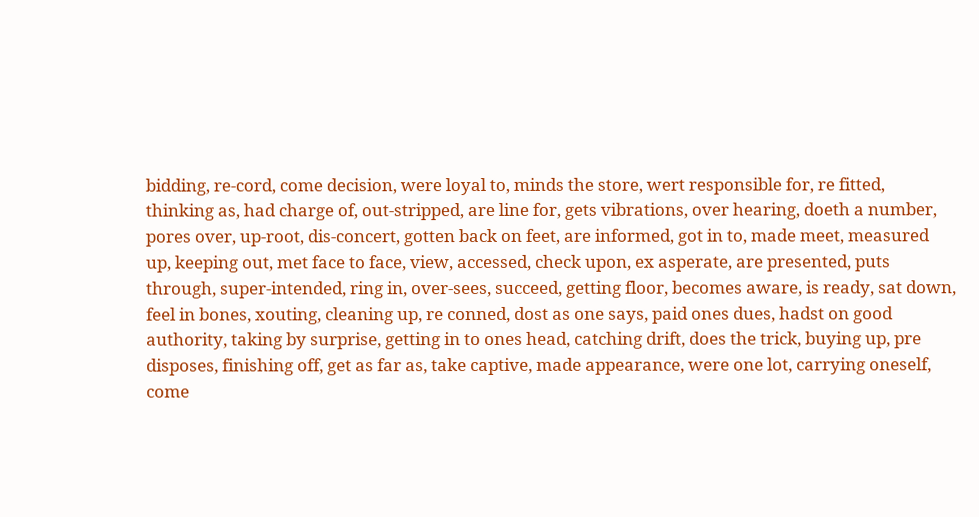bidding, re-cord, come decision, were loyal to, minds the store, wert responsible for, re fitted, thinking as, had charge of, out-stripped, are line for, gets vibrations, over hearing, doeth a number, pores over, up-root, dis-concert, gotten back on feet, are informed, got in to, made meet, measured up, keeping out, met face to face, view, accessed, check upon, ex asperate, are presented, puts through, super-intended, ring in, over-sees, succeed, getting floor, becomes aware, is ready, sat down, feel in bones, xouting, cleaning up, re conned, dost as one says, paid ones dues, hadst on good authority, taking by surprise, getting in to ones head, catching drift, does the trick, buying up, pre disposes, finishing off, get as far as, take captive, made appearance, were one lot, carrying oneself, come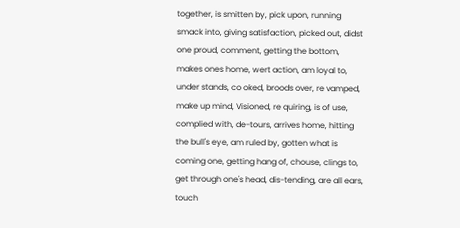together, is smitten by, pick upon, running smack into, giving satisfaction, picked out, didst one proud, comment, getting the bottom, makes ones home, wert action, am loyal to, under stands, co oked, broods over, re vamped, make up mind, Visioned, re quiring, is of use, complied with, de-tours, arrives home, hitting the bull's eye, am ruled by, gotten what is coming one, getting hang of, chouse, clings to, get through one's head, dis-tending, are all ears, touch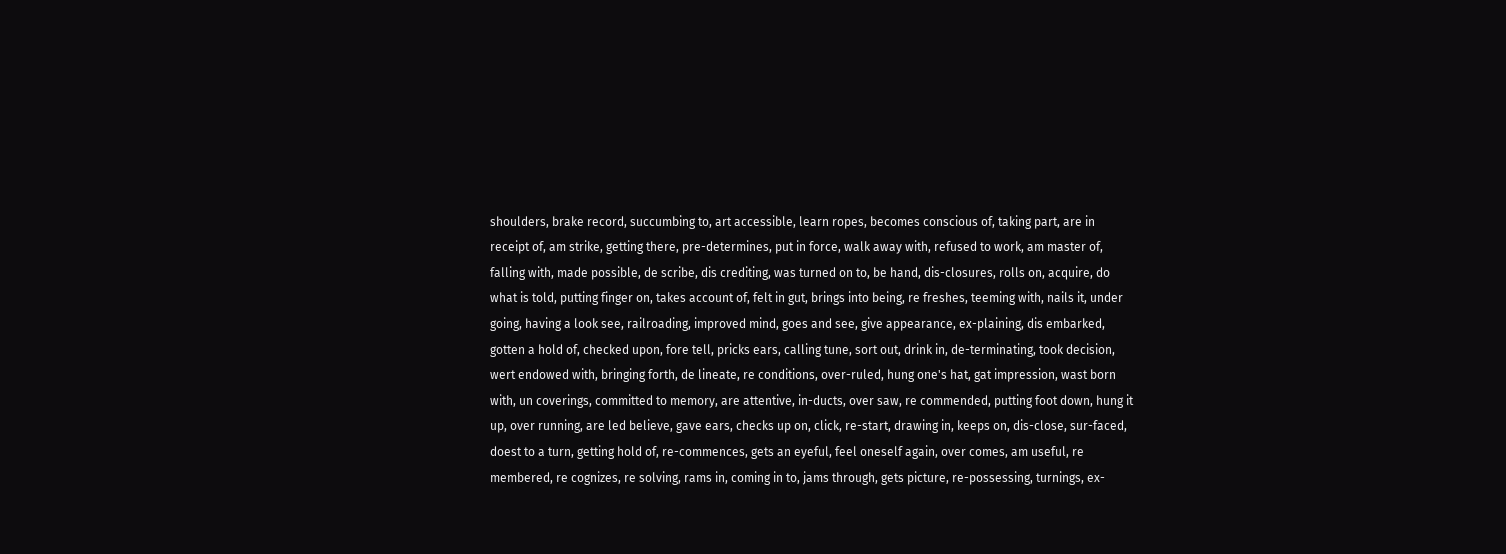shoulders, brake record, succumbing to, art accessible, learn ropes, becomes conscious of, taking part, are in receipt of, am strike, getting there, pre-determines, put in force, walk away with, refused to work, am master of, falling with, made possible, de scribe, dis crediting, was turned on to, be hand, dis-closures, rolls on, acquire, do what is told, putting finger on, takes account of, felt in gut, brings into being, re freshes, teeming with, nails it, under going, having a look see, railroading, improved mind, goes and see, give appearance, ex-plaining, dis embarked, gotten a hold of, checked upon, fore tell, pricks ears, calling tune, sort out, drink in, de-terminating, took decision, wert endowed with, bringing forth, de lineate, re conditions, over-ruled, hung one's hat, gat impression, wast born with, un coverings, committed to memory, are attentive, in-ducts, over saw, re commended, putting foot down, hung it up, over running, are led believe, gave ears, checks up on, click, re-start, drawing in, keeps on, dis-close, sur-faced, doest to a turn, getting hold of, re-commences, gets an eyeful, feel oneself again, over comes, am useful, re membered, re cognizes, re solving, rams in, coming in to, jams through, gets picture, re-possessing, turnings, ex-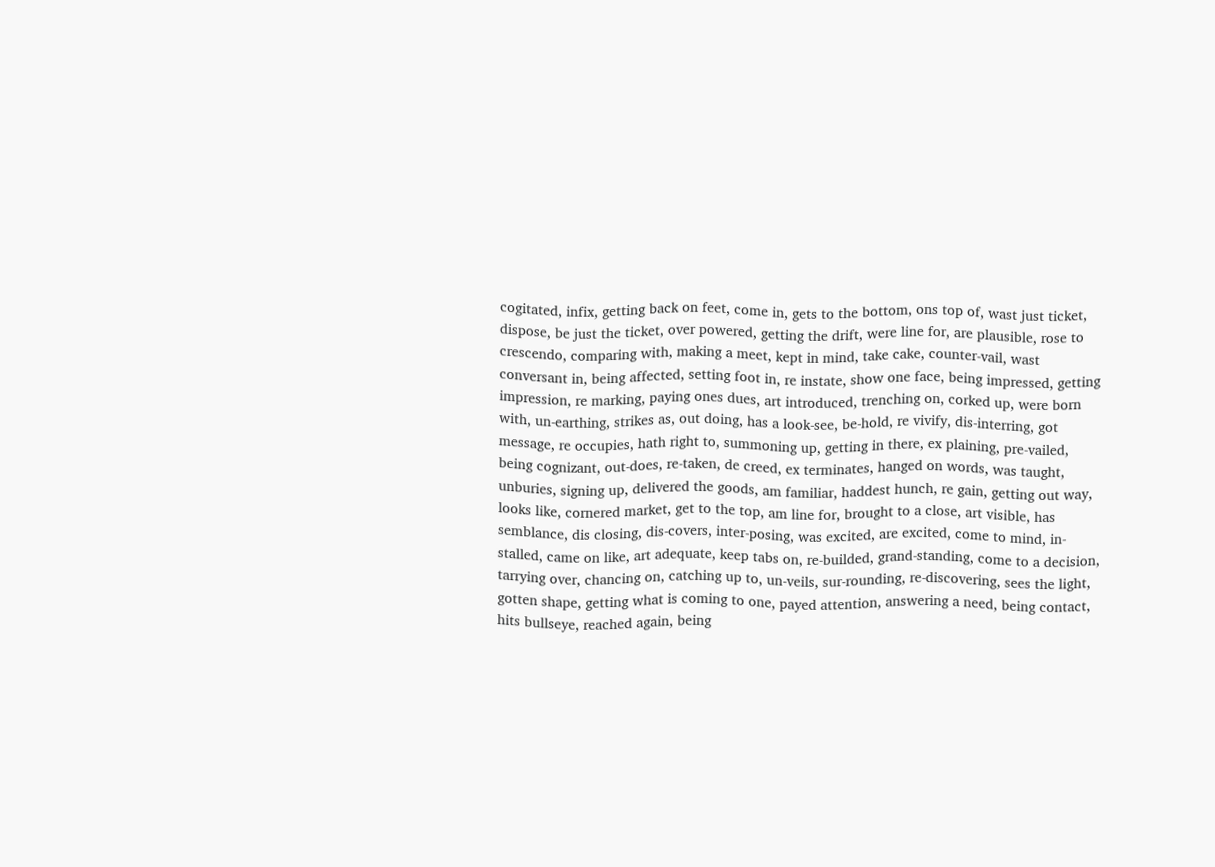cogitated, infix, getting back on feet, come in, gets to the bottom, ons top of, wast just ticket, dispose, be just the ticket, over powered, getting the drift, were line for, are plausible, rose to crescendo, comparing with, making a meet, kept in mind, take cake, counter-vail, wast conversant in, being affected, setting foot in, re instate, show one face, being impressed, getting impression, re marking, paying ones dues, art introduced, trenching on, corked up, were born with, un-earthing, strikes as, out doing, has a look-see, be-hold, re vivify, dis-interring, got message, re occupies, hath right to, summoning up, getting in there, ex plaining, pre-vailed, being cognizant, out-does, re-taken, de creed, ex terminates, hanged on words, was taught, unburies, signing up, delivered the goods, am familiar, haddest hunch, re gain, getting out way, looks like, cornered market, get to the top, am line for, brought to a close, art visible, has semblance, dis closing, dis-covers, inter-posing, was excited, are excited, come to mind, in-stalled, came on like, art adequate, keep tabs on, re-builded, grand-standing, come to a decision, tarrying over, chancing on, catching up to, un-veils, sur-rounding, re-discovering, sees the light, gotten shape, getting what is coming to one, payed attention, answering a need, being contact, hits bullseye, reached again, being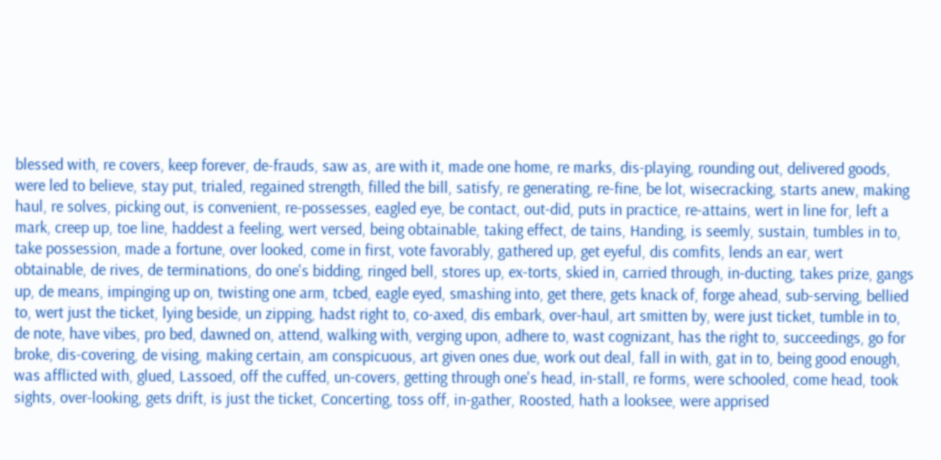blessed with, re covers, keep forever, de-frauds, saw as, are with it, made one home, re marks, dis-playing, rounding out, delivered goods, were led to believe, stay put, trialed, regained strength, filled the bill, satisfy, re generating, re-fine, be lot, wisecracking, starts anew, making haul, re solves, picking out, is convenient, re-possesses, eagled eye, be contact, out-did, puts in practice, re-attains, wert in line for, left a mark, creep up, toe line, haddest a feeling, wert versed, being obtainable, taking effect, de tains, Handing, is seemly, sustain, tumbles in to, take possession, made a fortune, over looked, come in first, vote favorably, gathered up, get eyeful, dis comfits, lends an ear, wert obtainable, de rives, de terminations, do one's bidding, ringed bell, stores up, ex-torts, skied in, carried through, in-ducting, takes prize, gangs up, de means, impinging up on, twisting one arm, tcbed, eagle eyed, smashing into, get there, gets knack of, forge ahead, sub-serving, bellied to, wert just the ticket, lying beside, un zipping, hadst right to, co-axed, dis embark, over-haul, art smitten by, were just ticket, tumble in to, de note, have vibes, pro bed, dawned on, attend, walking with, verging upon, adhere to, wast cognizant, has the right to, succeedings, go for broke, dis-covering, de vising, making certain, am conspicuous, art given ones due, work out deal, fall in with, gat in to, being good enough, was afflicted with, glued, Lassoed, off the cuffed, un-covers, getting through one's head, in-stall, re forms, were schooled, come head, took sights, over-looking, gets drift, is just the ticket, Concerting, toss off, in-gather, Roosted, hath a looksee, were apprised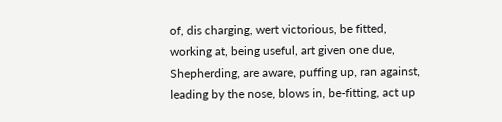of, dis charging, wert victorious, be fitted, working at, being useful, art given one due, Shepherding, are aware, puffing up, ran against, leading by the nose, blows in, be-fitting, act up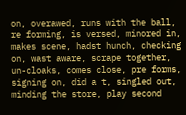on, overawed, runs with the ball, re forming, is versed, minored in, makes scene, hadst hunch, checking on, wast aware, scrape together, un-cloaks, comes close, pre forms, signing on, did a t, singled out, minding the store, play second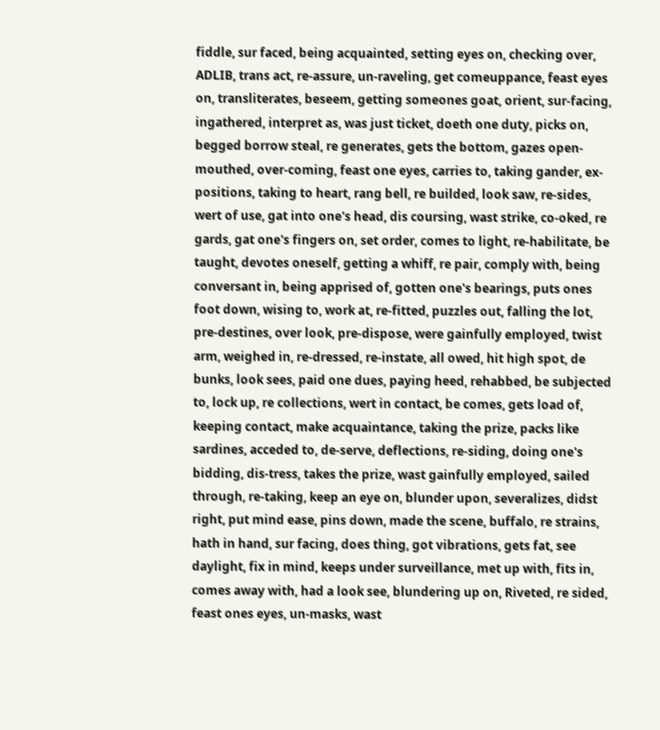fiddle, sur faced, being acquainted, setting eyes on, checking over, ADLIB, trans act, re-assure, un-raveling, get comeuppance, feast eyes on, transliterates, beseem, getting someones goat, orient, sur-facing, ingathered, interpret as, was just ticket, doeth one duty, picks on, begged borrow steal, re generates, gets the bottom, gazes open-mouthed, over-coming, feast one eyes, carries to, taking gander, ex-positions, taking to heart, rang bell, re builded, look saw, re-sides, wert of use, gat into one's head, dis coursing, wast strike, co-oked, re gards, gat one's fingers on, set order, comes to light, re-habilitate, be taught, devotes oneself, getting a whiff, re pair, comply with, being conversant in, being apprised of, gotten one's bearings, puts ones foot down, wising to, work at, re-fitted, puzzles out, falling the lot, pre-destines, over look, pre-dispose, were gainfully employed, twist arm, weighed in, re-dressed, re-instate, all owed, hit high spot, de bunks, look sees, paid one dues, paying heed, rehabbed, be subjected to, lock up, re collections, wert in contact, be comes, gets load of, keeping contact, make acquaintance, taking the prize, packs like sardines, acceded to, de-serve, deflections, re-siding, doing one's bidding, dis-tress, takes the prize, wast gainfully employed, sailed through, re-taking, keep an eye on, blunder upon, severalizes, didst right, put mind ease, pins down, made the scene, buffalo, re strains, hath in hand, sur facing, does thing, got vibrations, gets fat, see daylight, fix in mind, keeps under surveillance, met up with, fits in, comes away with, had a look see, blundering up on, Riveted, re sided, feast ones eyes, un-masks, wast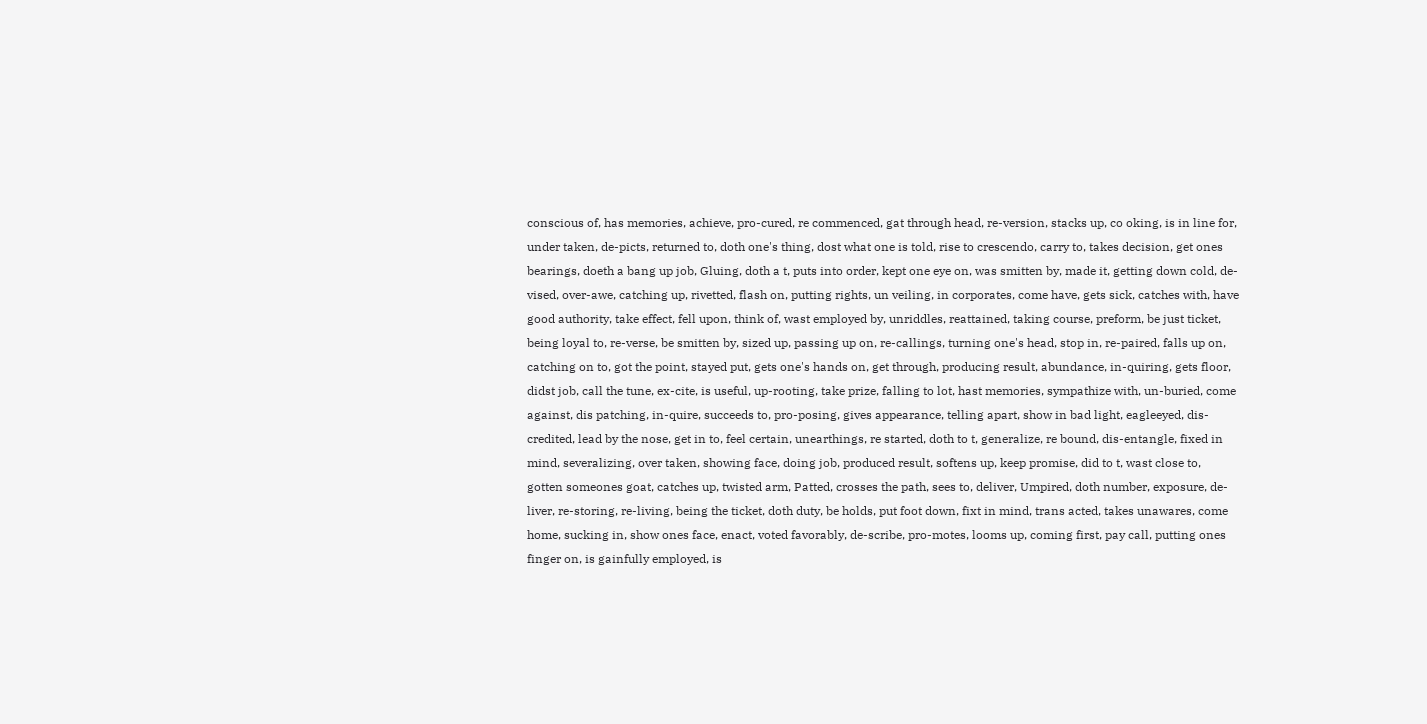conscious of, has memories, achieve, pro-cured, re commenced, gat through head, re-version, stacks up, co oking, is in line for, under taken, de-picts, returned to, doth one's thing, dost what one is told, rise to crescendo, carry to, takes decision, get ones bearings, doeth a bang up job, Gluing, doth a t, puts into order, kept one eye on, was smitten by, made it, getting down cold, de-vised, over-awe, catching up, rivetted, flash on, putting rights, un veiling, in corporates, come have, gets sick, catches with, have good authority, take effect, fell upon, think of, wast employed by, unriddles, reattained, taking course, preform, be just ticket, being loyal to, re-verse, be smitten by, sized up, passing up on, re-callings, turning one's head, stop in, re-paired, falls up on, catching on to, got the point, stayed put, gets one's hands on, get through, producing result, abundance, in-quiring, gets floor, didst job, call the tune, ex-cite, is useful, up-rooting, take prize, falling to lot, hast memories, sympathize with, un-buried, come against, dis patching, in-quire, succeeds to, pro-posing, gives appearance, telling apart, show in bad light, eagleeyed, dis-credited, lead by the nose, get in to, feel certain, unearthings, re started, doth to t, generalize, re bound, dis-entangle, fixed in mind, severalizing, over taken, showing face, doing job, produced result, softens up, keep promise, did to t, wast close to, gotten someones goat, catches up, twisted arm, Patted, crosses the path, sees to, deliver, Umpired, doth number, exposure, de-liver, re-storing, re-living, being the ticket, doth duty, be holds, put foot down, fixt in mind, trans acted, takes unawares, come home, sucking in, show ones face, enact, voted favorably, de-scribe, pro-motes, looms up, coming first, pay call, putting ones finger on, is gainfully employed, is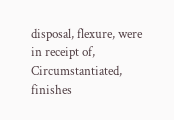disposal, flexure, were in receipt of, Circumstantiated, finishes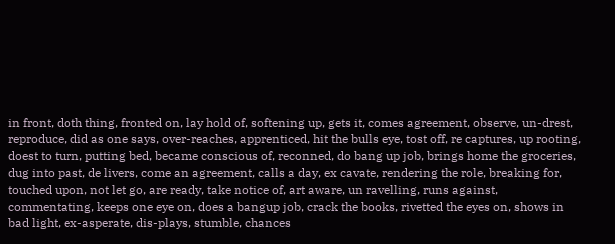in front, doth thing, fronted on, lay hold of, softening up, gets it, comes agreement, observe, un-drest, reproduce, did as one says, over-reaches, apprenticed, hit the bulls eye, tost off, re captures, up rooting, doest to turn, putting bed, became conscious of, reconned, do bang up job, brings home the groceries, dug into past, de livers, come an agreement, calls a day, ex cavate, rendering the role, breaking for, touched upon, not let go, are ready, take notice of, art aware, un ravelling, runs against, commentating, keeps one eye on, does a bangup job, crack the books, rivetted the eyes on, shows in bad light, ex-asperate, dis-plays, stumble, chances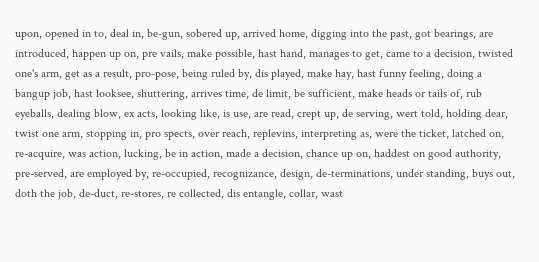upon, opened in to, deal in, be-gun, sobered up, arrived home, digging into the past, got bearings, are introduced, happen up on, pre vails, make possible, hast hand, manages to get, came to a decision, twisted one's arm, get as a result, pro-pose, being ruled by, dis played, make hay, hast funny feeling, doing a bangup job, hast looksee, shuttering, arrives time, de limit, be sufficient, make heads or tails of, rub eyeballs, dealing blow, ex acts, looking like, is use, are read, crept up, de serving, wert told, holding dear, twist one arm, stopping in, pro spects, over reach, replevins, interpreting as, were the ticket, latched on, re-acquire, was action, lucking, be in action, made a decision, chance up on, haddest on good authority, pre-served, are employed by, re-occupied, recognizance, design, de-terminations, under standing, buys out, doth the job, de-duct, re-stores, re collected, dis entangle, collar, wast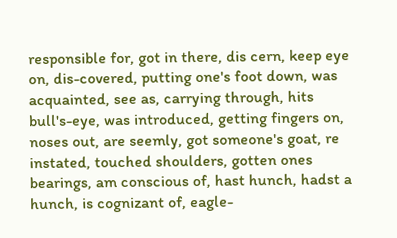responsible for, got in there, dis cern, keep eye on, dis-covered, putting one's foot down, was acquainted, see as, carrying through, hits bull's-eye, was introduced, getting fingers on, noses out, are seemly, got someone's goat, re instated, touched shoulders, gotten ones bearings, am conscious of, hast hunch, hadst a hunch, is cognizant of, eagle-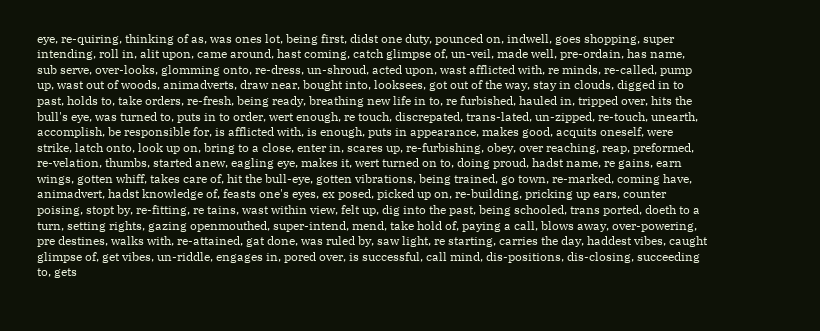eye, re-quiring, thinking of as, was ones lot, being first, didst one duty, pounced on, indwell, goes shopping, super intending, roll in, alit upon, came around, hast coming, catch glimpse of, un-veil, made well, pre-ordain, has name, sub serve, over-looks, glomming onto, re-dress, un-shroud, acted upon, wast afflicted with, re minds, re-called, pump up, wast out of woods, animadverts, draw near, bought into, looksees, got out of the way, stay in clouds, digged in to past, holds to, take orders, re-fresh, being ready, breathing new life in to, re furbished, hauled in, tripped over, hits the bull's eye, was turned to, puts in to order, wert enough, re touch, discrepated, trans-lated, un-zipped, re-touch, unearth, accomplish, be responsible for, is afflicted with, is enough, puts in appearance, makes good, acquits oneself, were strike, latch onto, look up on, bring to a close, enter in, scares up, re-furbishing, obey, over reaching, reap, preformed, re-velation, thumbs, started anew, eagling eye, makes it, wert turned on to, doing proud, hadst name, re gains, earn wings, gotten whiff, takes care of, hit the bull-eye, gotten vibrations, being trained, go town, re-marked, coming have, animadvert, hadst knowledge of, feasts one's eyes, ex posed, picked up on, re-building, pricking up ears, counter poising, stopt by, re-fitting, re tains, wast within view, felt up, dig into the past, being schooled, trans ported, doeth to a turn, setting rights, gazing openmouthed, super-intend, mend, take hold of, paying a call, blows away, over-powering, pre destines, walks with, re-attained, gat done, was ruled by, saw light, re starting, carries the day, haddest vibes, caught glimpse of, get vibes, un-riddle, engages in, pored over, is successful, call mind, dis-positions, dis-closing, succeeding to, gets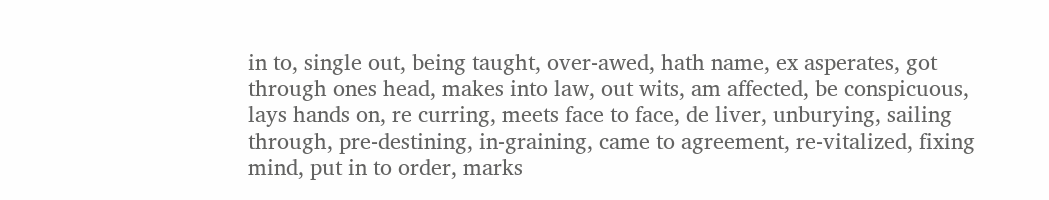in to, single out, being taught, over-awed, hath name, ex asperates, got through ones head, makes into law, out wits, am affected, be conspicuous, lays hands on, re curring, meets face to face, de liver, unburying, sailing through, pre-destining, in-graining, came to agreement, re-vitalized, fixing mind, put in to order, marks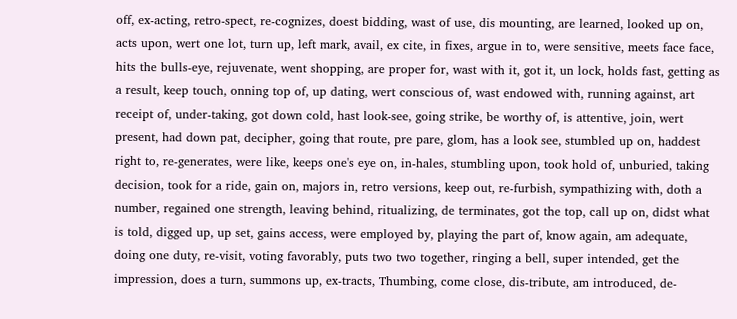off, ex-acting, retro-spect, re-cognizes, doest bidding, wast of use, dis mounting, are learned, looked up on, acts upon, wert one lot, turn up, left mark, avail, ex cite, in fixes, argue in to, were sensitive, meets face face, hits the bulls-eye, rejuvenate, went shopping, are proper for, wast with it, got it, un lock, holds fast, getting as a result, keep touch, onning top of, up dating, wert conscious of, wast endowed with, running against, art receipt of, under-taking, got down cold, hast look-see, going strike, be worthy of, is attentive, join, wert present, had down pat, decipher, going that route, pre pare, glom, has a look see, stumbled up on, haddest right to, re-generates, were like, keeps one's eye on, in-hales, stumbling upon, took hold of, unburied, taking decision, took for a ride, gain on, majors in, retro versions, keep out, re-furbish, sympathizing with, doth a number, regained one strength, leaving behind, ritualizing, de terminates, got the top, call up on, didst what is told, digged up, up set, gains access, were employed by, playing the part of, know again, am adequate, doing one duty, re-visit, voting favorably, puts two two together, ringing a bell, super intended, get the impression, does a turn, summons up, ex-tracts, Thumbing, come close, dis-tribute, am introduced, de-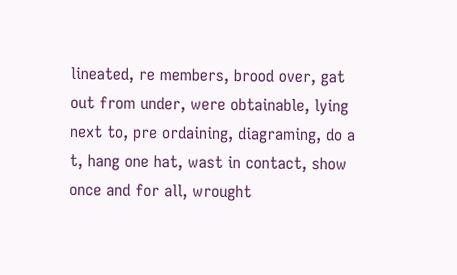lineated, re members, brood over, gat out from under, were obtainable, lying next to, pre ordaining, diagraming, do a t, hang one hat, wast in contact, show once and for all, wrought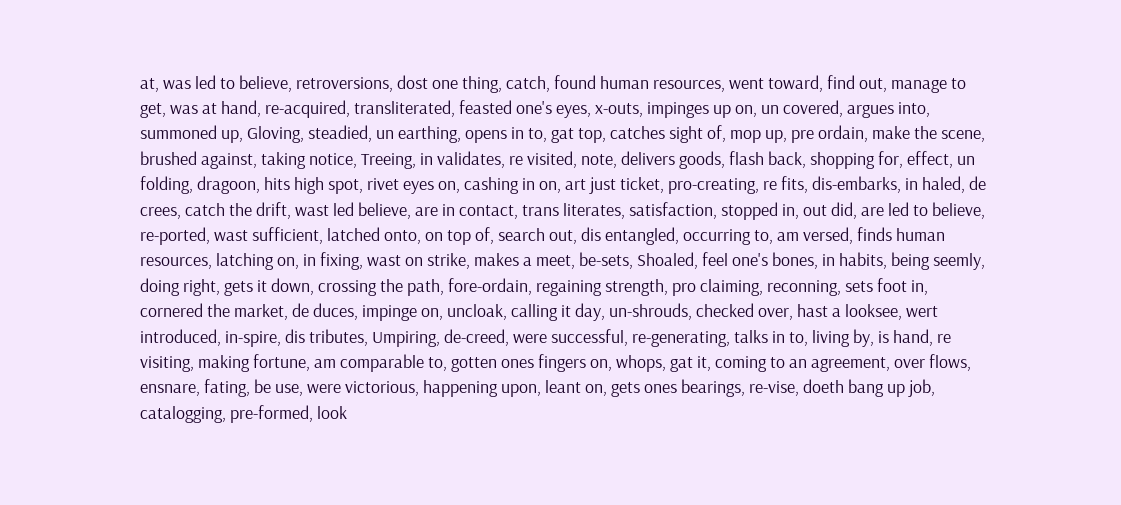at, was led to believe, retroversions, dost one thing, catch, found human resources, went toward, find out, manage to get, was at hand, re-acquired, transliterated, feasted one's eyes, x-outs, impinges up on, un covered, argues into, summoned up, Gloving, steadied, un earthing, opens in to, gat top, catches sight of, mop up, pre ordain, make the scene, brushed against, taking notice, Treeing, in validates, re visited, note, delivers goods, flash back, shopping for, effect, un folding, dragoon, hits high spot, rivet eyes on, cashing in on, art just ticket, pro-creating, re fits, dis-embarks, in haled, de crees, catch the drift, wast led believe, are in contact, trans literates, satisfaction, stopped in, out did, are led to believe, re-ported, wast sufficient, latched onto, on top of, search out, dis entangled, occurring to, am versed, finds human resources, latching on, in fixing, wast on strike, makes a meet, be-sets, Shoaled, feel one's bones, in habits, being seemly, doing right, gets it down, crossing the path, fore-ordain, regaining strength, pro claiming, reconning, sets foot in, cornered the market, de duces, impinge on, uncloak, calling it day, un-shrouds, checked over, hast a looksee, wert introduced, in-spire, dis tributes, Umpiring, de-creed, were successful, re-generating, talks in to, living by, is hand, re visiting, making fortune, am comparable to, gotten ones fingers on, whops, gat it, coming to an agreement, over flows, ensnare, fating, be use, were victorious, happening upon, leant on, gets ones bearings, re-vise, doeth bang up job, catalogging, pre-formed, look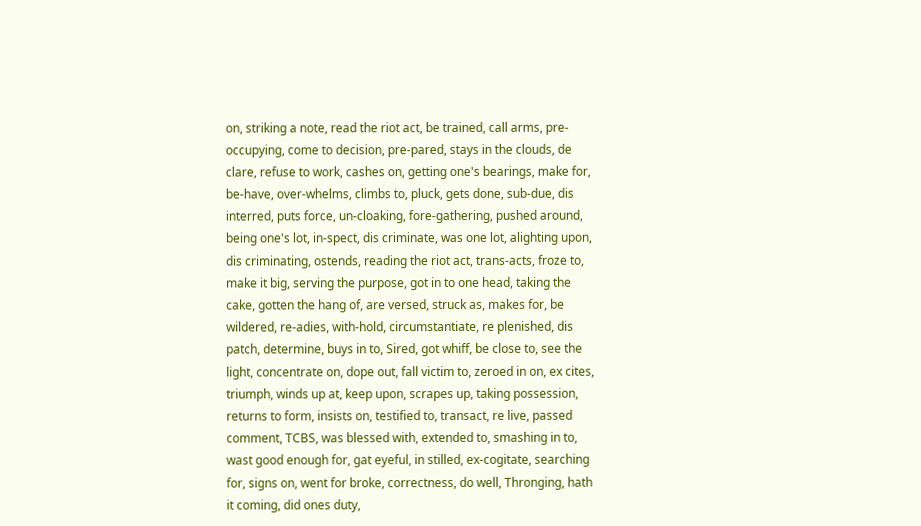on, striking a note, read the riot act, be trained, call arms, pre-occupying, come to decision, pre-pared, stays in the clouds, de clare, refuse to work, cashes on, getting one's bearings, make for, be-have, over-whelms, climbs to, pluck, gets done, sub-due, dis interred, puts force, un-cloaking, fore-gathering, pushed around, being one's lot, in-spect, dis criminate, was one lot, alighting upon, dis criminating, ostends, reading the riot act, trans-acts, froze to, make it big, serving the purpose, got in to one head, taking the cake, gotten the hang of, are versed, struck as, makes for, be wildered, re-adies, with-hold, circumstantiate, re plenished, dis patch, determine, buys in to, Sired, got whiff, be close to, see the light, concentrate on, dope out, fall victim to, zeroed in on, ex cites, triumph, winds up at, keep upon, scrapes up, taking possession, returns to form, insists on, testified to, transact, re live, passed comment, TCBS, was blessed with, extended to, smashing in to, wast good enough for, gat eyeful, in stilled, ex-cogitate, searching for, signs on, went for broke, correctness, do well, Thronging, hath it coming, did ones duty,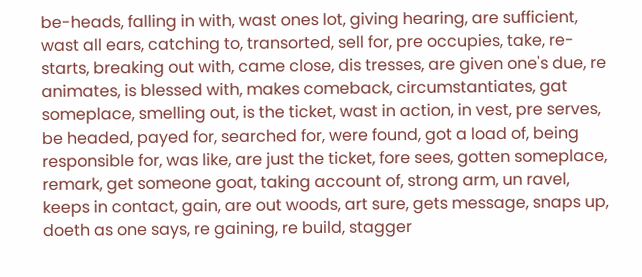be-heads, falling in with, wast ones lot, giving hearing, are sufficient, wast all ears, catching to, transorted, sell for, pre occupies, take, re-starts, breaking out with, came close, dis tresses, are given one's due, re animates, is blessed with, makes comeback, circumstantiates, gat someplace, smelling out, is the ticket, wast in action, in vest, pre serves, be headed, payed for, searched for, were found, got a load of, being responsible for, was like, are just the ticket, fore sees, gotten someplace, remark, get someone goat, taking account of, strong arm, un ravel, keeps in contact, gain, are out woods, art sure, gets message, snaps up, doeth as one says, re gaining, re build, stagger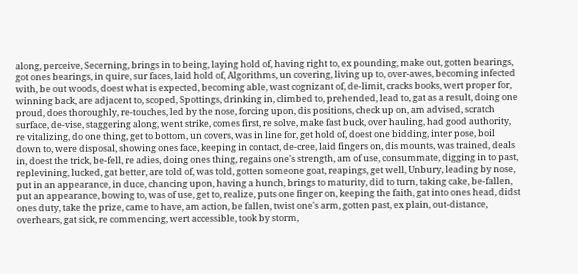along, perceive, Secerning, brings in to being, laying hold of, having right to, ex pounding, make out, gotten bearings, got ones bearings, in quire, sur faces, laid hold of, Algorithms, un covering, living up to, over-awes, becoming infected with, be out woods, doest what is expected, becoming able, wast cognizant of, de-limit, cracks books, wert proper for, winning back, are adjacent to, scoped, Spottings, drinking in, climbed to, prehended, lead to, gat as a result, doing one proud, does thoroughly, re-touches, led by the nose, forcing upon, dis positions, check up on, am advised, scratch surface, de-vise, staggering along, went strike, comes first, re solve, make fast buck, over hauling, had good authority, re vitalizing, do one thing, get to bottom, un covers, was in line for, get hold of, doest one bidding, inter pose, boil down to, were disposal, showing ones face, keeping in contact, de-cree, laid fingers on, dis mounts, was trained, deals in, doest the trick, be-fell, re adies, doing ones thing, regains one's strength, am of use, consummate, digging in to past, replevining, lucked, gat better, are told of, was told, gotten someone goat, reapings, get well, Unbury, leading by nose, put in an appearance, in duce, chancing upon, having a hunch, brings to maturity, did to turn, taking cake, be-fallen, put an appearance, bowing to, was of use, get to, realize, puts one finger on, keeping the faith, gat into ones head, didst ones duty, take the prize, came to have, am action, be fallen, twist one's arm, gotten past, ex plain, out-distance, overhears, gat sick, re commencing, wert accessible, took by storm,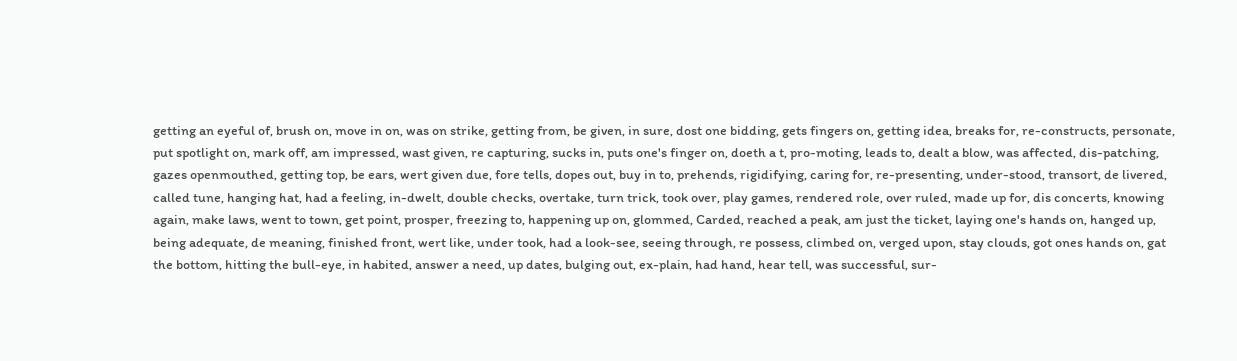getting an eyeful of, brush on, move in on, was on strike, getting from, be given, in sure, dost one bidding, gets fingers on, getting idea, breaks for, re-constructs, personate, put spotlight on, mark off, am impressed, wast given, re capturing, sucks in, puts one's finger on, doeth a t, pro-moting, leads to, dealt a blow, was affected, dis-patching, gazes openmouthed, getting top, be ears, wert given due, fore tells, dopes out, buy in to, prehends, rigidifying, caring for, re-presenting, under-stood, transort, de livered, called tune, hanging hat, had a feeling, in-dwelt, double checks, overtake, turn trick, took over, play games, rendered role, over ruled, made up for, dis concerts, knowing again, make laws, went to town, get point, prosper, freezing to, happening up on, glommed, Carded, reached a peak, am just the ticket, laying one's hands on, hanged up, being adequate, de meaning, finished front, wert like, under took, had a look-see, seeing through, re possess, climbed on, verged upon, stay clouds, got ones hands on, gat the bottom, hitting the bull-eye, in habited, answer a need, up dates, bulging out, ex-plain, had hand, hear tell, was successful, sur-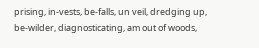prising, in-vests, be-falls, un veil, dredging up, be-wilder, diagnosticating, am out of woods,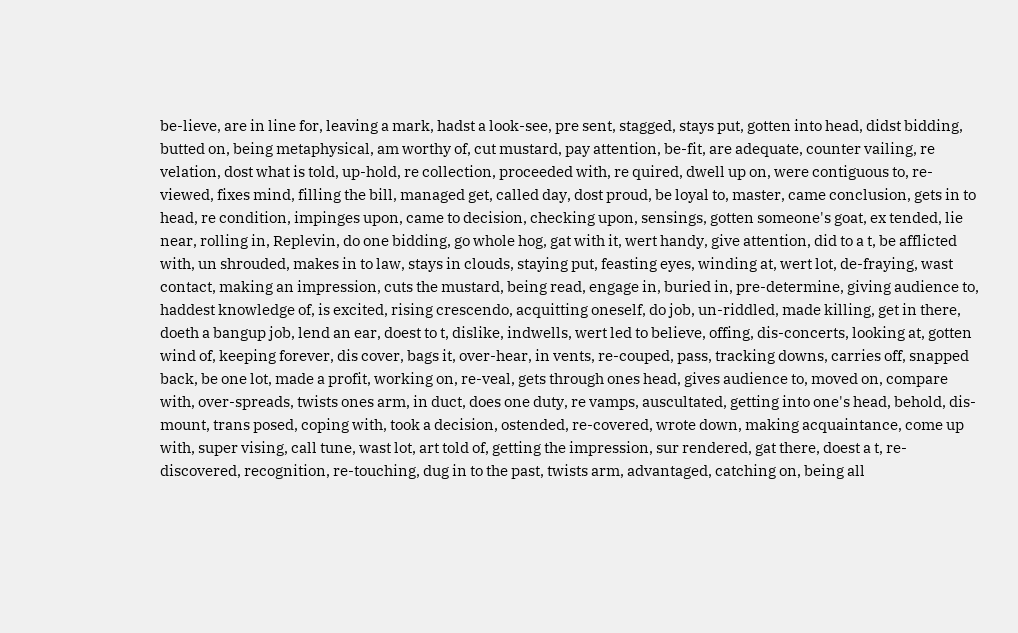be-lieve, are in line for, leaving a mark, hadst a look-see, pre sent, stagged, stays put, gotten into head, didst bidding, butted on, being metaphysical, am worthy of, cut mustard, pay attention, be-fit, are adequate, counter vailing, re velation, dost what is told, up-hold, re collection, proceeded with, re quired, dwell up on, were contiguous to, re-viewed, fixes mind, filling the bill, managed get, called day, dost proud, be loyal to, master, came conclusion, gets in to head, re condition, impinges upon, came to decision, checking upon, sensings, gotten someone's goat, ex tended, lie near, rolling in, Replevin, do one bidding, go whole hog, gat with it, wert handy, give attention, did to a t, be afflicted with, un shrouded, makes in to law, stays in clouds, staying put, feasting eyes, winding at, wert lot, de-fraying, wast contact, making an impression, cuts the mustard, being read, engage in, buried in, pre-determine, giving audience to, haddest knowledge of, is excited, rising crescendo, acquitting oneself, do job, un-riddled, made killing, get in there, doeth a bangup job, lend an ear, doest to t, dislike, indwells, wert led to believe, offing, dis-concerts, looking at, gotten wind of, keeping forever, dis cover, bags it, over-hear, in vents, re-couped, pass, tracking downs, carries off, snapped back, be one lot, made a profit, working on, re-veal, gets through ones head, gives audience to, moved on, compare with, over-spreads, twists ones arm, in duct, does one duty, re vamps, auscultated, getting into one's head, behold, dis-mount, trans posed, coping with, took a decision, ostended, re-covered, wrote down, making acquaintance, come up with, super vising, call tune, wast lot, art told of, getting the impression, sur rendered, gat there, doest a t, re-discovered, recognition, re-touching, dug in to the past, twists arm, advantaged, catching on, being all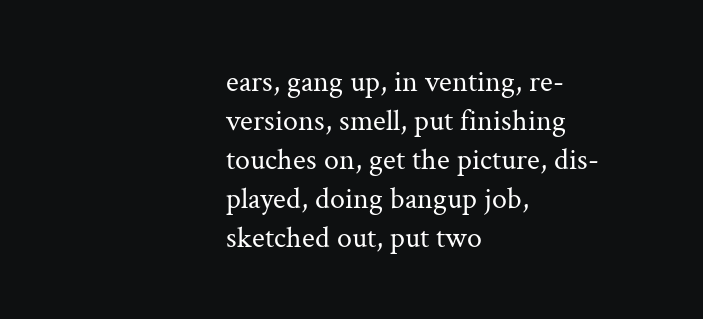ears, gang up, in venting, re-versions, smell, put finishing touches on, get the picture, dis-played, doing bangup job, sketched out, put two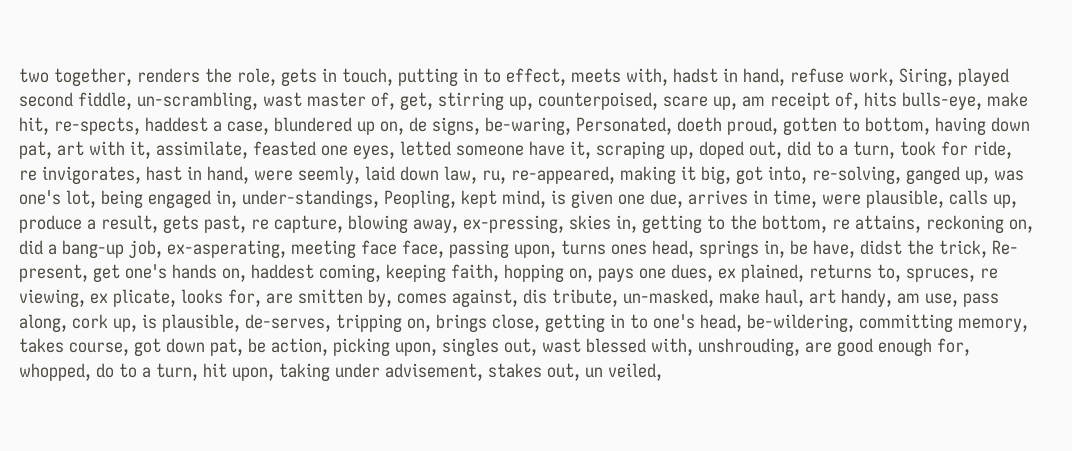two together, renders the role, gets in touch, putting in to effect, meets with, hadst in hand, refuse work, Siring, played second fiddle, un-scrambling, wast master of, get, stirring up, counterpoised, scare up, am receipt of, hits bulls-eye, make hit, re-spects, haddest a case, blundered up on, de signs, be-waring, Personated, doeth proud, gotten to bottom, having down pat, art with it, assimilate, feasted one eyes, letted someone have it, scraping up, doped out, did to a turn, took for ride, re invigorates, hast in hand, were seemly, laid down law, ru, re-appeared, making it big, got into, re-solving, ganged up, was one's lot, being engaged in, under-standings, Peopling, kept mind, is given one due, arrives in time, were plausible, calls up, produce a result, gets past, re capture, blowing away, ex-pressing, skies in, getting to the bottom, re attains, reckoning on, did a bang-up job, ex-asperating, meeting face face, passing upon, turns ones head, springs in, be have, didst the trick, Re-present, get one's hands on, haddest coming, keeping faith, hopping on, pays one dues, ex plained, returns to, spruces, re viewing, ex plicate, looks for, are smitten by, comes against, dis tribute, un-masked, make haul, art handy, am use, pass along, cork up, is plausible, de-serves, tripping on, brings close, getting in to one's head, be-wildering, committing memory, takes course, got down pat, be action, picking upon, singles out, wast blessed with, unshrouding, are good enough for, whopped, do to a turn, hit upon, taking under advisement, stakes out, un veiled,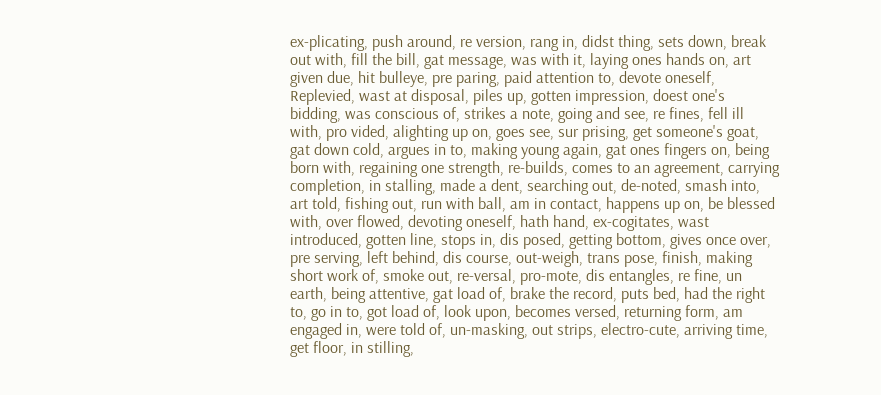ex-plicating, push around, re version, rang in, didst thing, sets down, break out with, fill the bill, gat message, was with it, laying ones hands on, art given due, hit bulleye, pre paring, paid attention to, devote oneself, Replevied, wast at disposal, piles up, gotten impression, doest one's bidding, was conscious of, strikes a note, going and see, re fines, fell ill with, pro vided, alighting up on, goes see, sur prising, get someone's goat, gat down cold, argues in to, making young again, gat ones fingers on, being born with, regaining one strength, re-builds, comes to an agreement, carrying completion, in stalling, made a dent, searching out, de-noted, smash into, art told, fishing out, run with ball, am in contact, happens up on, be blessed with, over flowed, devoting oneself, hath hand, ex-cogitates, wast introduced, gotten line, stops in, dis posed, getting bottom, gives once over, pre serving, left behind, dis course, out-weigh, trans pose, finish, making short work of, smoke out, re-versal, pro-mote, dis entangles, re fine, un earth, being attentive, gat load of, brake the record, puts bed, had the right to, go in to, got load of, look upon, becomes versed, returning form, am engaged in, were told of, un-masking, out strips, electro-cute, arriving time, get floor, in stilling,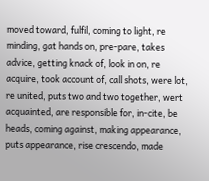moved toward, fulfil, coming to light, re minding, gat hands on, pre-pare, takes advice, getting knack of, look in on, re acquire, took account of, call shots, were lot, re united, puts two and two together, wert acquainted, are responsible for, in-cite, be heads, coming against, making appearance, puts appearance, rise crescendo, made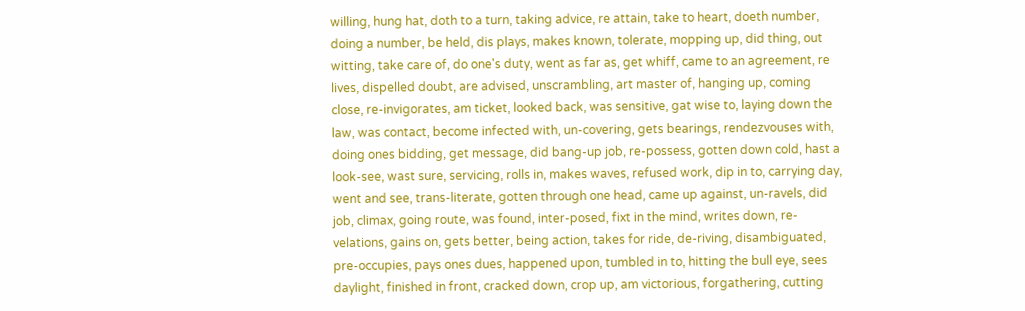willing, hung hat, doth to a turn, taking advice, re attain, take to heart, doeth number, doing a number, be held, dis plays, makes known, tolerate, mopping up, did thing, out witting, take care of, do one's duty, went as far as, get whiff, came to an agreement, re lives, dispelled doubt, are advised, unscrambling, art master of, hanging up, coming close, re-invigorates, am ticket, looked back, was sensitive, gat wise to, laying down the law, was contact, become infected with, un-covering, gets bearings, rendezvouses with, doing ones bidding, get message, did bang-up job, re-possess, gotten down cold, hast a look-see, wast sure, servicing, rolls in, makes waves, refused work, dip in to, carrying day, went and see, trans-literate, gotten through one head, came up against, un-ravels, did job, climax, going route, was found, inter-posed, fixt in the mind, writes down, re-velations, gains on, gets better, being action, takes for ride, de-riving, disambiguated, pre-occupies, pays ones dues, happened upon, tumbled in to, hitting the bull eye, sees daylight, finished in front, cracked down, crop up, am victorious, forgathering, cutting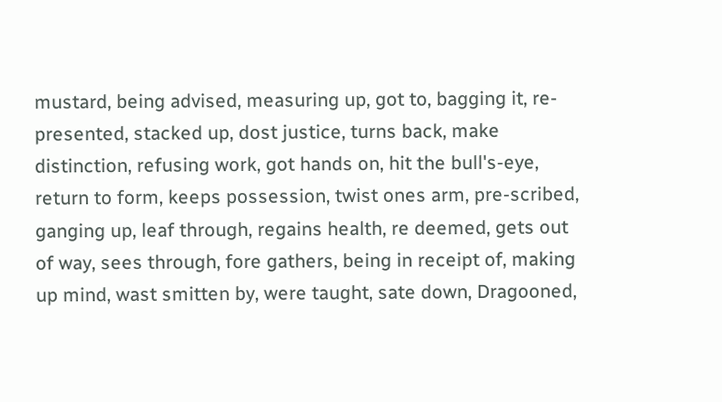mustard, being advised, measuring up, got to, bagging it, re-presented, stacked up, dost justice, turns back, make distinction, refusing work, got hands on, hit the bull's-eye, return to form, keeps possession, twist ones arm, pre-scribed, ganging up, leaf through, regains health, re deemed, gets out of way, sees through, fore gathers, being in receipt of, making up mind, wast smitten by, were taught, sate down, Dragooned,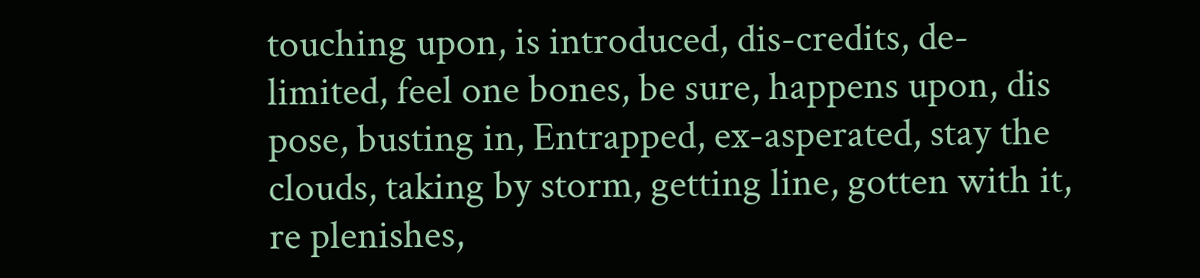touching upon, is introduced, dis-credits, de-limited, feel one bones, be sure, happens upon, dis pose, busting in, Entrapped, ex-asperated, stay the clouds, taking by storm, getting line, gotten with it, re plenishes,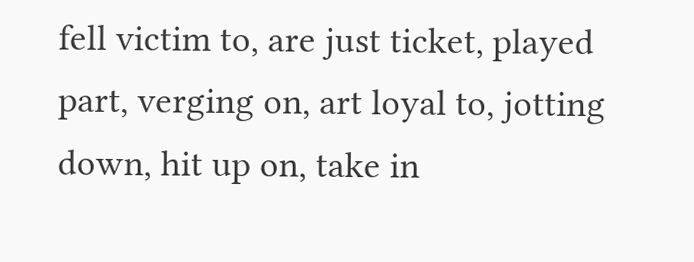fell victim to, are just ticket, played part, verging on, art loyal to, jotting down, hit up on, take in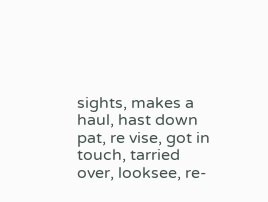sights, makes a haul, hast down pat, re vise, got in touch, tarried over, looksee, re-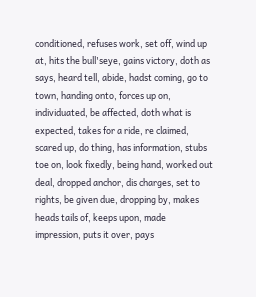conditioned, refuses work, set off, wind up at, hits the bull'seye, gains victory, doth as says, heard tell, abide, hadst coming, go to town, handing onto, forces up on, individuated, be affected, doth what is expected, takes for a ride, re claimed, scared up, do thing, has information, stubs toe on, look fixedly, being hand, worked out deal, dropped anchor, dis charges, set to rights, be given due, dropping by, makes heads tails of, keeps upon, made impression, puts it over, pays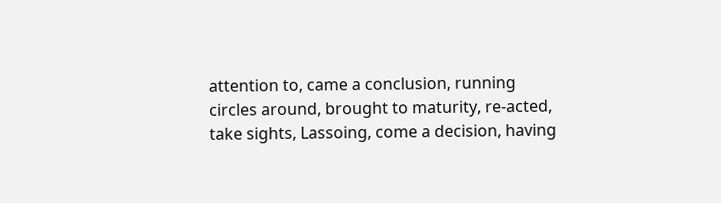attention to, came a conclusion, running circles around, brought to maturity, re-acted, take sights, Lassoing, come a decision, having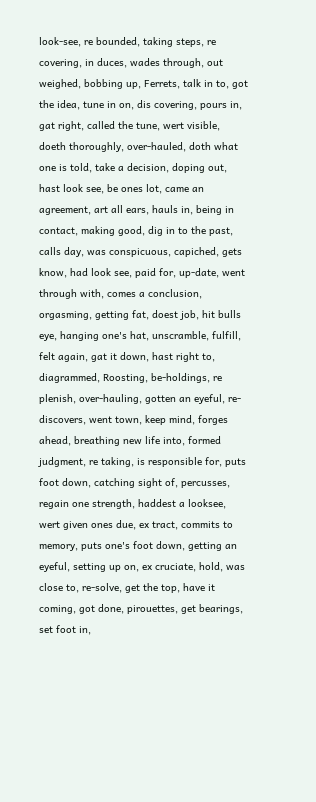look-see, re bounded, taking steps, re covering, in duces, wades through, out weighed, bobbing up, Ferrets, talk in to, got the idea, tune in on, dis covering, pours in, gat right, called the tune, wert visible, doeth thoroughly, over-hauled, doth what one is told, take a decision, doping out, hast look see, be ones lot, came an agreement, art all ears, hauls in, being in contact, making good, dig in to the past, calls day, was conspicuous, capiched, gets know, had look see, paid for, up-date, went through with, comes a conclusion, orgasming, getting fat, doest job, hit bulls eye, hanging one's hat, unscramble, fulfill, felt again, gat it down, hast right to, diagrammed, Roosting, be-holdings, re plenish, over-hauling, gotten an eyeful, re-discovers, went town, keep mind, forges ahead, breathing new life into, formed judgment, re taking, is responsible for, puts foot down, catching sight of, percusses, regain one strength, haddest a looksee, wert given ones due, ex tract, commits to memory, puts one's foot down, getting an eyeful, setting up on, ex cruciate, hold, was close to, re-solve, get the top, have it coming, got done, pirouettes, get bearings, set foot in,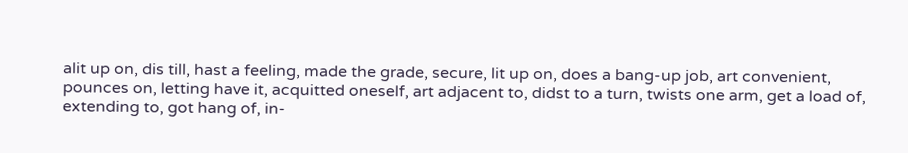alit up on, dis till, hast a feeling, made the grade, secure, lit up on, does a bang-up job, art convenient, pounces on, letting have it, acquitted oneself, art adjacent to, didst to a turn, twists one arm, get a load of, extending to, got hang of, in-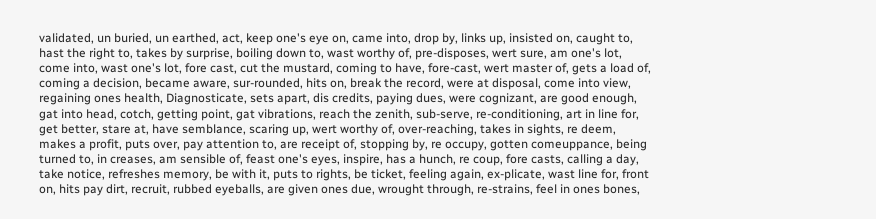validated, un buried, un earthed, act, keep one's eye on, came into, drop by, links up, insisted on, caught to, hast the right to, takes by surprise, boiling down to, wast worthy of, pre-disposes, wert sure, am one's lot, come into, wast one's lot, fore cast, cut the mustard, coming to have, fore-cast, wert master of, gets a load of, coming a decision, became aware, sur-rounded, hits on, break the record, were at disposal, come into view, regaining ones health, Diagnosticate, sets apart, dis credits, paying dues, were cognizant, are good enough, gat into head, cotch, getting point, gat vibrations, reach the zenith, sub-serve, re-conditioning, art in line for, get better, stare at, have semblance, scaring up, wert worthy of, over-reaching, takes in sights, re deem, makes a profit, puts over, pay attention to, are receipt of, stopping by, re occupy, gotten comeuppance, being turned to, in creases, am sensible of, feast one's eyes, inspire, has a hunch, re coup, fore casts, calling a day, take notice, refreshes memory, be with it, puts to rights, be ticket, feeling again, ex-plicate, wast line for, front on, hits pay dirt, recruit, rubbed eyeballs, are given ones due, wrought through, re-strains, feel in ones bones,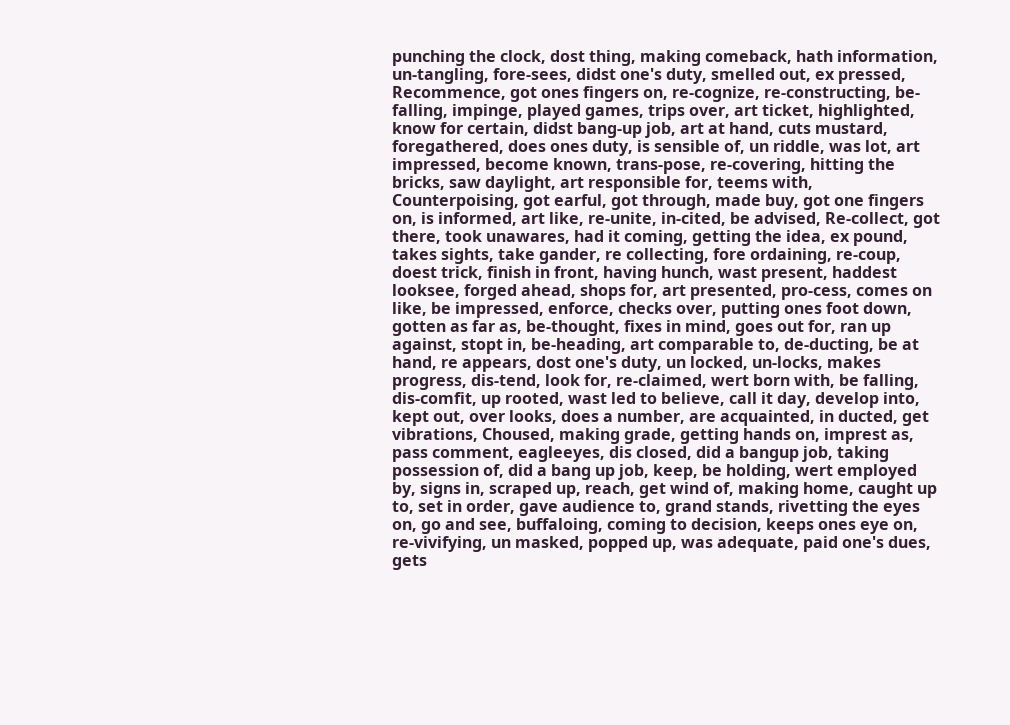punching the clock, dost thing, making comeback, hath information, un-tangling, fore-sees, didst one's duty, smelled out, ex pressed, Recommence, got ones fingers on, re-cognize, re-constructing, be-falling, impinge, played games, trips over, art ticket, highlighted, know for certain, didst bang-up job, art at hand, cuts mustard, foregathered, does ones duty, is sensible of, un riddle, was lot, art impressed, become known, trans-pose, re-covering, hitting the bricks, saw daylight, art responsible for, teems with, Counterpoising, got earful, got through, made buy, got one fingers on, is informed, art like, re-unite, in-cited, be advised, Re-collect, got there, took unawares, had it coming, getting the idea, ex pound, takes sights, take gander, re collecting, fore ordaining, re-coup, doest trick, finish in front, having hunch, wast present, haddest looksee, forged ahead, shops for, art presented, pro-cess, comes on like, be impressed, enforce, checks over, putting ones foot down, gotten as far as, be-thought, fixes in mind, goes out for, ran up against, stopt in, be-heading, art comparable to, de-ducting, be at hand, re appears, dost one's duty, un locked, un-locks, makes progress, dis-tend, look for, re-claimed, wert born with, be falling, dis-comfit, up rooted, wast led to believe, call it day, develop into, kept out, over looks, does a number, are acquainted, in ducted, get vibrations, Choused, making grade, getting hands on, imprest as, pass comment, eagleeyes, dis closed, did a bangup job, taking possession of, did a bang up job, keep, be holding, wert employed by, signs in, scraped up, reach, get wind of, making home, caught up to, set in order, gave audience to, grand stands, rivetting the eyes on, go and see, buffaloing, coming to decision, keeps ones eye on, re-vivifying, un masked, popped up, was adequate, paid one's dues, gets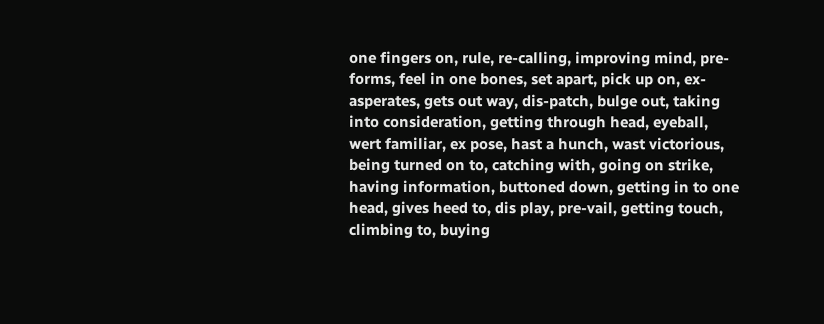one fingers on, rule, re-calling, improving mind, pre-forms, feel in one bones, set apart, pick up on, ex-asperates, gets out way, dis-patch, bulge out, taking into consideration, getting through head, eyeball, wert familiar, ex pose, hast a hunch, wast victorious, being turned on to, catching with, going on strike, having information, buttoned down, getting in to one head, gives heed to, dis play, pre-vail, getting touch, climbing to, buying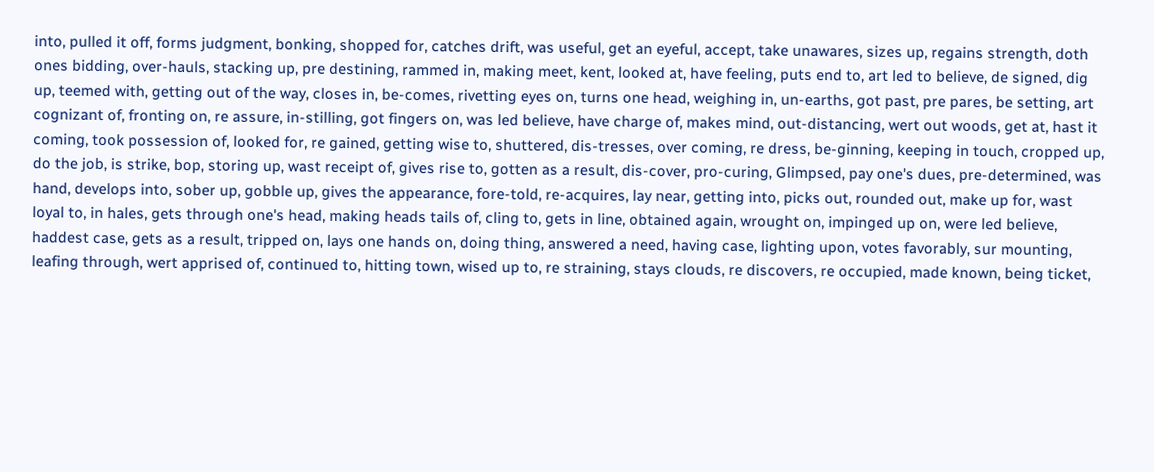into, pulled it off, forms judgment, bonking, shopped for, catches drift, was useful, get an eyeful, accept, take unawares, sizes up, regains strength, doth ones bidding, over-hauls, stacking up, pre destining, rammed in, making meet, kent, looked at, have feeling, puts end to, art led to believe, de signed, dig up, teemed with, getting out of the way, closes in, be-comes, rivetting eyes on, turns one head, weighing in, un-earths, got past, pre pares, be setting, art cognizant of, fronting on, re assure, in-stilling, got fingers on, was led believe, have charge of, makes mind, out-distancing, wert out woods, get at, hast it coming, took possession of, looked for, re gained, getting wise to, shuttered, dis-tresses, over coming, re dress, be-ginning, keeping in touch, cropped up, do the job, is strike, bop, storing up, wast receipt of, gives rise to, gotten as a result, dis-cover, pro-curing, Glimpsed, pay one's dues, pre-determined, was hand, develops into, sober up, gobble up, gives the appearance, fore-told, re-acquires, lay near, getting into, picks out, rounded out, make up for, wast loyal to, in hales, gets through one's head, making heads tails of, cling to, gets in line, obtained again, wrought on, impinged up on, were led believe, haddest case, gets as a result, tripped on, lays one hands on, doing thing, answered a need, having case, lighting upon, votes favorably, sur mounting, leafing through, wert apprised of, continued to, hitting town, wised up to, re straining, stays clouds, re discovers, re occupied, made known, being ticket,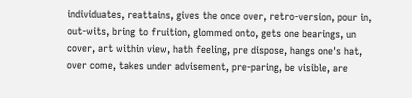individuates, reattains, gives the once over, retro-version, pour in, out-wits, bring to fruition, glommed onto, gets one bearings, un cover, art within view, hath feeling, pre dispose, hangs one's hat, over come, takes under advisement, pre-paring, be visible, are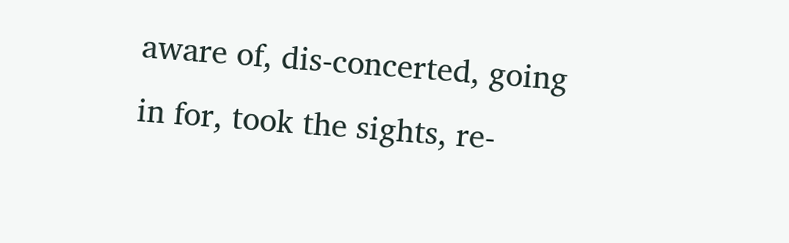aware of, dis-concerted, going in for, took the sights, re-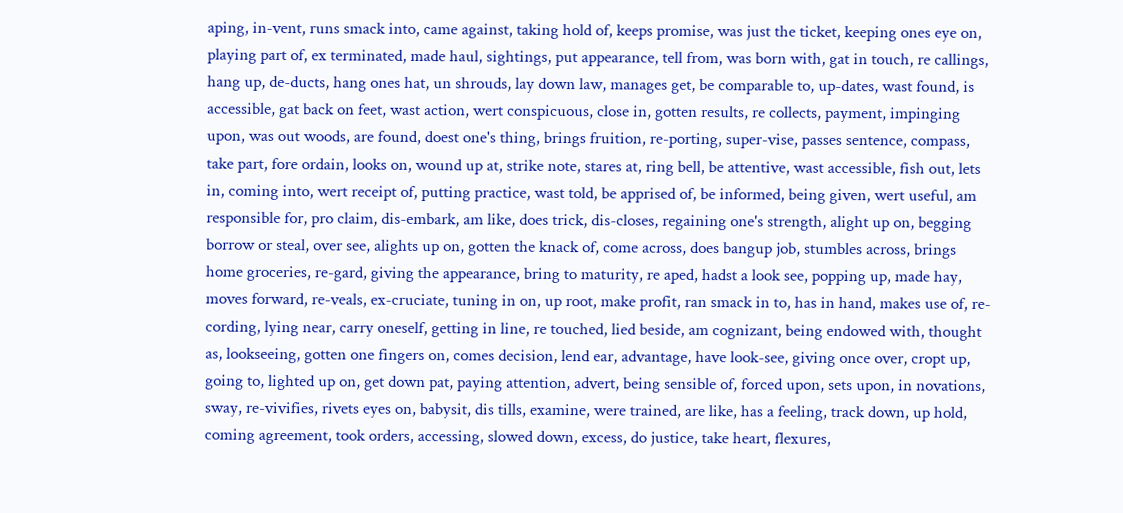aping, in-vent, runs smack into, came against, taking hold of, keeps promise, was just the ticket, keeping ones eye on, playing part of, ex terminated, made haul, sightings, put appearance, tell from, was born with, gat in touch, re callings, hang up, de-ducts, hang ones hat, un shrouds, lay down law, manages get, be comparable to, up-dates, wast found, is accessible, gat back on feet, wast action, wert conspicuous, close in, gotten results, re collects, payment, impinging upon, was out woods, are found, doest one's thing, brings fruition, re-porting, super-vise, passes sentence, compass, take part, fore ordain, looks on, wound up at, strike note, stares at, ring bell, be attentive, wast accessible, fish out, lets in, coming into, wert receipt of, putting practice, wast told, be apprised of, be informed, being given, wert useful, am responsible for, pro claim, dis-embark, am like, does trick, dis-closes, regaining one's strength, alight up on, begging borrow or steal, over see, alights up on, gotten the knack of, come across, does bangup job, stumbles across, brings home groceries, re-gard, giving the appearance, bring to maturity, re aped, hadst a look see, popping up, made hay, moves forward, re-veals, ex-cruciate, tuning in on, up root, make profit, ran smack in to, has in hand, makes use of, re-cording, lying near, carry oneself, getting in line, re touched, lied beside, am cognizant, being endowed with, thought as, lookseeing, gotten one fingers on, comes decision, lend ear, advantage, have look-see, giving once over, cropt up, going to, lighted up on, get down pat, paying attention, advert, being sensible of, forced upon, sets upon, in novations, sway, re-vivifies, rivets eyes on, babysit, dis tills, examine, were trained, are like, has a feeling, track down, up hold, coming agreement, took orders, accessing, slowed down, excess, do justice, take heart, flexures,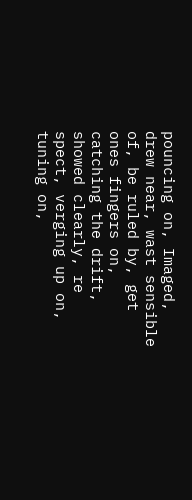pouncing on, Imaged, drew near, wast sensible of, be ruled by, get ones fingers on, catching the drift, showed clearly, re spect, verging up on, tuning on,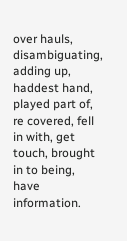over hauls, disambiguating, adding up, haddest hand, played part of, re covered, fell in with, get touch, brought in to being, have information.